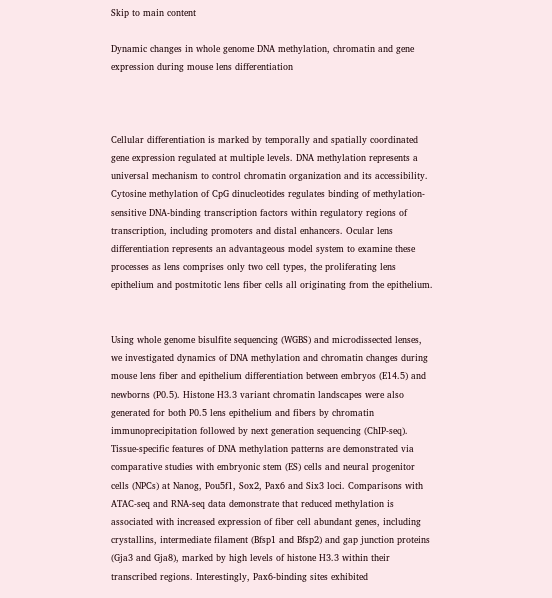Skip to main content

Dynamic changes in whole genome DNA methylation, chromatin and gene expression during mouse lens differentiation



Cellular differentiation is marked by temporally and spatially coordinated gene expression regulated at multiple levels. DNA methylation represents a universal mechanism to control chromatin organization and its accessibility. Cytosine methylation of CpG dinucleotides regulates binding of methylation-sensitive DNA-binding transcription factors within regulatory regions of transcription, including promoters and distal enhancers. Ocular lens differentiation represents an advantageous model system to examine these processes as lens comprises only two cell types, the proliferating lens epithelium and postmitotic lens fiber cells all originating from the epithelium.


Using whole genome bisulfite sequencing (WGBS) and microdissected lenses, we investigated dynamics of DNA methylation and chromatin changes during mouse lens fiber and epithelium differentiation between embryos (E14.5) and newborns (P0.5). Histone H3.3 variant chromatin landscapes were also generated for both P0.5 lens epithelium and fibers by chromatin immunoprecipitation followed by next generation sequencing (ChIP-seq). Tissue-specific features of DNA methylation patterns are demonstrated via comparative studies with embryonic stem (ES) cells and neural progenitor cells (NPCs) at Nanog, Pou5f1, Sox2, Pax6 and Six3 loci. Comparisons with ATAC-seq and RNA-seq data demonstrate that reduced methylation is associated with increased expression of fiber cell abundant genes, including crystallins, intermediate filament (Bfsp1 and Bfsp2) and gap junction proteins (Gja3 and Gja8), marked by high levels of histone H3.3 within their transcribed regions. Interestingly, Pax6-binding sites exhibited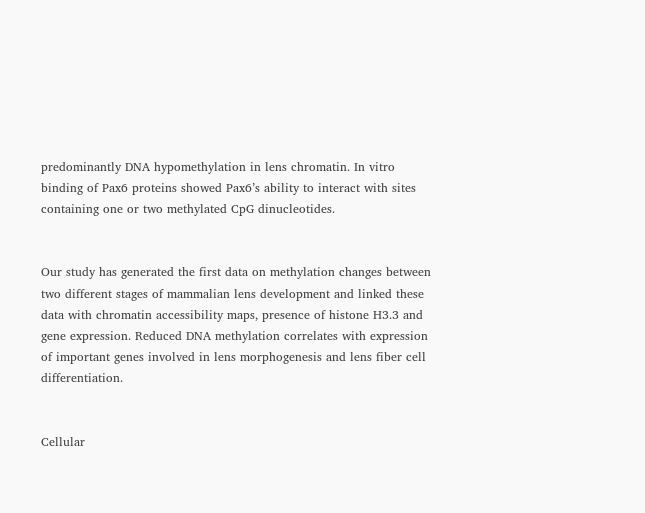predominantly DNA hypomethylation in lens chromatin. In vitro binding of Pax6 proteins showed Pax6’s ability to interact with sites containing one or two methylated CpG dinucleotides.


Our study has generated the first data on methylation changes between two different stages of mammalian lens development and linked these data with chromatin accessibility maps, presence of histone H3.3 and gene expression. Reduced DNA methylation correlates with expression of important genes involved in lens morphogenesis and lens fiber cell differentiation.


Cellular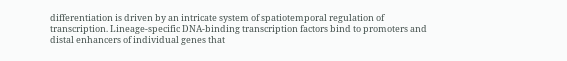differentiation is driven by an intricate system of spatiotemporal regulation of transcription. Lineage-specific DNA-binding transcription factors bind to promoters and distal enhancers of individual genes that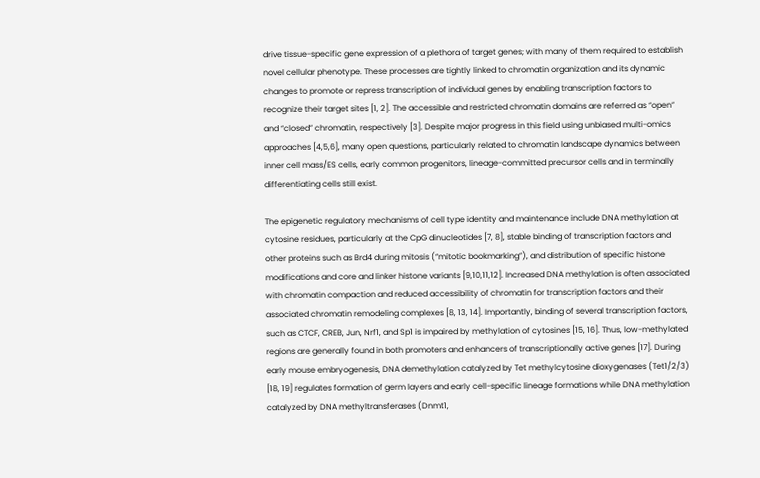drive tissue-specific gene expression of a plethora of target genes; with many of them required to establish novel cellular phenotype. These processes are tightly linked to chromatin organization and its dynamic changes to promote or repress transcription of individual genes by enabling transcription factors to recognize their target sites [1, 2]. The accessible and restricted chromatin domains are referred as “open” and “closed” chromatin, respectively [3]. Despite major progress in this field using unbiased multi-omics approaches [4,5,6], many open questions, particularly related to chromatin landscape dynamics between inner cell mass/ES cells, early common progenitors, lineage-committed precursor cells and in terminally differentiating cells still exist.

The epigenetic regulatory mechanisms of cell type identity and maintenance include DNA methylation at cytosine residues, particularly at the CpG dinucleotides [7, 8], stable binding of transcription factors and other proteins such as Brd4 during mitosis (“mitotic bookmarking”), and distribution of specific histone modifications and core and linker histone variants [9,10,11,12]. Increased DNA methylation is often associated with chromatin compaction and reduced accessibility of chromatin for transcription factors and their associated chromatin remodeling complexes [8, 13, 14]. Importantly, binding of several transcription factors, such as CTCF, CREB, Jun, Nrf1, and Sp1 is impaired by methylation of cytosines [15, 16]. Thus, low-methylated regions are generally found in both promoters and enhancers of transcriptionally active genes [17]. During early mouse embryogenesis, DNA demethylation catalyzed by Tet methylcytosine dioxygenases (Tet1/2/3) [18, 19] regulates formation of germ layers and early cell-specific lineage formations while DNA methylation catalyzed by DNA methyltransferases (Dnmt1,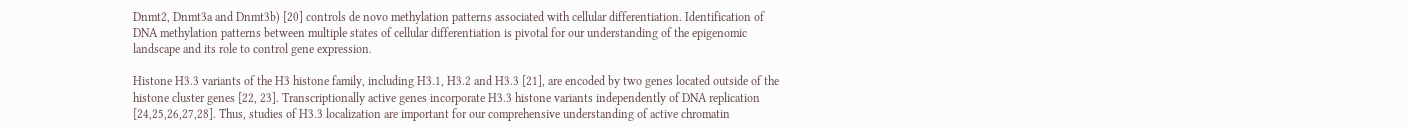Dnmt2, Dnmt3a and Dnmt3b) [20] controls de novo methylation patterns associated with cellular differentiation. Identification of DNA methylation patterns between multiple states of cellular differentiation is pivotal for our understanding of the epigenomic landscape and its role to control gene expression.

Histone H3.3 variants of the H3 histone family, including H3.1, H3.2 and H3.3 [21], are encoded by two genes located outside of the histone cluster genes [22, 23]. Transcriptionally active genes incorporate H3.3 histone variants independently of DNA replication [24,25,26,27,28]. Thus, studies of H3.3 localization are important for our comprehensive understanding of active chromatin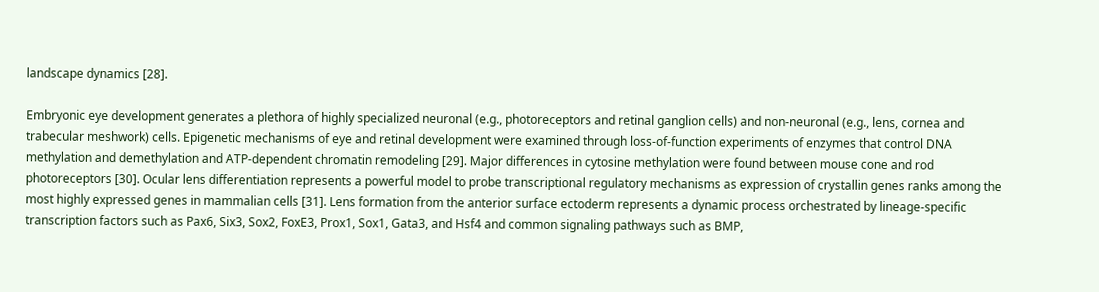landscape dynamics [28].

Embryonic eye development generates a plethora of highly specialized neuronal (e.g., photoreceptors and retinal ganglion cells) and non-neuronal (e.g., lens, cornea and trabecular meshwork) cells. Epigenetic mechanisms of eye and retinal development were examined through loss-of-function experiments of enzymes that control DNA methylation and demethylation and ATP-dependent chromatin remodeling [29]. Major differences in cytosine methylation were found between mouse cone and rod photoreceptors [30]. Ocular lens differentiation represents a powerful model to probe transcriptional regulatory mechanisms as expression of crystallin genes ranks among the most highly expressed genes in mammalian cells [31]. Lens formation from the anterior surface ectoderm represents a dynamic process orchestrated by lineage-specific transcription factors such as Pax6, Six3, Sox2, FoxE3, Prox1, Sox1, Gata3, and Hsf4 and common signaling pathways such as BMP,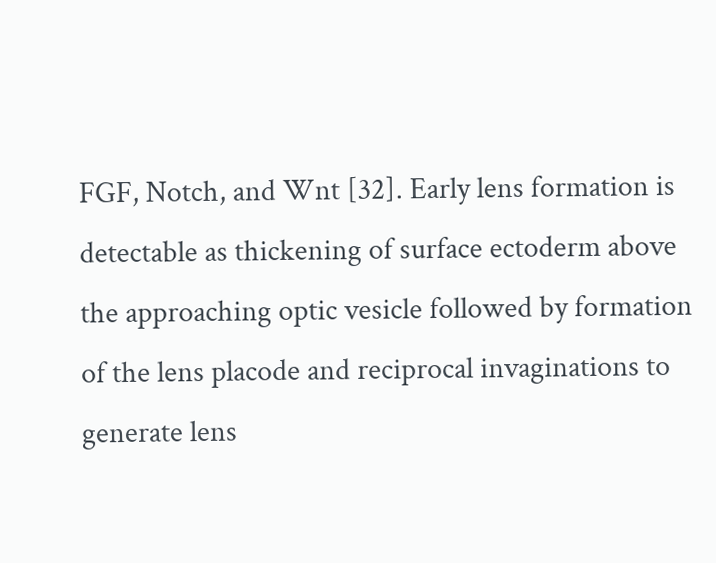FGF, Notch, and Wnt [32]. Early lens formation is detectable as thickening of surface ectoderm above the approaching optic vesicle followed by formation of the lens placode and reciprocal invaginations to generate lens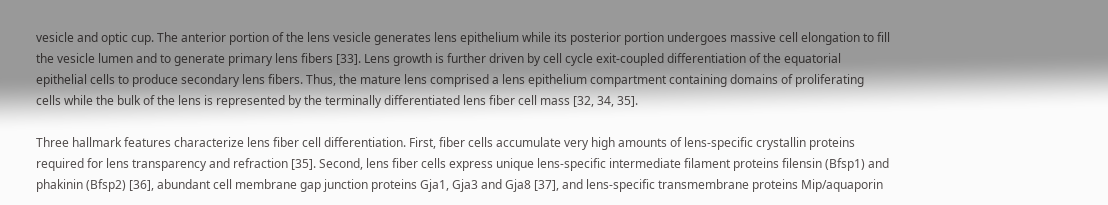vesicle and optic cup. The anterior portion of the lens vesicle generates lens epithelium while its posterior portion undergoes massive cell elongation to fill the vesicle lumen and to generate primary lens fibers [33]. Lens growth is further driven by cell cycle exit-coupled differentiation of the equatorial epithelial cells to produce secondary lens fibers. Thus, the mature lens comprised a lens epithelium compartment containing domains of proliferating cells while the bulk of the lens is represented by the terminally differentiated lens fiber cell mass [32, 34, 35].

Three hallmark features characterize lens fiber cell differentiation. First, fiber cells accumulate very high amounts of lens-specific crystallin proteins required for lens transparency and refraction [35]. Second, lens fiber cells express unique lens-specific intermediate filament proteins filensin (Bfsp1) and phakinin (Bfsp2) [36], abundant cell membrane gap junction proteins Gja1, Gja3 and Gja8 [37], and lens-specific transmembrane proteins Mip/aquaporin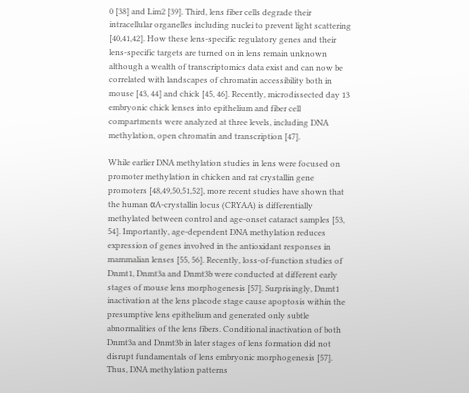0 [38] and Lim2 [39]. Third, lens fiber cells degrade their intracellular organelles including nuclei to prevent light scattering [40,41,42]. How these lens-specific regulatory genes and their lens-specific targets are turned on in lens remain unknown although a wealth of transcriptomics data exist and can now be correlated with landscapes of chromatin accessibility both in mouse [43, 44] and chick [45, 46]. Recently, microdissected day 13 embryonic chick lenses into epithelium and fiber cell compartments were analyzed at three levels, including DNA methylation, open chromatin and transcription [47].

While earlier DNA methylation studies in lens were focused on promoter methylation in chicken and rat crystallin gene promoters [48,49,50,51,52], more recent studies have shown that the human αA-crystallin locus (CRYAA) is differentially methylated between control and age-onset cataract samples [53, 54]. Importantly, age-dependent DNA methylation reduces expression of genes involved in the antioxidant responses in mammalian lenses [55, 56]. Recently, loss-of-function studies of Dnmt1, Dnmt3a and Dnmt3b were conducted at different early stages of mouse lens morphogenesis [57]. Surprisingly, Dnmt1 inactivation at the lens placode stage cause apoptosis within the presumptive lens epithelium and generated only subtle abnormalities of the lens fibers. Conditional inactivation of both Dnmt3a and Dnmt3b in later stages of lens formation did not disrupt fundamentals of lens embryonic morphogenesis [57]. Thus, DNA methylation patterns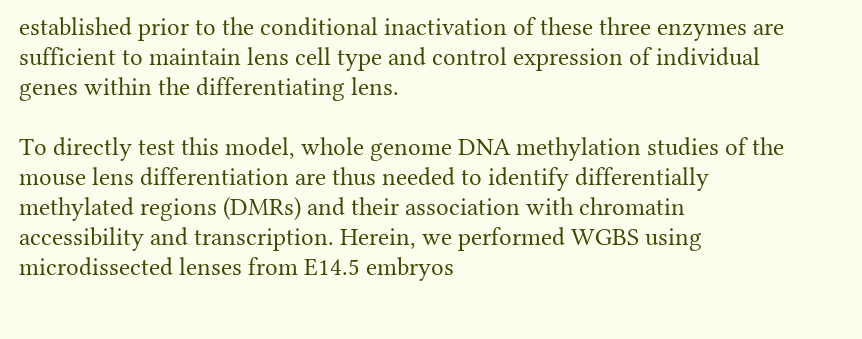established prior to the conditional inactivation of these three enzymes are sufficient to maintain lens cell type and control expression of individual genes within the differentiating lens.

To directly test this model, whole genome DNA methylation studies of the mouse lens differentiation are thus needed to identify differentially methylated regions (DMRs) and their association with chromatin accessibility and transcription. Herein, we performed WGBS using microdissected lenses from E14.5 embryos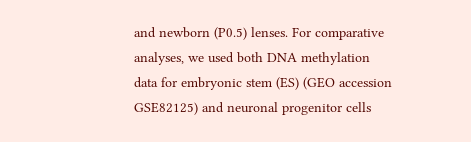and newborn (P0.5) lenses. For comparative analyses, we used both DNA methylation data for embryonic stem (ES) (GEO accession GSE82125) and neuronal progenitor cells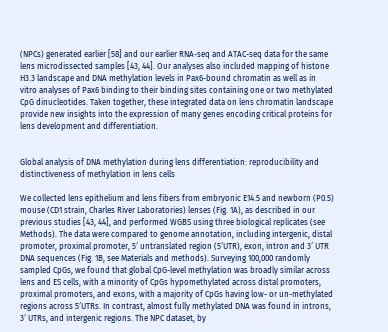(NPCs) generated earlier [58] and our earlier RNA-seq and ATAC-seq data for the same lens microdissected samples [43, 44]. Our analyses also included mapping of histone H3.3 landscape and DNA methylation levels in Pax6-bound chromatin as well as in vitro analyses of Pax6 binding to their binding sites containing one or two methylated CpG dinucleotides. Taken together, these integrated data on lens chromatin landscape provide new insights into the expression of many genes encoding critical proteins for lens development and differentiation.


Global analysis of DNA methylation during lens differentiation: reproducibility and distinctiveness of methylation in lens cells

We collected lens epithelium and lens fibers from embryonic E14.5 and newborn (P0.5) mouse (CD1 strain, Charles River Laboratories) lenses (Fig. 1A), as described in our previous studies [43, 44], and performed WGBS using three biological replicates (see Methods). The data were compared to genome annotation, including intergenic, distal promoter, proximal promoter, 5′ untranslated region (5′UTR), exon, intron and 3′ UTR DNA sequences (Fig. 1B, see Materials and methods). Surveying 100,000 randomly sampled CpGs, we found that global CpG-level methylation was broadly similar across lens and ES cells, with a minority of CpGs hypomethylated across distal promoters, proximal promoters, and exons, with a majority of CpGs having low- or un-methylated regions across 5′UTRs. In contrast, almost fully methylated DNA was found in introns, 3′ UTRs, and intergenic regions. The NPC dataset, by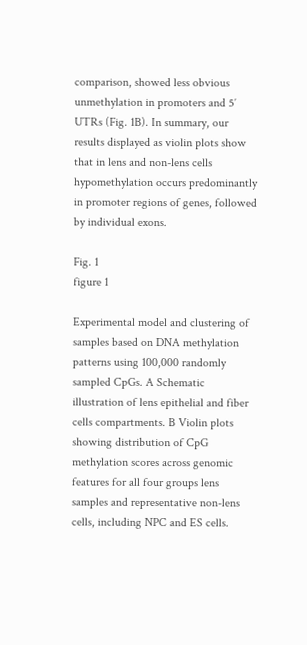comparison, showed less obvious unmethylation in promoters and 5′ UTRs (Fig. 1B). In summary, our results displayed as violin plots show that in lens and non-lens cells hypomethylation occurs predominantly in promoter regions of genes, followed by individual exons.

Fig. 1
figure 1

Experimental model and clustering of samples based on DNA methylation patterns using 100,000 randomly sampled CpGs. A Schematic illustration of lens epithelial and fiber cells compartments. B Violin plots showing distribution of CpG methylation scores across genomic features for all four groups lens samples and representative non-lens cells, including NPC and ES cells.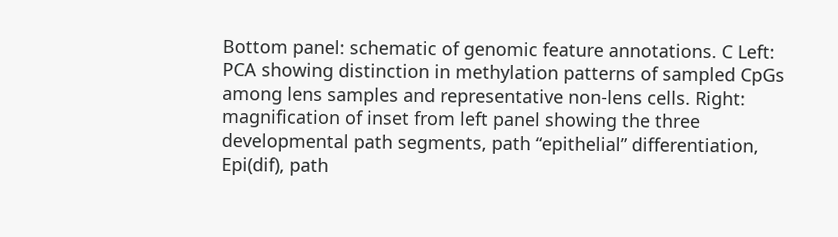Bottom panel: schematic of genomic feature annotations. C Left: PCA showing distinction in methylation patterns of sampled CpGs among lens samples and representative non-lens cells. Right: magnification of inset from left panel showing the three developmental path segments, path “epithelial” differentiation, Epi(dif), path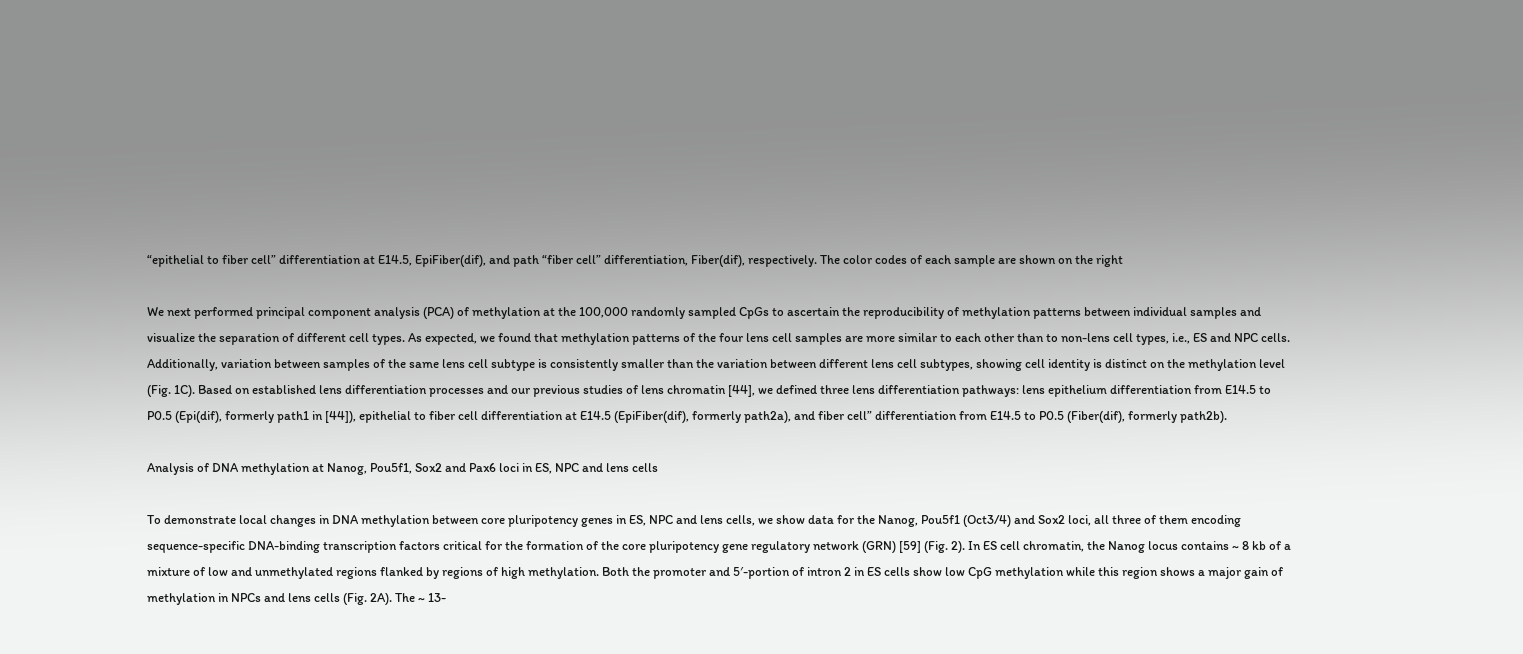“epithelial to fiber cell” differentiation at E14.5, EpiFiber(dif), and path “fiber cell” differentiation, Fiber(dif), respectively. The color codes of each sample are shown on the right

We next performed principal component analysis (PCA) of methylation at the 100,000 randomly sampled CpGs to ascertain the reproducibility of methylation patterns between individual samples and visualize the separation of different cell types. As expected, we found that methylation patterns of the four lens cell samples are more similar to each other than to non-lens cell types, i.e., ES and NPC cells. Additionally, variation between samples of the same lens cell subtype is consistently smaller than the variation between different lens cell subtypes, showing cell identity is distinct on the methylation level (Fig. 1C). Based on established lens differentiation processes and our previous studies of lens chromatin [44], we defined three lens differentiation pathways: lens epithelium differentiation from E14.5 to P0.5 (Epi(dif), formerly path1 in [44]), epithelial to fiber cell differentiation at E14.5 (EpiFiber(dif), formerly path2a), and fiber cell” differentiation from E14.5 to P0.5 (Fiber(dif), formerly path2b).

Analysis of DNA methylation at Nanog, Pou5f1, Sox2 and Pax6 loci in ES, NPC and lens cells

To demonstrate local changes in DNA methylation between core pluripotency genes in ES, NPC and lens cells, we show data for the Nanog, Pou5f1 (Oct3/4) and Sox2 loci, all three of them encoding sequence-specific DNA-binding transcription factors critical for the formation of the core pluripotency gene regulatory network (GRN) [59] (Fig. 2). In ES cell chromatin, the Nanog locus contains ~ 8 kb of a mixture of low and unmethylated regions flanked by regions of high methylation. Both the promoter and 5′-portion of intron 2 in ES cells show low CpG methylation while this region shows a major gain of methylation in NPCs and lens cells (Fig. 2A). The ~ 13-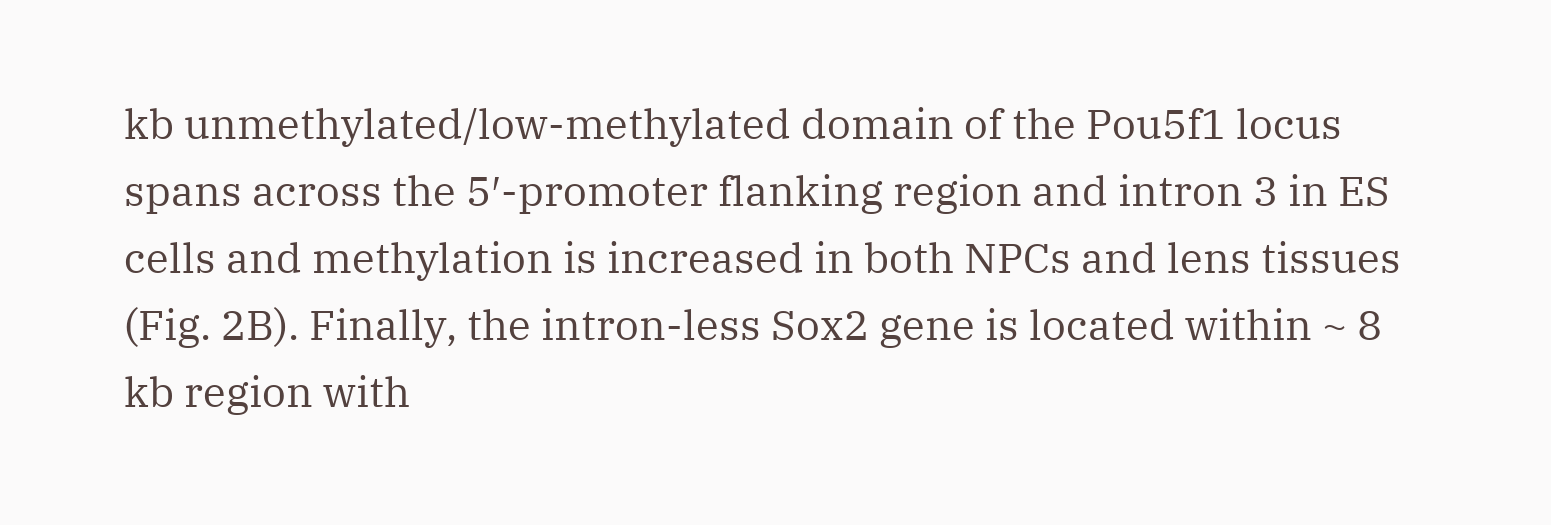kb unmethylated/low-methylated domain of the Pou5f1 locus spans across the 5′-promoter flanking region and intron 3 in ES cells and methylation is increased in both NPCs and lens tissues (Fig. 2B). Finally, the intron-less Sox2 gene is located within ~ 8 kb region with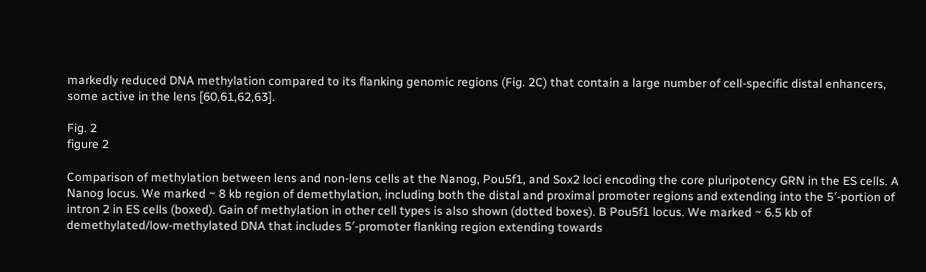markedly reduced DNA methylation compared to its flanking genomic regions (Fig. 2C) that contain a large number of cell-specific distal enhancers, some active in the lens [60,61,62,63].

Fig. 2
figure 2

Comparison of methylation between lens and non-lens cells at the Nanog, Pou5f1, and Sox2 loci encoding the core pluripotency GRN in the ES cells. A Nanog locus. We marked ~ 8 kb region of demethylation, including both the distal and proximal promoter regions and extending into the 5′-portion of intron 2 in ES cells (boxed). Gain of methylation in other cell types is also shown (dotted boxes). B Pou5f1 locus. We marked ~ 6.5 kb of demethylated/low-methylated DNA that includes 5′-promoter flanking region extending towards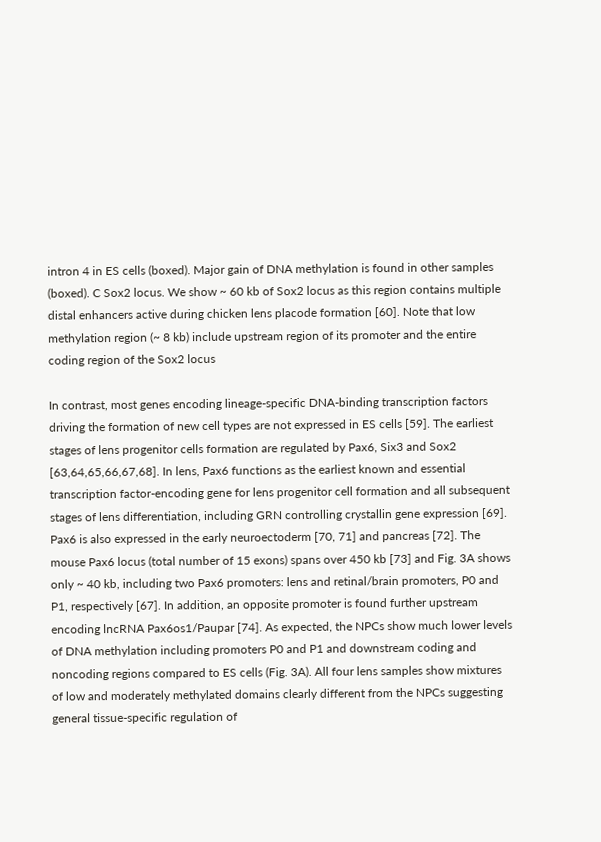intron 4 in ES cells (boxed). Major gain of DNA methylation is found in other samples (boxed). C Sox2 locus. We show ~ 60 kb of Sox2 locus as this region contains multiple distal enhancers active during chicken lens placode formation [60]. Note that low methylation region (~ 8 kb) include upstream region of its promoter and the entire coding region of the Sox2 locus

In contrast, most genes encoding lineage-specific DNA-binding transcription factors driving the formation of new cell types are not expressed in ES cells [59]. The earliest stages of lens progenitor cells formation are regulated by Pax6, Six3 and Sox2 [63,64,65,66,67,68]. In lens, Pax6 functions as the earliest known and essential transcription factor-encoding gene for lens progenitor cell formation and all subsequent stages of lens differentiation, including GRN controlling crystallin gene expression [69]. Pax6 is also expressed in the early neuroectoderm [70, 71] and pancreas [72]. The mouse Pax6 locus (total number of 15 exons) spans over 450 kb [73] and Fig. 3A shows only ~ 40 kb, including two Pax6 promoters: lens and retinal/brain promoters, P0 and P1, respectively [67]. In addition, an opposite promoter is found further upstream encoding lncRNA Pax6os1/Paupar [74]. As expected, the NPCs show much lower levels of DNA methylation including promoters P0 and P1 and downstream coding and noncoding regions compared to ES cells (Fig. 3A). All four lens samples show mixtures of low and moderately methylated domains clearly different from the NPCs suggesting general tissue-specific regulation of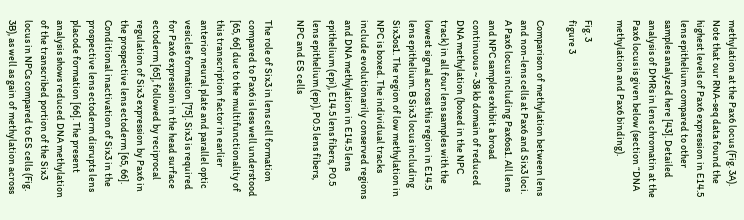methylation at the Pax6 locus (Fig. 3A). Note that our RNA-seq data found the highest levels of Pax6 expression in E14.5 lens epithelium compared to other samples analyzed here [43]. Detailed analysis of DMRs in lens chromatin at the Pax6 locus is given below (section “DNA methylation and Pax6 binding).

Fig. 3
figure 3

Comparison of methylation between lens and non-lens cells at Pax6 and Six3 loci. A Pax6 locus including Pax6os1. All lens and NPC samples exhibit a broad continuous ~ 38 kb domain of reduced DNA methylation (boxed in the NPC track) in all four lens samples with the lowest signal across this region in E14.5 lens epithelium. B Six3 locus including Six3os1. The region of low methylation in NPC is boxed. The individual tracks include evolutionarily conserved regions and DNA methylation in E14.5 lens epithelium (epi), E14.5 lens fibers, P0.5 lens epithelium (epi), P0.5 lens fibers, NPC and ES cells

The role of Six3 in lens cell formation compared to Pax6 is less well understood [65, 66] due to the multifunctionality of this transcription factor in earlier anterior neural plate and parallel optic vesicles formation [75]. Six3 is required for Pax6 expression in the head surface ectoderm [65], followed by reciprocal regulation of Six3 expression by Pax6 in the prospective lens ectoderm [65, 66]. Conditional inactivation of Six3 in the prospective lens ectoderm disrupts lens placode formation [66]. The present analysis shows reduced DNA methylation of the transcribed portion of the Six3 locus in NPCs compared to ES cells (Fig. 3B), as well as gain of methylation across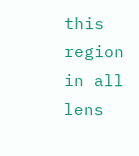this region in all lens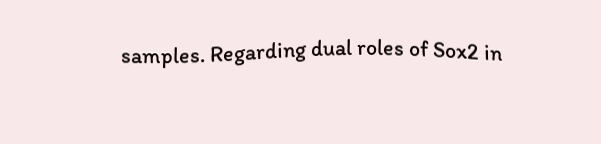samples. Regarding dual roles of Sox2 in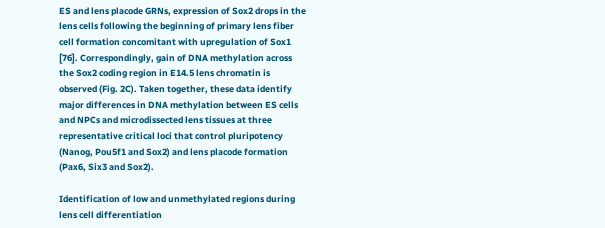ES and lens placode GRNs, expression of Sox2 drops in the lens cells following the beginning of primary lens fiber cell formation concomitant with upregulation of Sox1 [76]. Correspondingly, gain of DNA methylation across the Sox2 coding region in E14.5 lens chromatin is observed (Fig. 2C). Taken together, these data identify major differences in DNA methylation between ES cells and NPCs and microdissected lens tissues at three representative critical loci that control pluripotency (Nanog, Pou5f1 and Sox2) and lens placode formation (Pax6, Six3 and Sox2).

Identification of low and unmethylated regions during lens cell differentiation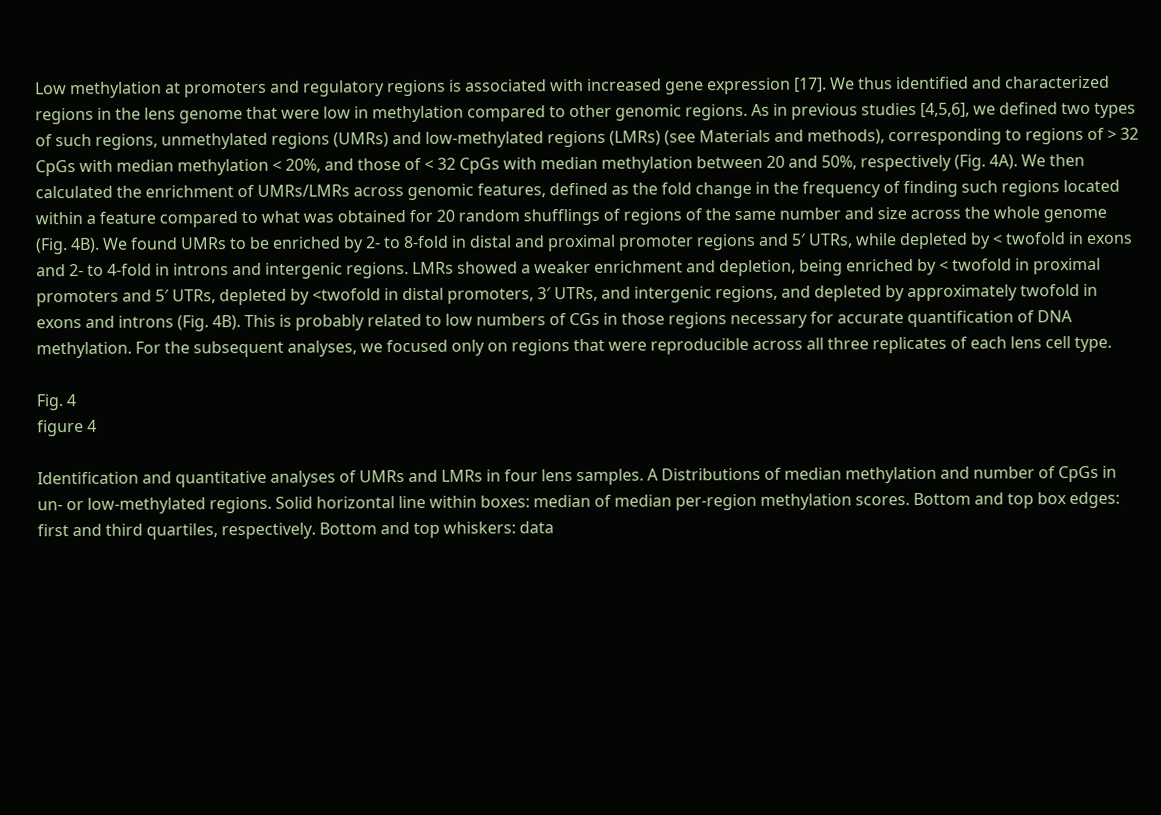Low methylation at promoters and regulatory regions is associated with increased gene expression [17]. We thus identified and characterized regions in the lens genome that were low in methylation compared to other genomic regions. As in previous studies [4,5,6], we defined two types of such regions, unmethylated regions (UMRs) and low-methylated regions (LMRs) (see Materials and methods), corresponding to regions of > 32 CpGs with median methylation < 20%, and those of < 32 CpGs with median methylation between 20 and 50%, respectively (Fig. 4A). We then calculated the enrichment of UMRs/LMRs across genomic features, defined as the fold change in the frequency of finding such regions located within a feature compared to what was obtained for 20 random shufflings of regions of the same number and size across the whole genome (Fig. 4B). We found UMRs to be enriched by 2- to 8-fold in distal and proximal promoter regions and 5′ UTRs, while depleted by < twofold in exons and 2- to 4-fold in introns and intergenic regions. LMRs showed a weaker enrichment and depletion, being enriched by < twofold in proximal promoters and 5′ UTRs, depleted by <twofold in distal promoters, 3′ UTRs, and intergenic regions, and depleted by approximately twofold in exons and introns (Fig. 4B). This is probably related to low numbers of CGs in those regions necessary for accurate quantification of DNA methylation. For the subsequent analyses, we focused only on regions that were reproducible across all three replicates of each lens cell type.

Fig. 4
figure 4

Identification and quantitative analyses of UMRs and LMRs in four lens samples. A Distributions of median methylation and number of CpGs in un- or low-methylated regions. Solid horizontal line within boxes: median of median per-region methylation scores. Bottom and top box edges: first and third quartiles, respectively. Bottom and top whiskers: data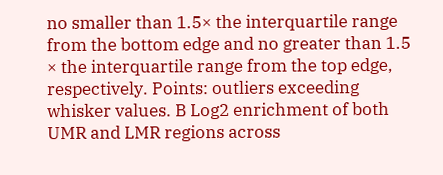no smaller than 1.5× the interquartile range from the bottom edge and no greater than 1.5 × the interquartile range from the top edge, respectively. Points: outliers exceeding whisker values. B Log2 enrichment of both UMR and LMR regions across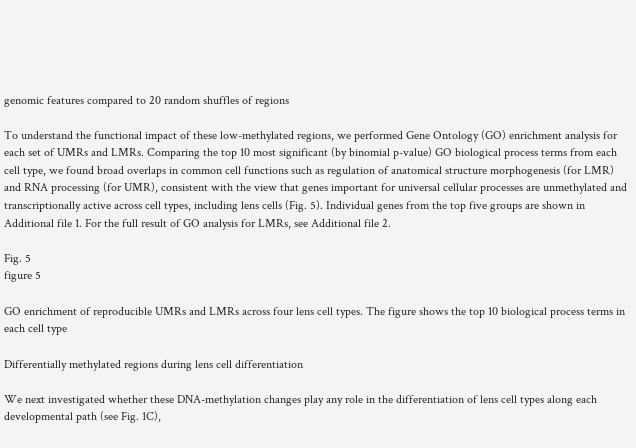genomic features compared to 20 random shuffles of regions

To understand the functional impact of these low-methylated regions, we performed Gene Ontology (GO) enrichment analysis for each set of UMRs and LMRs. Comparing the top 10 most significant (by binomial p-value) GO biological process terms from each cell type, we found broad overlaps in common cell functions such as regulation of anatomical structure morphogenesis (for LMR) and RNA processing (for UMR), consistent with the view that genes important for universal cellular processes are unmethylated and transcriptionally active across cell types, including lens cells (Fig. 5). Individual genes from the top five groups are shown in Additional file 1. For the full result of GO analysis for LMRs, see Additional file 2.

Fig. 5
figure 5

GO enrichment of reproducible UMRs and LMRs across four lens cell types. The figure shows the top 10 biological process terms in each cell type

Differentially methylated regions during lens cell differentiation

We next investigated whether these DNA-methylation changes play any role in the differentiation of lens cell types along each developmental path (see Fig. 1C),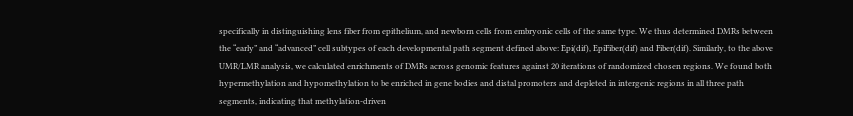specifically in distinguishing lens fiber from epithelium, and newborn cells from embryonic cells of the same type. We thus determined DMRs between the “early” and “advanced” cell subtypes of each developmental path segment defined above: Epi(dif), EpiFiber(dif) and Fiber(dif). Similarly, to the above UMR/LMR analysis, we calculated enrichments of DMRs across genomic features against 20 iterations of randomized chosen regions. We found both hypermethylation and hypomethylation to be enriched in gene bodies and distal promoters and depleted in intergenic regions in all three path segments, indicating that methylation-driven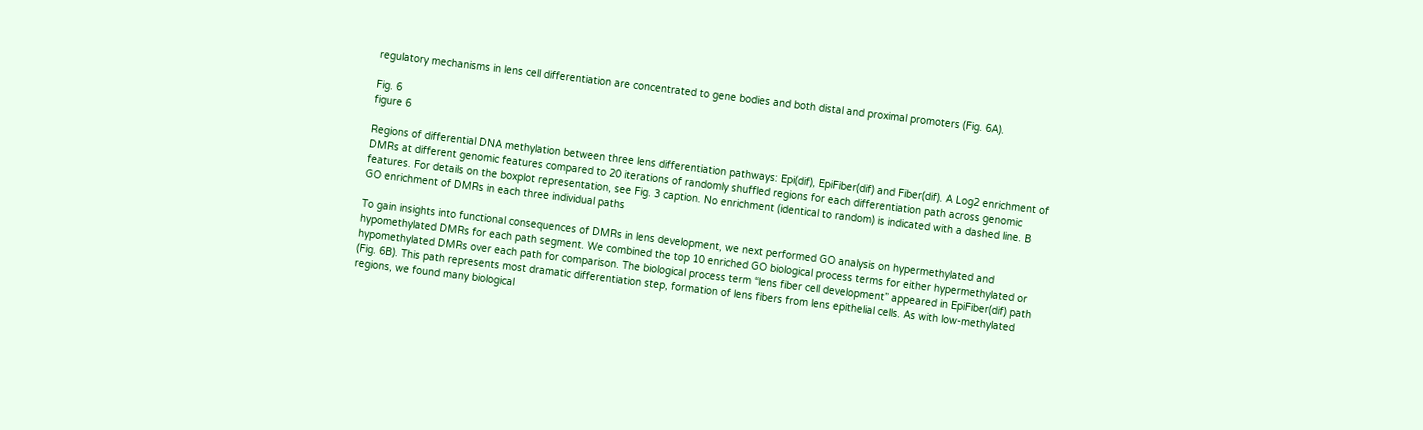regulatory mechanisms in lens cell differentiation are concentrated to gene bodies and both distal and proximal promoters (Fig. 6A).

Fig. 6
figure 6

Regions of differential DNA methylation between three lens differentiation pathways: Epi(dif), EpiFiber(dif) and Fiber(dif). A Log2 enrichment of DMRs at different genomic features compared to 20 iterations of randomly shuffled regions for each differentiation path across genomic features. For details on the boxplot representation, see Fig. 3 caption. No enrichment (identical to random) is indicated with a dashed line. B GO enrichment of DMRs in each three individual paths

To gain insights into functional consequences of DMRs in lens development, we next performed GO analysis on hypermethylated and hypomethylated DMRs for each path segment. We combined the top 10 enriched GO biological process terms for either hypermethylated or hypomethylated DMRs over each path for comparison. The biological process term “lens fiber cell development” appeared in EpiFiber(dif) path (Fig. 6B). This path represents most dramatic differentiation step, formation of lens fibers from lens epithelial cells. As with low-methylated regions, we found many biological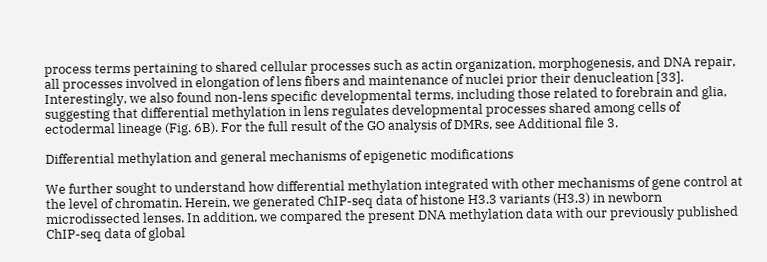process terms pertaining to shared cellular processes such as actin organization, morphogenesis, and DNA repair, all processes involved in elongation of lens fibers and maintenance of nuclei prior their denucleation [33]. Interestingly, we also found non-lens specific developmental terms, including those related to forebrain and glia, suggesting that differential methylation in lens regulates developmental processes shared among cells of ectodermal lineage (Fig. 6B). For the full result of the GO analysis of DMRs, see Additional file 3.

Differential methylation and general mechanisms of epigenetic modifications

We further sought to understand how differential methylation integrated with other mechanisms of gene control at the level of chromatin. Herein, we generated ChIP-seq data of histone H3.3 variants (H3.3) in newborn microdissected lenses. In addition, we compared the present DNA methylation data with our previously published ChIP-seq data of global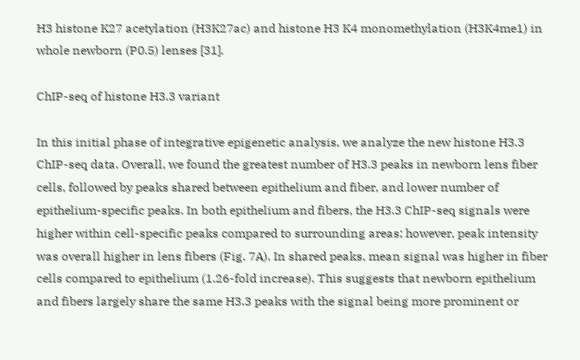H3 histone K27 acetylation (H3K27ac) and histone H3 K4 monomethylation (H3K4me1) in whole newborn (P0.5) lenses [31].

ChIP-seq of histone H3.3 variant

In this initial phase of integrative epigenetic analysis, we analyze the new histone H3.3 ChIP-seq data. Overall, we found the greatest number of H3.3 peaks in newborn lens fiber cells, followed by peaks shared between epithelium and fiber, and lower number of epithelium-specific peaks. In both epithelium and fibers, the H3.3 ChIP-seq signals were higher within cell-specific peaks compared to surrounding areas; however, peak intensity was overall higher in lens fibers (Fig. 7A). In shared peaks, mean signal was higher in fiber cells compared to epithelium (1.26-fold increase). This suggests that newborn epithelium and fibers largely share the same H3.3 peaks with the signal being more prominent or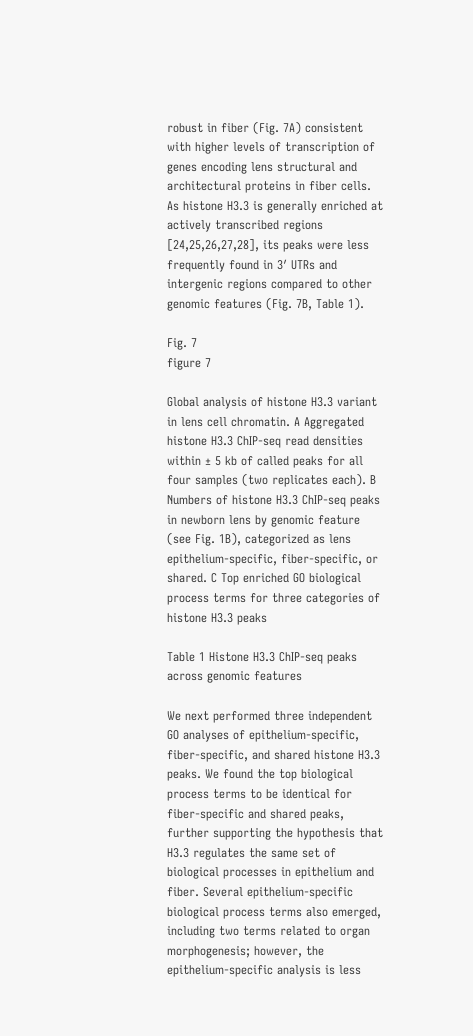robust in fiber (Fig. 7A) consistent with higher levels of transcription of genes encoding lens structural and architectural proteins in fiber cells. As histone H3.3 is generally enriched at actively transcribed regions [24,25,26,27,28], its peaks were less frequently found in 3′ UTRs and intergenic regions compared to other genomic features (Fig. 7B, Table 1).

Fig. 7
figure 7

Global analysis of histone H3.3 variant in lens cell chromatin. A Aggregated histone H3.3 ChIP-seq read densities within ± 5 kb of called peaks for all four samples (two replicates each). B Numbers of histone H3.3 ChIP-seq peaks in newborn lens by genomic feature (see Fig. 1B), categorized as lens epithelium-specific, fiber-specific, or shared. C Top enriched GO biological process terms for three categories of histone H3.3 peaks

Table 1 Histone H3.3 ChIP-seq peaks across genomic features

We next performed three independent GO analyses of epithelium-specific, fiber-specific, and shared histone H3.3 peaks. We found the top biological process terms to be identical for fiber-specific and shared peaks, further supporting the hypothesis that H3.3 regulates the same set of biological processes in epithelium and fiber. Several epithelium-specific biological process terms also emerged, including two terms related to organ morphogenesis; however, the epithelium-specific analysis is less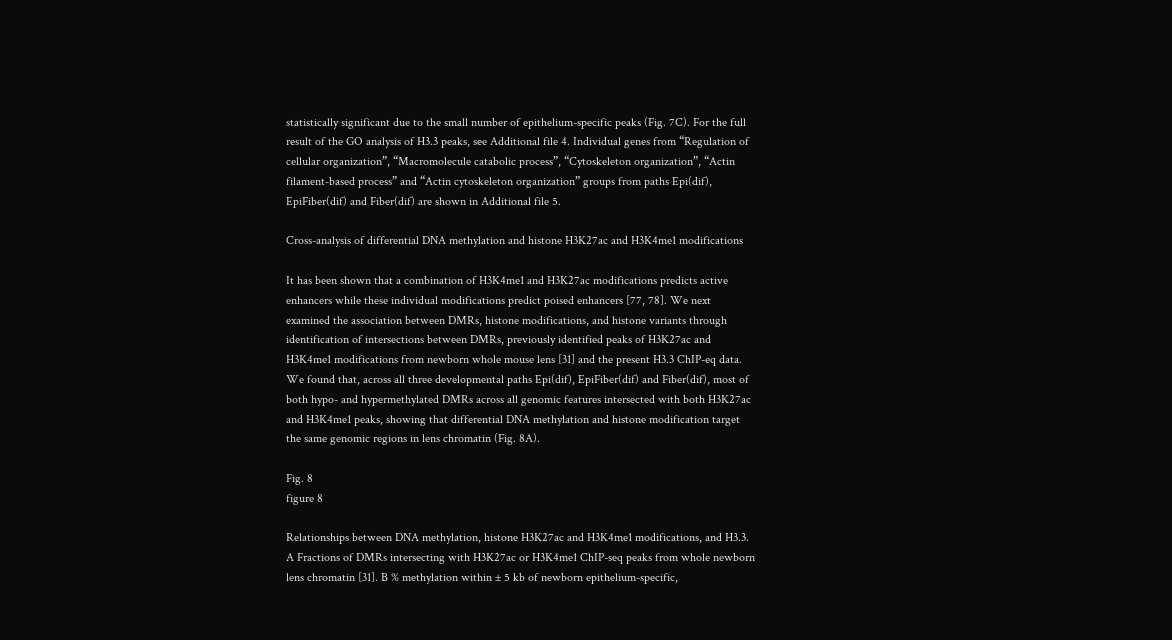statistically significant due to the small number of epithelium-specific peaks (Fig. 7C). For the full result of the GO analysis of H3.3 peaks, see Additional file 4. Individual genes from “Regulation of cellular organization”, “Macromolecule catabolic process”, “Cytoskeleton organization”, “Actin filament-based process” and “Actin cytoskeleton organization” groups from paths Epi(dif), EpiFiber(dif) and Fiber(dif) are shown in Additional file 5.

Cross-analysis of differential DNA methylation and histone H3K27ac and H3K4me1 modifications

It has been shown that a combination of H3K4me1 and H3K27ac modifications predicts active enhancers while these individual modifications predict poised enhancers [77, 78]. We next examined the association between DMRs, histone modifications, and histone variants through identification of intersections between DMRs, previously identified peaks of H3K27ac and H3K4me1 modifications from newborn whole mouse lens [31] and the present H3.3 ChIP-eq data. We found that, across all three developmental paths Epi(dif), EpiFiber(dif) and Fiber(dif), most of both hypo- and hypermethylated DMRs across all genomic features intersected with both H3K27ac and H3K4me1 peaks, showing that differential DNA methylation and histone modification target the same genomic regions in lens chromatin (Fig. 8A).

Fig. 8
figure 8

Relationships between DNA methylation, histone H3K27ac and H3K4me1 modifications, and H3.3. A Fractions of DMRs intersecting with H3K27ac or H3K4me1 ChIP-seq peaks from whole newborn lens chromatin [31]. B % methylation within ± 5 kb of newborn epithelium-specific,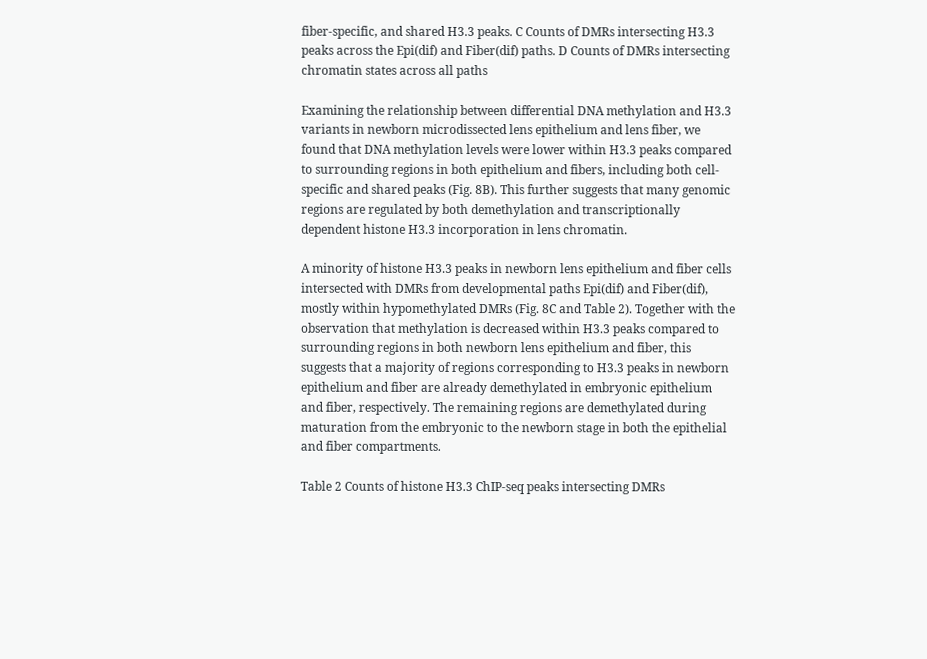fiber-specific, and shared H3.3 peaks. C Counts of DMRs intersecting H3.3 peaks across the Epi(dif) and Fiber(dif) paths. D Counts of DMRs intersecting chromatin states across all paths

Examining the relationship between differential DNA methylation and H3.3 variants in newborn microdissected lens epithelium and lens fiber, we found that DNA methylation levels were lower within H3.3 peaks compared to surrounding regions in both epithelium and fibers, including both cell-specific and shared peaks (Fig. 8B). This further suggests that many genomic regions are regulated by both demethylation and transcriptionally dependent histone H3.3 incorporation in lens chromatin.

A minority of histone H3.3 peaks in newborn lens epithelium and fiber cells intersected with DMRs from developmental paths Epi(dif) and Fiber(dif), mostly within hypomethylated DMRs (Fig. 8C and Table 2). Together with the observation that methylation is decreased within H3.3 peaks compared to surrounding regions in both newborn lens epithelium and fiber, this suggests that a majority of regions corresponding to H3.3 peaks in newborn epithelium and fiber are already demethylated in embryonic epithelium and fiber, respectively. The remaining regions are demethylated during maturation from the embryonic to the newborn stage in both the epithelial and fiber compartments.

Table 2 Counts of histone H3.3 ChIP-seq peaks intersecting DMRs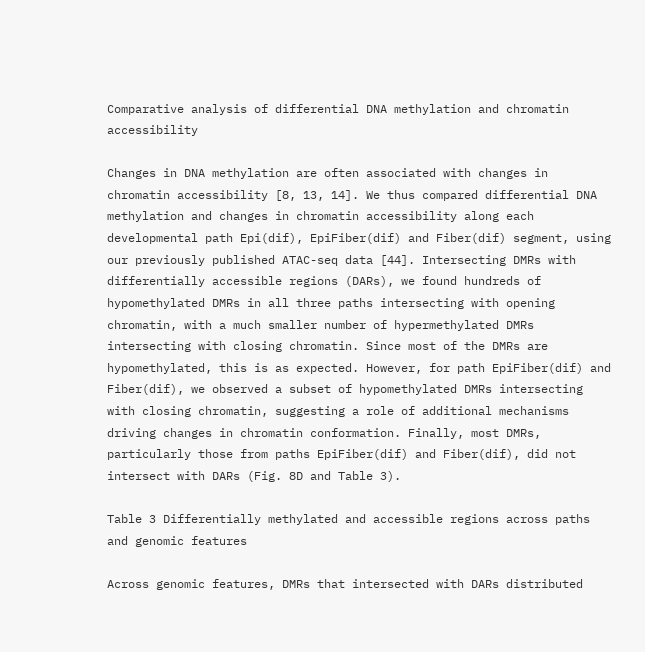Comparative analysis of differential DNA methylation and chromatin accessibility

Changes in DNA methylation are often associated with changes in chromatin accessibility [8, 13, 14]. We thus compared differential DNA methylation and changes in chromatin accessibility along each developmental path Epi(dif), EpiFiber(dif) and Fiber(dif) segment, using our previously published ATAC-seq data [44]. Intersecting DMRs with differentially accessible regions (DARs), we found hundreds of hypomethylated DMRs in all three paths intersecting with opening chromatin, with a much smaller number of hypermethylated DMRs intersecting with closing chromatin. Since most of the DMRs are hypomethylated, this is as expected. However, for path EpiFiber(dif) and Fiber(dif), we observed a subset of hypomethylated DMRs intersecting with closing chromatin, suggesting a role of additional mechanisms driving changes in chromatin conformation. Finally, most DMRs, particularly those from paths EpiFiber(dif) and Fiber(dif), did not intersect with DARs (Fig. 8D and Table 3).

Table 3 Differentially methylated and accessible regions across paths and genomic features

Across genomic features, DMRs that intersected with DARs distributed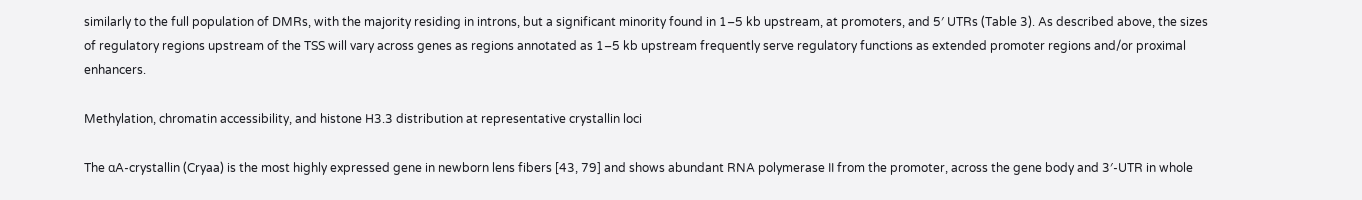similarly to the full population of DMRs, with the majority residing in introns, but a significant minority found in 1–5 kb upstream, at promoters, and 5′ UTRs (Table 3). As described above, the sizes of regulatory regions upstream of the TSS will vary across genes as regions annotated as 1–5 kb upstream frequently serve regulatory functions as extended promoter regions and/or proximal enhancers.

Methylation, chromatin accessibility, and histone H3.3 distribution at representative crystallin loci

The αA-crystallin (Cryaa) is the most highly expressed gene in newborn lens fibers [43, 79] and shows abundant RNA polymerase II from the promoter, across the gene body and 3′-UTR in whole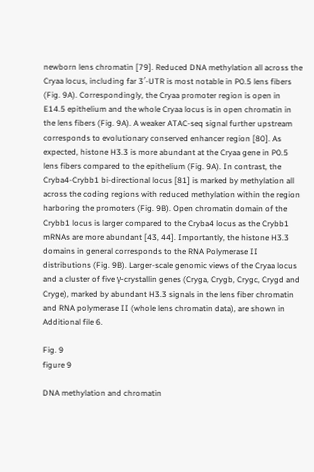newborn lens chromatin [79]. Reduced DNA methylation all across the Cryaa locus, including far 3′-UTR is most notable in P0.5 lens fibers (Fig. 9A). Correspondingly, the Cryaa promoter region is open in E14.5 epithelium and the whole Cryaa locus is in open chromatin in the lens fibers (Fig. 9A). A weaker ATAC-seq signal further upstream corresponds to evolutionary conserved enhancer region [80]. As expected, histone H3.3 is more abundant at the Cryaa gene in P0.5 lens fibers compared to the epithelium (Fig. 9A). In contrast, the Cryba4-Crybb1 bi-directional locus [81] is marked by methylation all across the coding regions with reduced methylation within the region harboring the promoters (Fig. 9B). Open chromatin domain of the Crybb1 locus is larger compared to the Cryba4 locus as the Crybb1 mRNAs are more abundant [43, 44]. Importantly, the histone H3.3 domains in general corresponds to the RNA Polymerase II distributions (Fig. 9B). Larger-scale genomic views of the Cryaa locus and a cluster of five γ-crystallin genes (Cryga, Crygb, Crygc, Crygd and Cryge), marked by abundant H3.3 signals in the lens fiber chromatin and RNA polymerase II (whole lens chromatin data), are shown in Additional file 6.

Fig. 9
figure 9

DNA methylation and chromatin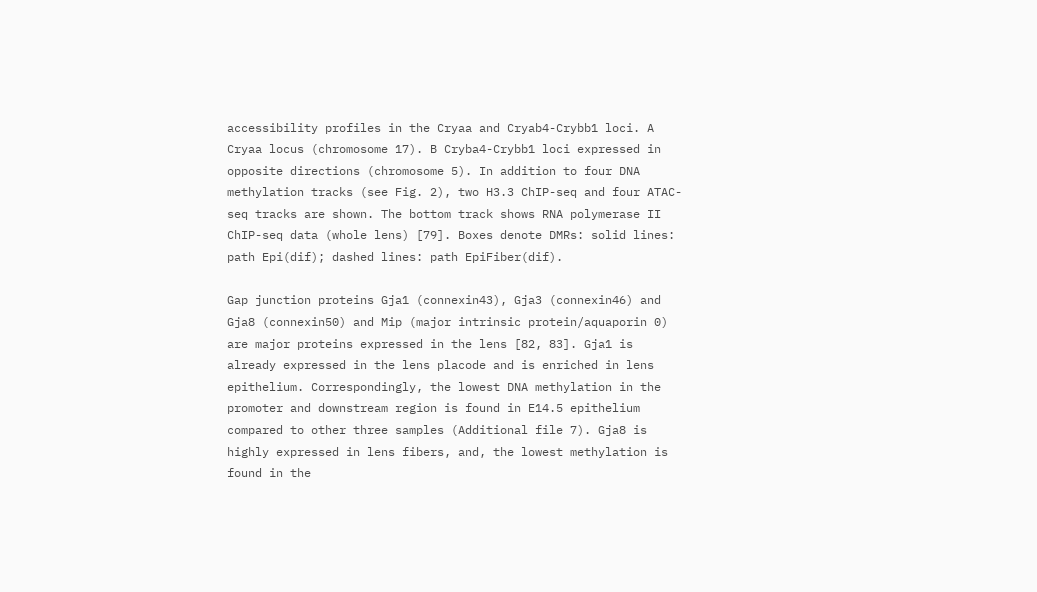accessibility profiles in the Cryaa and Cryab4-Crybb1 loci. A Cryaa locus (chromosome 17). B Cryba4-Crybb1 loci expressed in opposite directions (chromosome 5). In addition to four DNA methylation tracks (see Fig. 2), two H3.3 ChIP-seq and four ATAC-seq tracks are shown. The bottom track shows RNA polymerase II ChIP-seq data (whole lens) [79]. Boxes denote DMRs: solid lines: path Epi(dif); dashed lines: path EpiFiber(dif).

Gap junction proteins Gja1 (connexin43), Gja3 (connexin46) and Gja8 (connexin50) and Mip (major intrinsic protein/aquaporin 0) are major proteins expressed in the lens [82, 83]. Gja1 is already expressed in the lens placode and is enriched in lens epithelium. Correspondingly, the lowest DNA methylation in the promoter and downstream region is found in E14.5 epithelium compared to other three samples (Additional file 7). Gja8 is highly expressed in lens fibers, and, the lowest methylation is found in the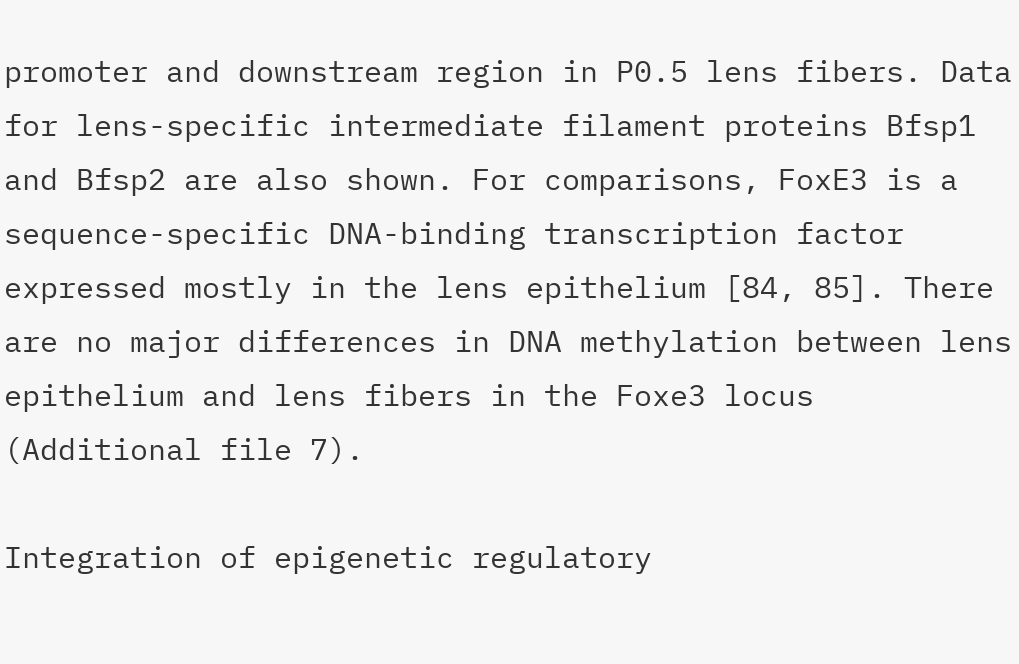promoter and downstream region in P0.5 lens fibers. Data for lens-specific intermediate filament proteins Bfsp1 and Bfsp2 are also shown. For comparisons, FoxE3 is a sequence-specific DNA-binding transcription factor expressed mostly in the lens epithelium [84, 85]. There are no major differences in DNA methylation between lens epithelium and lens fibers in the Foxe3 locus (Additional file 7).

Integration of epigenetic regulatory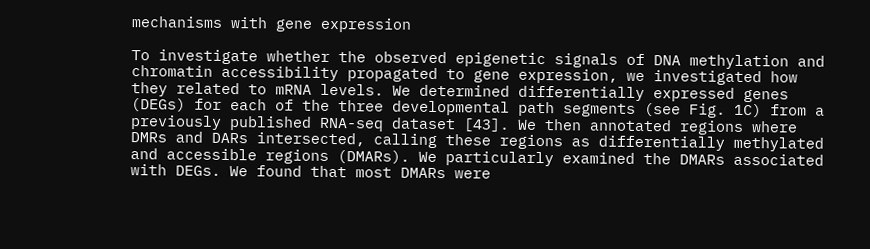mechanisms with gene expression

To investigate whether the observed epigenetic signals of DNA methylation and chromatin accessibility propagated to gene expression, we investigated how they related to mRNA levels. We determined differentially expressed genes (DEGs) for each of the three developmental path segments (see Fig. 1C) from a previously published RNA-seq dataset [43]. We then annotated regions where DMRs and DARs intersected, calling these regions as differentially methylated and accessible regions (DMARs). We particularly examined the DMARs associated with DEGs. We found that most DMARs were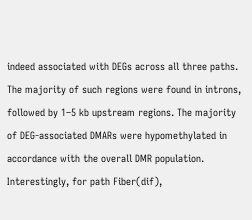indeed associated with DEGs across all three paths. The majority of such regions were found in introns, followed by 1–5 kb upstream regions. The majority of DEG-associated DMARs were hypomethylated in accordance with the overall DMR population. Interestingly, for path Fiber(dif),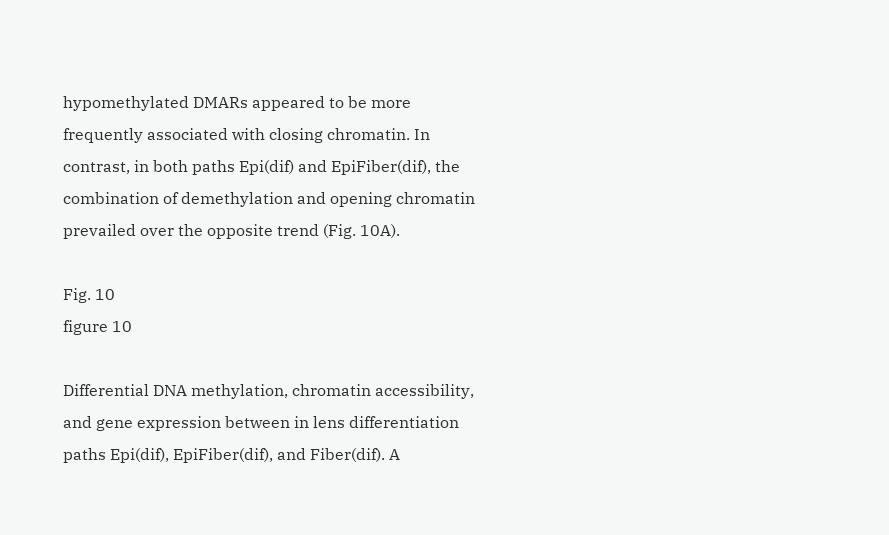hypomethylated DMARs appeared to be more frequently associated with closing chromatin. In contrast, in both paths Epi(dif) and EpiFiber(dif), the combination of demethylation and opening chromatin prevailed over the opposite trend (Fig. 10A).

Fig. 10
figure 10

Differential DNA methylation, chromatin accessibility, and gene expression between in lens differentiation paths Epi(dif), EpiFiber(dif), and Fiber(dif). A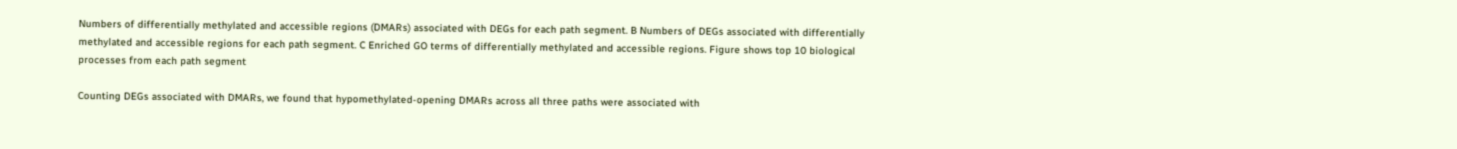Numbers of differentially methylated and accessible regions (DMARs) associated with DEGs for each path segment. B Numbers of DEGs associated with differentially methylated and accessible regions for each path segment. C Enriched GO terms of differentially methylated and accessible regions. Figure shows top 10 biological processes from each path segment

Counting DEGs associated with DMARs, we found that hypomethylated-opening DMARs across all three paths were associated with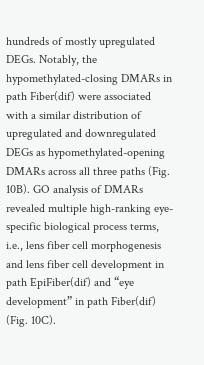hundreds of mostly upregulated DEGs. Notably, the hypomethylated-closing DMARs in path Fiber(dif) were associated with a similar distribution of upregulated and downregulated DEGs as hypomethylated-opening DMARs across all three paths (Fig. 10B). GO analysis of DMARs revealed multiple high-ranking eye-specific biological process terms, i.e., lens fiber cell morphogenesis and lens fiber cell development in path EpiFiber(dif) and “eye development” in path Fiber(dif) (Fig. 10C).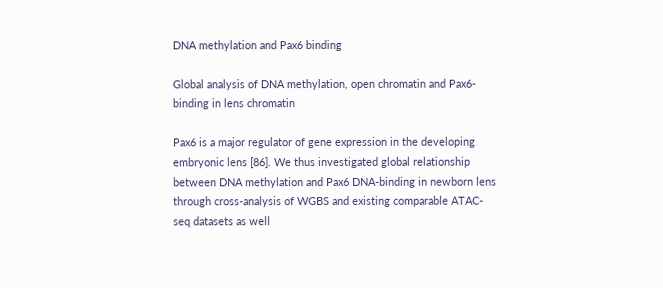DNA methylation and Pax6 binding

Global analysis of DNA methylation, open chromatin and Pax6-binding in lens chromatin

Pax6 is a major regulator of gene expression in the developing embryonic lens [86]. We thus investigated global relationship between DNA methylation and Pax6 DNA-binding in newborn lens through cross-analysis of WGBS and existing comparable ATAC-seq datasets as well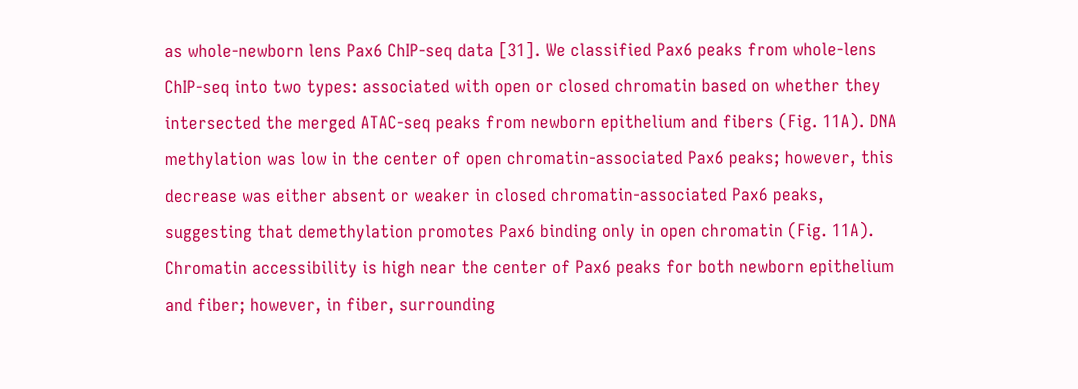as whole-newborn lens Pax6 ChIP-seq data [31]. We classified Pax6 peaks from whole-lens ChIP-seq into two types: associated with open or closed chromatin based on whether they intersected the merged ATAC-seq peaks from newborn epithelium and fibers (Fig. 11A). DNA methylation was low in the center of open chromatin-associated Pax6 peaks; however, this decrease was either absent or weaker in closed chromatin-associated Pax6 peaks, suggesting that demethylation promotes Pax6 binding only in open chromatin (Fig. 11A). Chromatin accessibility is high near the center of Pax6 peaks for both newborn epithelium and fiber; however, in fiber, surrounding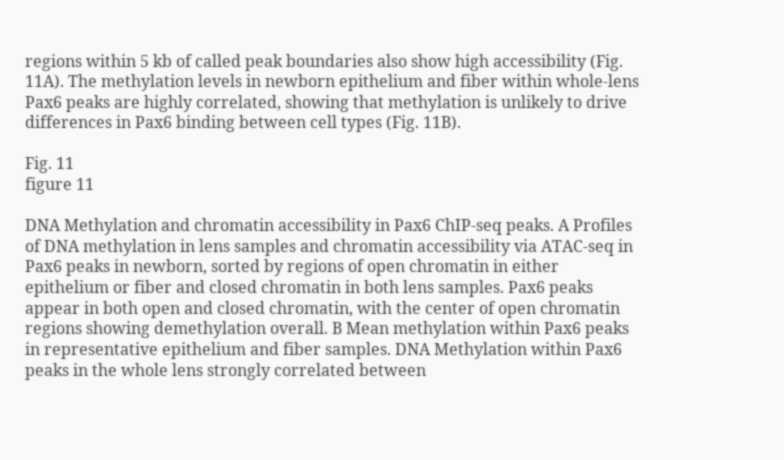regions within 5 kb of called peak boundaries also show high accessibility (Fig. 11A). The methylation levels in newborn epithelium and fiber within whole-lens Pax6 peaks are highly correlated, showing that methylation is unlikely to drive differences in Pax6 binding between cell types (Fig. 11B).

Fig. 11
figure 11

DNA Methylation and chromatin accessibility in Pax6 ChIP-seq peaks. A Profiles of DNA methylation in lens samples and chromatin accessibility via ATAC-seq in Pax6 peaks in newborn, sorted by regions of open chromatin in either epithelium or fiber and closed chromatin in both lens samples. Pax6 peaks appear in both open and closed chromatin, with the center of open chromatin regions showing demethylation overall. B Mean methylation within Pax6 peaks in representative epithelium and fiber samples. DNA Methylation within Pax6 peaks in the whole lens strongly correlated between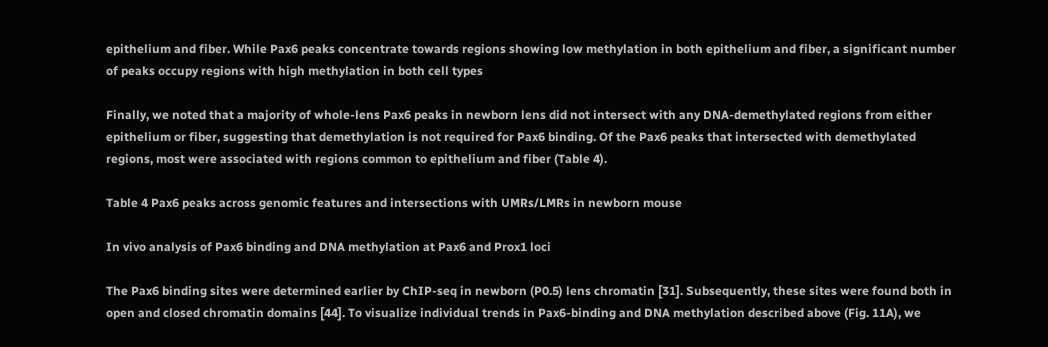epithelium and fiber. While Pax6 peaks concentrate towards regions showing low methylation in both epithelium and fiber, a significant number of peaks occupy regions with high methylation in both cell types

Finally, we noted that a majority of whole-lens Pax6 peaks in newborn lens did not intersect with any DNA-demethylated regions from either epithelium or fiber, suggesting that demethylation is not required for Pax6 binding. Of the Pax6 peaks that intersected with demethylated regions, most were associated with regions common to epithelium and fiber (Table 4).

Table 4 Pax6 peaks across genomic features and intersections with UMRs/LMRs in newborn mouse

In vivo analysis of Pax6 binding and DNA methylation at Pax6 and Prox1 loci

The Pax6 binding sites were determined earlier by ChIP-seq in newborn (P0.5) lens chromatin [31]. Subsequently, these sites were found both in open and closed chromatin domains [44]. To visualize individual trends in Pax6-binding and DNA methylation described above (Fig. 11A), we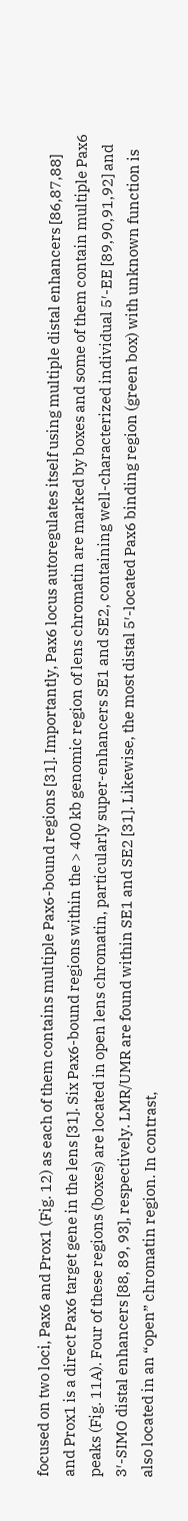focused on two loci, Pax6 and Prox1 (Fig. 12) as each of them contains multiple Pax6-bound regions [31]. Importantly, Pax6 locus autoregulates itself using multiple distal enhancers [86,87,88] and Prox1 is a direct Pax6 target gene in the lens [31]. Six Pax6-bound regions within the > 400 kb genomic region of lens chromatin are marked by boxes and some of them contain multiple Pax6 peaks (Fig. 11A). Four of these regions (boxes) are located in open lens chromatin, particularly super-enhancers SE1 and SE2, containing well-characterized individual 5′-EE [89,90,91,92] and 3′-SIMO distal enhancers [88, 89, 93], respectively. LMR/UMR are found within SE1 and SE2 [31]. Likewise, the most distal 5′-located Pax6 binding region (green box) with unknown function is also located in an “open” chromatin region. In contrast,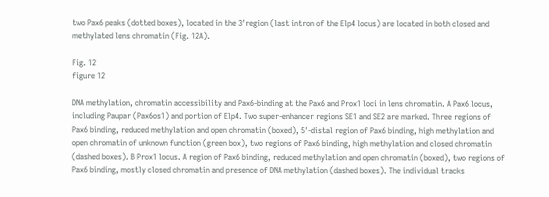two Pax6 peaks (dotted boxes), located in the 3′region (last intron of the Elp4 locus) are located in both closed and methylated lens chromatin (Fig. 12A).

Fig. 12
figure 12

DNA methylation, chromatin accessibility and Pax6-binding at the Pax6 and Prox1 loci in lens chromatin. A Pax6 locus, including Paupar (Pax6os1) and portion of Elp4. Two super-enhancer regions SE1 and SE2 are marked. Three regions of Pax6 binding, reduced methylation and open chromatin (boxed), 5′-distal region of Pax6 binding, high methylation and open chromatin of unknown function (green box), two regions of Pax6 binding, high methylation and closed chromatin (dashed boxes). B Prox1 locus. A region of Pax6 binding, reduced methylation and open chromatin (boxed), two regions of Pax6 binding, mostly closed chromatin and presence of DNA methylation (dashed boxes). The individual tracks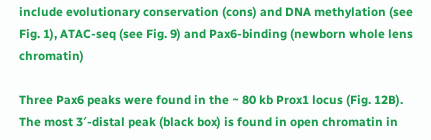include evolutionary conservation (cons) and DNA methylation (see Fig. 1), ATAC-seq (see Fig. 9) and Pax6-binding (newborn whole lens chromatin)

Three Pax6 peaks were found in the ~ 80 kb Prox1 locus (Fig. 12B). The most 3′-distal peak (black box) is found in open chromatin in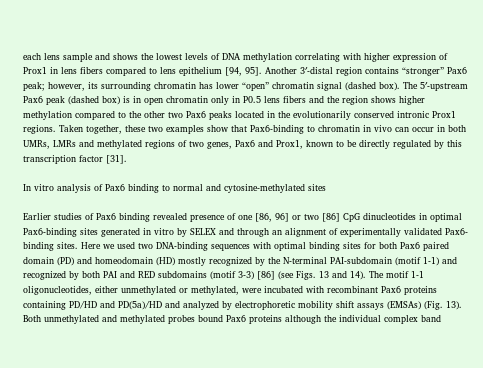each lens sample and shows the lowest levels of DNA methylation correlating with higher expression of Prox1 in lens fibers compared to lens epithelium [94, 95]. Another 3′-distal region contains “stronger” Pax6 peak; however, its surrounding chromatin has lower “open” chromatin signal (dashed box). The 5′-upstream Pax6 peak (dashed box) is in open chromatin only in P0.5 lens fibers and the region shows higher methylation compared to the other two Pax6 peaks located in the evolutionarily conserved intronic Prox1 regions. Taken together, these two examples show that Pax6-binding to chromatin in vivo can occur in both UMRs, LMRs and methylated regions of two genes, Pax6 and Prox1, known to be directly regulated by this transcription factor [31].

In vitro analysis of Pax6 binding to normal and cytosine-methylated sites

Earlier studies of Pax6 binding revealed presence of one [86, 96] or two [86] CpG dinucleotides in optimal Pax6-binding sites generated in vitro by SELEX and through an alignment of experimentally validated Pax6-binding sites. Here we used two DNA-binding sequences with optimal binding sites for both Pax6 paired domain (PD) and homeodomain (HD) mostly recognized by the N-terminal PAI-subdomain (motif 1-1) and recognized by both PAI and RED subdomains (motif 3-3) [86] (see Figs. 13 and 14). The motif 1-1 oligonucleotides, either unmethylated or methylated, were incubated with recombinant Pax6 proteins containing PD/HD and PD(5a)/HD and analyzed by electrophoretic mobility shift assays (EMSAs) (Fig. 13). Both unmethylated and methylated probes bound Pax6 proteins although the individual complex band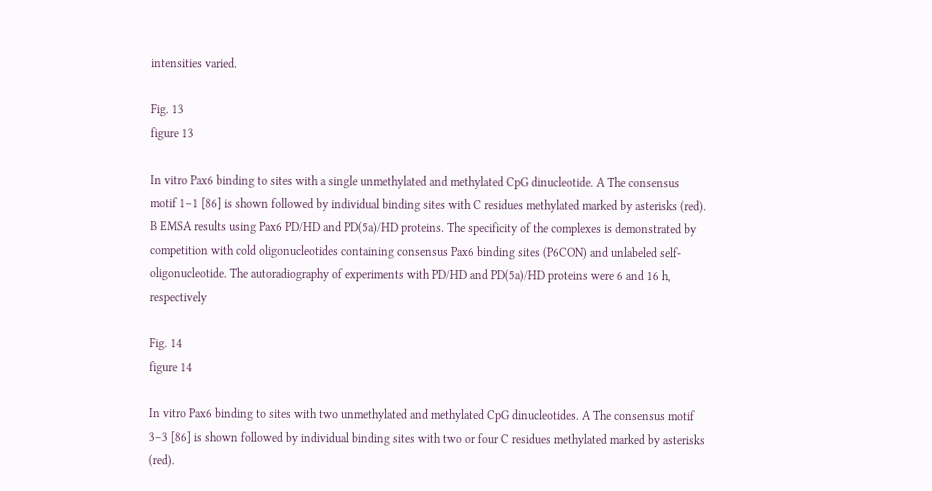intensities varied.

Fig. 13
figure 13

In vitro Pax6 binding to sites with a single unmethylated and methylated CpG dinucleotide. A The consensus motif 1–1 [86] is shown followed by individual binding sites with C residues methylated marked by asterisks (red). B EMSA results using Pax6 PD/HD and PD(5a)/HD proteins. The specificity of the complexes is demonstrated by competition with cold oligonucleotides containing consensus Pax6 binding sites (P6CON) and unlabeled self-oligonucleotide. The autoradiography of experiments with PD/HD and PD(5a)/HD proteins were 6 and 16 h, respectively

Fig. 14
figure 14

In vitro Pax6 binding to sites with two unmethylated and methylated CpG dinucleotides. A The consensus motif 3–3 [86] is shown followed by individual binding sites with two or four C residues methylated marked by asterisks (red).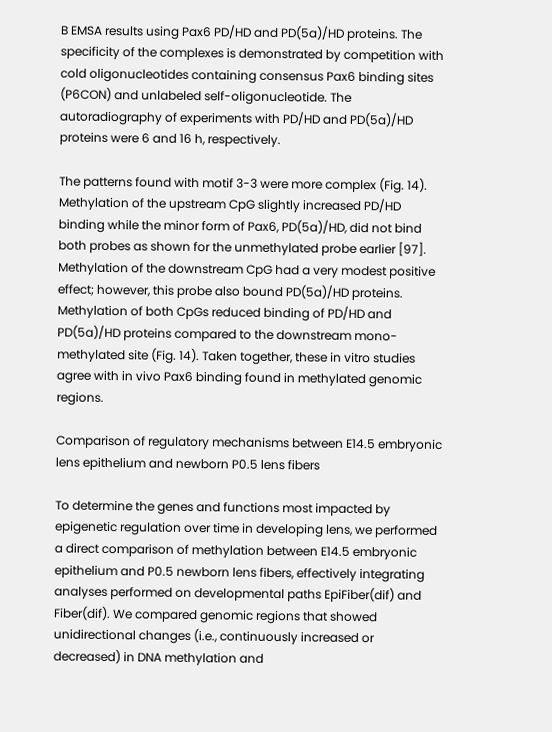B EMSA results using Pax6 PD/HD and PD(5a)/HD proteins. The specificity of the complexes is demonstrated by competition with cold oligonucleotides containing consensus Pax6 binding sites (P6CON) and unlabeled self-oligonucleotide. The autoradiography of experiments with PD/HD and PD(5a)/HD proteins were 6 and 16 h, respectively.

The patterns found with motif 3-3 were more complex (Fig. 14). Methylation of the upstream CpG slightly increased PD/HD binding while the minor form of Pax6, PD(5a)/HD, did not bind both probes as shown for the unmethylated probe earlier [97]. Methylation of the downstream CpG had a very modest positive effect; however, this probe also bound PD(5a)/HD proteins. Methylation of both CpGs reduced binding of PD/HD and PD(5a)/HD proteins compared to the downstream mono-methylated site (Fig. 14). Taken together, these in vitro studies agree with in vivo Pax6 binding found in methylated genomic regions.

Comparison of regulatory mechanisms between E14.5 embryonic lens epithelium and newborn P0.5 lens fibers

To determine the genes and functions most impacted by epigenetic regulation over time in developing lens, we performed a direct comparison of methylation between E14.5 embryonic epithelium and P0.5 newborn lens fibers, effectively integrating analyses performed on developmental paths EpiFiber(dif) and Fiber(dif). We compared genomic regions that showed unidirectional changes (i.e., continuously increased or decreased) in DNA methylation and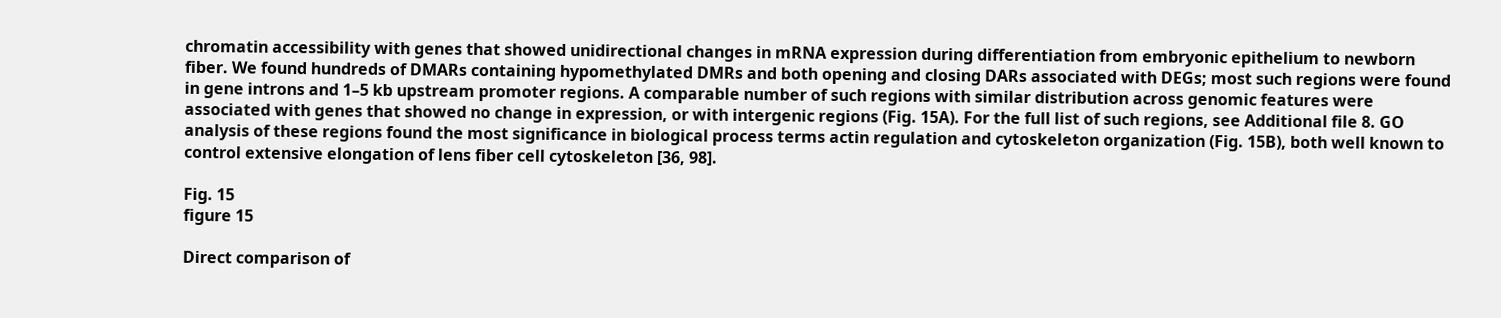chromatin accessibility with genes that showed unidirectional changes in mRNA expression during differentiation from embryonic epithelium to newborn fiber. We found hundreds of DMARs containing hypomethylated DMRs and both opening and closing DARs associated with DEGs; most such regions were found in gene introns and 1–5 kb upstream promoter regions. A comparable number of such regions with similar distribution across genomic features were associated with genes that showed no change in expression, or with intergenic regions (Fig. 15A). For the full list of such regions, see Additional file 8. GO analysis of these regions found the most significance in biological process terms actin regulation and cytoskeleton organization (Fig. 15B), both well known to control extensive elongation of lens fiber cell cytoskeleton [36, 98].

Fig. 15
figure 15

Direct comparison of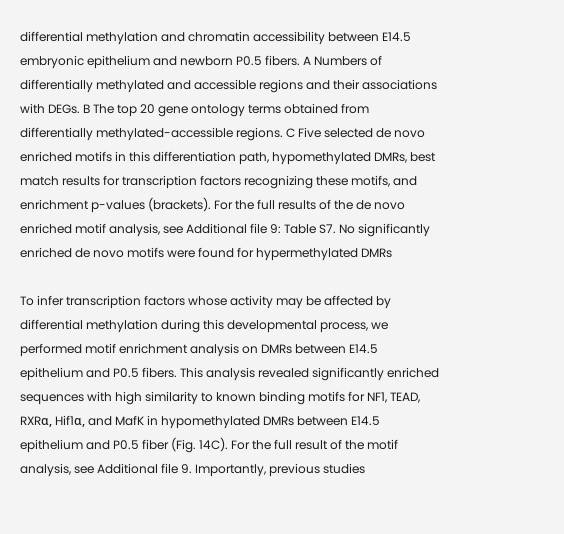differential methylation and chromatin accessibility between E14.5 embryonic epithelium and newborn P0.5 fibers. A Numbers of differentially methylated and accessible regions and their associations with DEGs. B The top 20 gene ontology terms obtained from differentially methylated-accessible regions. C Five selected de novo enriched motifs in this differentiation path, hypomethylated DMRs, best match results for transcription factors recognizing these motifs, and enrichment p-values (brackets). For the full results of the de novo enriched motif analysis, see Additional file 9: Table S7. No significantly enriched de novo motifs were found for hypermethylated DMRs

To infer transcription factors whose activity may be affected by differential methylation during this developmental process, we performed motif enrichment analysis on DMRs between E14.5 epithelium and P0.5 fibers. This analysis revealed significantly enriched sequences with high similarity to known binding motifs for NF1, TEAD, RXRα, Hif1α, and MafK in hypomethylated DMRs between E14.5 epithelium and P0.5 fiber (Fig. 14C). For the full result of the motif analysis, see Additional file 9. Importantly, previous studies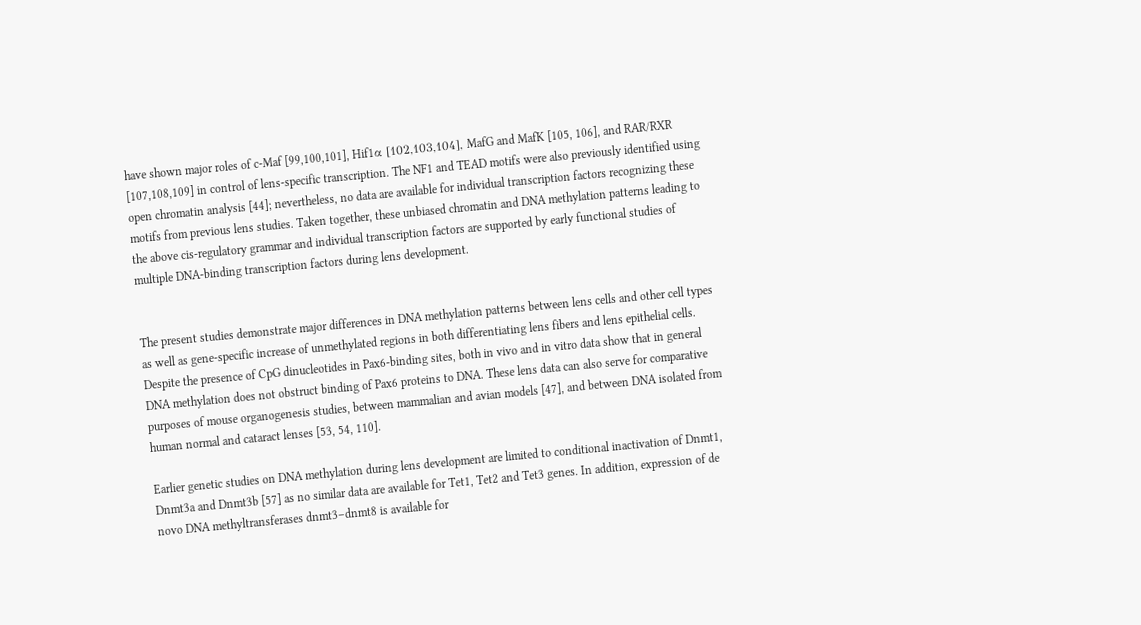have shown major roles of c-Maf [99,100,101], Hif1α [102,103,104], MafG and MafK [105, 106], and RAR/RXR [107,108,109] in control of lens-specific transcription. The NF1 and TEAD motifs were also previously identified using open chromatin analysis [44]; nevertheless, no data are available for individual transcription factors recognizing these motifs from previous lens studies. Taken together, these unbiased chromatin and DNA methylation patterns leading to the above cis-regulatory grammar and individual transcription factors are supported by early functional studies of multiple DNA-binding transcription factors during lens development.


The present studies demonstrate major differences in DNA methylation patterns between lens cells and other cell types as well as gene-specific increase of unmethylated regions in both differentiating lens fibers and lens epithelial cells. Despite the presence of CpG dinucleotides in Pax6-binding sites, both in vivo and in vitro data show that in general DNA methylation does not obstruct binding of Pax6 proteins to DNA. These lens data can also serve for comparative purposes of mouse organogenesis studies, between mammalian and avian models [47], and between DNA isolated from human normal and cataract lenses [53, 54, 110].

Earlier genetic studies on DNA methylation during lens development are limited to conditional inactivation of Dnmt1, Dnmt3a and Dnmt3b [57] as no similar data are available for Tet1, Tet2 and Tet3 genes. In addition, expression of de novo DNA methyltransferases dnmt3–dnmt8 is available for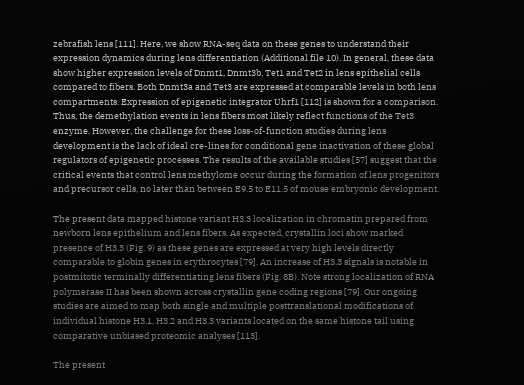zebrafish lens [111]. Here, we show RNA-seq data on these genes to understand their expression dynamics during lens differentiation (Additional file 10). In general, these data show higher expression levels of Dnmt1, Dnmt3b, Tet1 and Tet2 in lens epithelial cells compared to fibers. Both Dnmt3a and Tet3 are expressed at comparable levels in both lens compartments. Expression of epigenetic integrator Uhrf1 [112] is shown for a comparison. Thus, the demethylation events in lens fibers most likely reflect functions of the Tet3 enzyme. However, the challenge for these loss-of-function studies during lens development is the lack of ideal cre-lines for conditional gene inactivation of these global regulators of epigenetic processes. The results of the available studies [57] suggest that the critical events that control lens methylome occur during the formation of lens progenitors and precursor cells, no later than between E9.5 to E11.5 of mouse embryonic development.

The present data mapped histone variant H3.3 localization in chromatin prepared from newborn lens epithelium and lens fibers. As expected, crystallin loci show marked presence of H3.3 (Fig. 9) as these genes are expressed at very high levels directly comparable to globin genes in erythrocytes [79]. An increase of H3.3 signals is notable in postmitotic terminally differentiating lens fibers (Fig. 8B). Note strong localization of RNA polymerase II has been shown across crystallin gene coding regions [79]. Our ongoing studies are aimed to map both single and multiple posttranslational modifications of individual histone H3.1, H3.2 and H3.3 variants located on the same histone tail using comparative unbiased proteomic analyses [113].

The present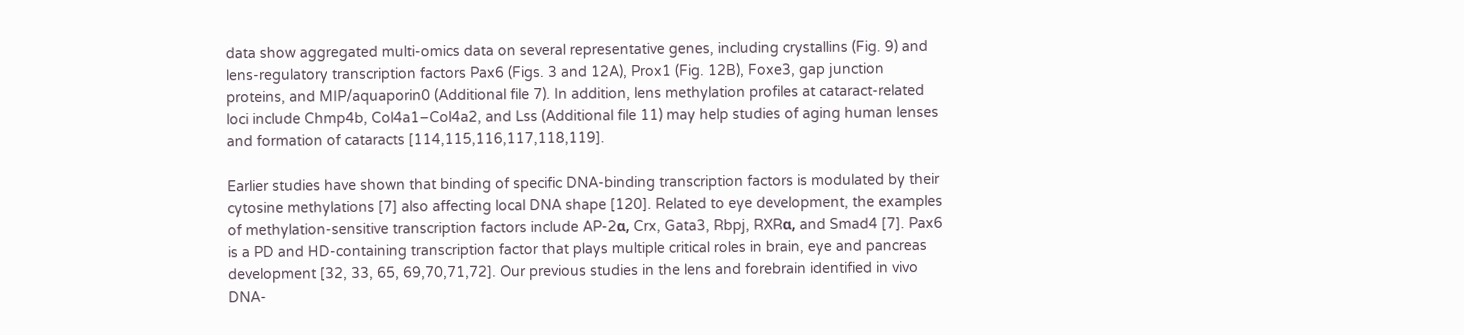data show aggregated multi-omics data on several representative genes, including crystallins (Fig. 9) and lens-regulatory transcription factors Pax6 (Figs. 3 and 12A), Prox1 (Fig. 12B), Foxe3, gap junction proteins, and MIP/aquaporin0 (Additional file 7). In addition, lens methylation profiles at cataract-related loci include Chmp4b, Col4a1–Col4a2, and Lss (Additional file 11) may help studies of aging human lenses and formation of cataracts [114,115,116,117,118,119].

Earlier studies have shown that binding of specific DNA-binding transcription factors is modulated by their cytosine methylations [7] also affecting local DNA shape [120]. Related to eye development, the examples of methylation-sensitive transcription factors include AP-2α, Crx, Gata3, Rbpj, RXRα, and Smad4 [7]. Pax6 is a PD and HD-containing transcription factor that plays multiple critical roles in brain, eye and pancreas development [32, 33, 65, 69,70,71,72]. Our previous studies in the lens and forebrain identified in vivo DNA-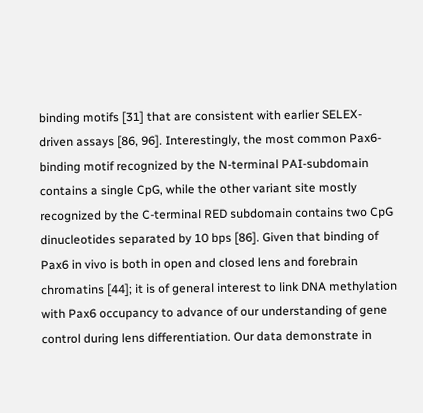binding motifs [31] that are consistent with earlier SELEX-driven assays [86, 96]. Interestingly, the most common Pax6-binding motif recognized by the N-terminal PAI-subdomain contains a single CpG, while the other variant site mostly recognized by the C-terminal RED subdomain contains two CpG dinucleotides separated by 10 bps [86]. Given that binding of Pax6 in vivo is both in open and closed lens and forebrain chromatins [44]; it is of general interest to link DNA methylation with Pax6 occupancy to advance of our understanding of gene control during lens differentiation. Our data demonstrate in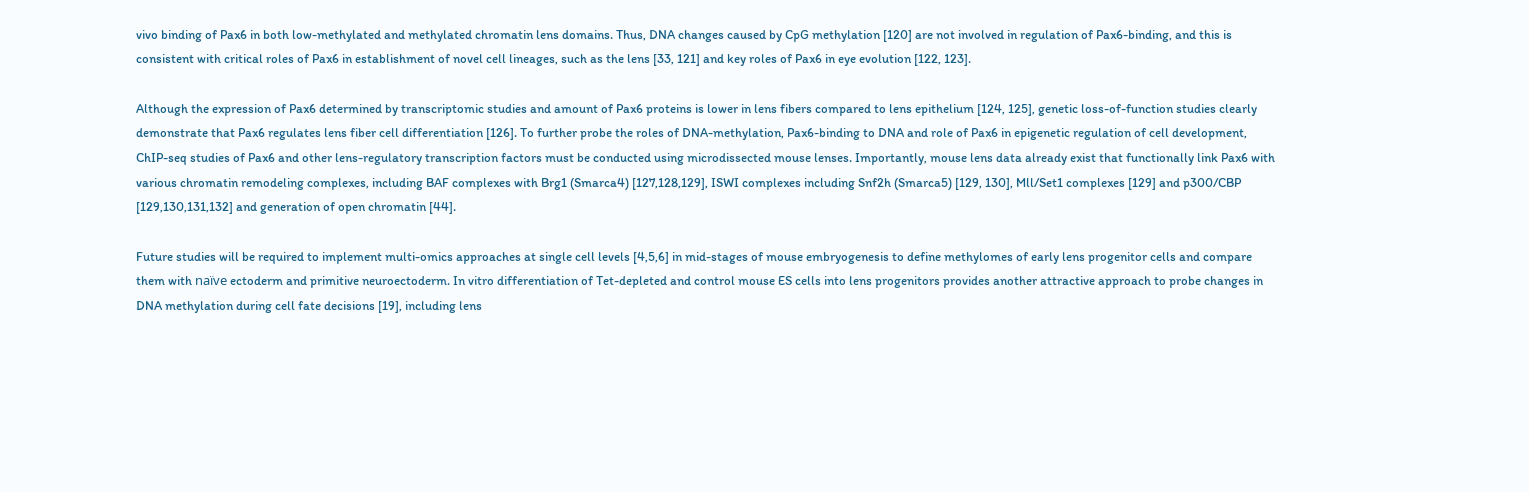vivo binding of Pax6 in both low-methylated and methylated chromatin lens domains. Thus, DNA changes caused by CpG methylation [120] are not involved in regulation of Pax6-binding, and this is consistent with critical roles of Pax6 in establishment of novel cell lineages, such as the lens [33, 121] and key roles of Pax6 in eye evolution [122, 123].

Although the expression of Pax6 determined by transcriptomic studies and amount of Pax6 proteins is lower in lens fibers compared to lens epithelium [124, 125], genetic loss-of-function studies clearly demonstrate that Pax6 regulates lens fiber cell differentiation [126]. To further probe the roles of DNA-methylation, Pax6-binding to DNA and role of Pax6 in epigenetic regulation of cell development, ChIP-seq studies of Pax6 and other lens-regulatory transcription factors must be conducted using microdissected mouse lenses. Importantly, mouse lens data already exist that functionally link Pax6 with various chromatin remodeling complexes, including BAF complexes with Brg1 (Smarca4) [127,128,129], ISWI complexes including Snf2h (Smarca5) [129, 130], Mll/Set1 complexes [129] and p300/CBP [129,130,131,132] and generation of open chromatin [44].

Future studies will be required to implement multi-omics approaches at single cell levels [4,5,6] in mid-stages of mouse embryogenesis to define methylomes of early lens progenitor cells and compare them with naïve ectoderm and primitive neuroectoderm. In vitro differentiation of Tet-depleted and control mouse ES cells into lens progenitors provides another attractive approach to probe changes in DNA methylation during cell fate decisions [19], including lens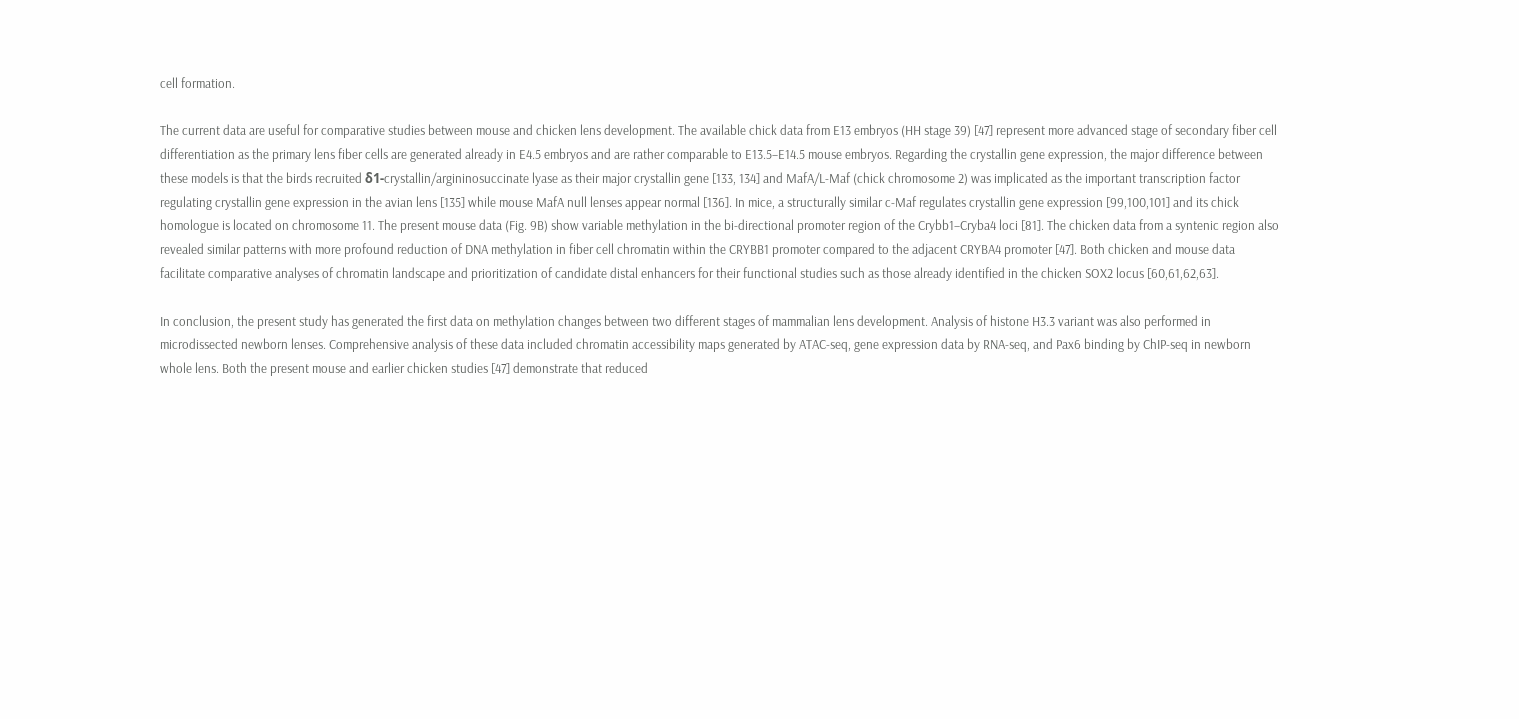cell formation.

The current data are useful for comparative studies between mouse and chicken lens development. The available chick data from E13 embryos (HH stage 39) [47] represent more advanced stage of secondary fiber cell differentiation as the primary lens fiber cells are generated already in E4.5 embryos and are rather comparable to E13.5–E14.5 mouse embryos. Regarding the crystallin gene expression, the major difference between these models is that the birds recruited δ1-crystallin/argininosuccinate lyase as their major crystallin gene [133, 134] and MafA/L-Maf (chick chromosome 2) was implicated as the important transcription factor regulating crystallin gene expression in the avian lens [135] while mouse MafA null lenses appear normal [136]. In mice, a structurally similar c-Maf regulates crystallin gene expression [99,100,101] and its chick homologue is located on chromosome 11. The present mouse data (Fig. 9B) show variable methylation in the bi-directional promoter region of the Crybb1–Cryba4 loci [81]. The chicken data from a syntenic region also revealed similar patterns with more profound reduction of DNA methylation in fiber cell chromatin within the CRYBB1 promoter compared to the adjacent CRYBA4 promoter [47]. Both chicken and mouse data facilitate comparative analyses of chromatin landscape and prioritization of candidate distal enhancers for their functional studies such as those already identified in the chicken SOX2 locus [60,61,62,63].

In conclusion, the present study has generated the first data on methylation changes between two different stages of mammalian lens development. Analysis of histone H3.3 variant was also performed in microdissected newborn lenses. Comprehensive analysis of these data included chromatin accessibility maps generated by ATAC-seq, gene expression data by RNA-seq, and Pax6 binding by ChIP-seq in newborn whole lens. Both the present mouse and earlier chicken studies [47] demonstrate that reduced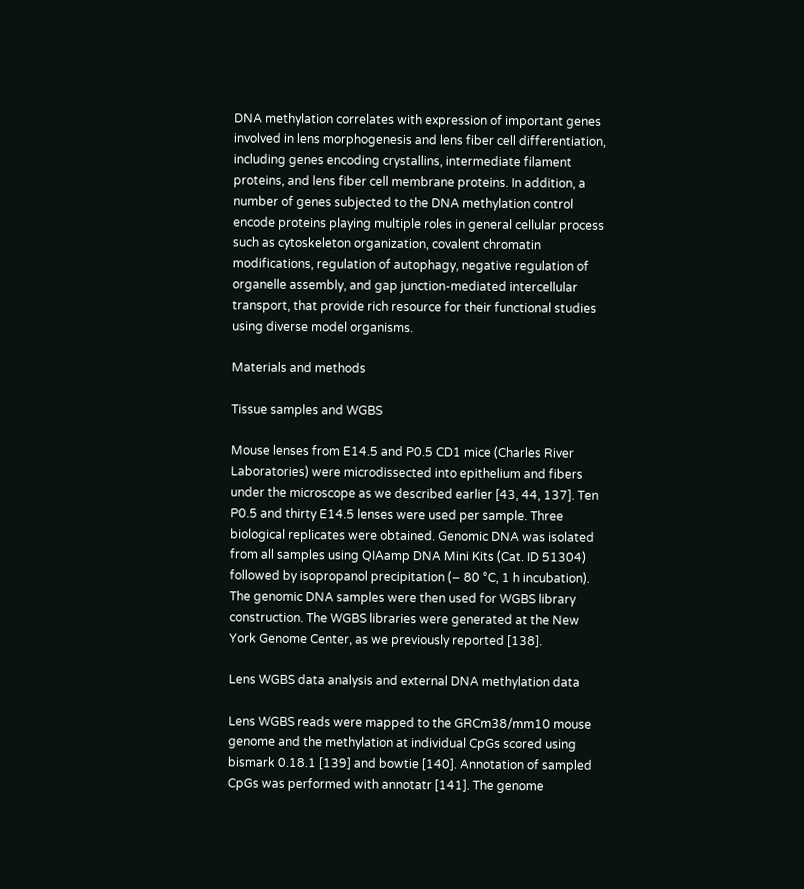DNA methylation correlates with expression of important genes involved in lens morphogenesis and lens fiber cell differentiation, including genes encoding crystallins, intermediate filament proteins, and lens fiber cell membrane proteins. In addition, a number of genes subjected to the DNA methylation control encode proteins playing multiple roles in general cellular process such as cytoskeleton organization, covalent chromatin modifications, regulation of autophagy, negative regulation of organelle assembly, and gap junction-mediated intercellular transport, that provide rich resource for their functional studies using diverse model organisms.

Materials and methods

Tissue samples and WGBS

Mouse lenses from E14.5 and P0.5 CD1 mice (Charles River Laboratories) were microdissected into epithelium and fibers under the microscope as we described earlier [43, 44, 137]. Ten P0.5 and thirty E14.5 lenses were used per sample. Three biological replicates were obtained. Genomic DNA was isolated from all samples using QIAamp DNA Mini Kits (Cat. ID 51304) followed by isopropanol precipitation (− 80 °C, 1 h incubation). The genomic DNA samples were then used for WGBS library construction. The WGBS libraries were generated at the New York Genome Center, as we previously reported [138].

Lens WGBS data analysis and external DNA methylation data

Lens WGBS reads were mapped to the GRCm38/mm10 mouse genome and the methylation at individual CpGs scored using bismark 0.18.1 [139] and bowtie [140]. Annotation of sampled CpGs was performed with annotatr [141]. The genome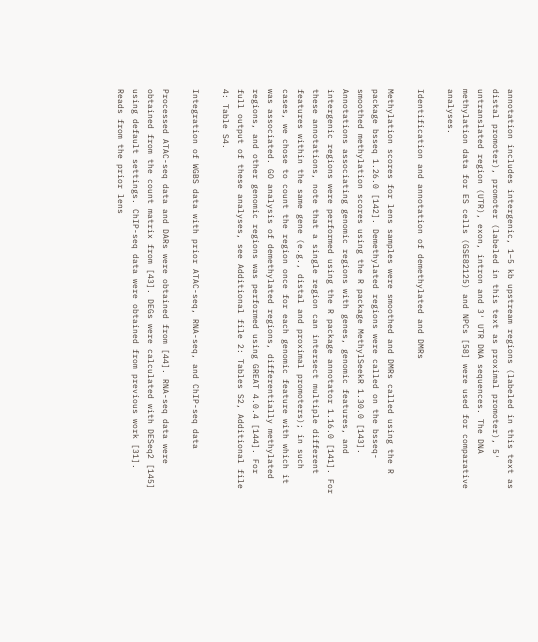annotation includes intergenic, 1–5 kb upstream regions (labeled in this text as distal promoter), promoter (labeled in this text as proximal promoter), 5′ untranslated region (UTR), exon, intron and 3′ UTR DNA sequences. The DNA methylation data for ES cells (GSE82125) and NPCs [58] were used for comparative analyses.

Identification and annotation of demethylated and DMRs

Methylation scores for lens samples were smoothed and DMRs called using the R package bsseq 1.26.0 [142]. Demethylated regions were called on the bsseq-smoothed methylation scores using the R package MethylSeekR 1.30.0 [143]. Annotations associating genomic regions with genes, genomic features, and intergenic regions were performed using the R package annotator 1.16.0 [141]. For these annotations, note that a single region can intersect multiple different features within the same gene (e.g., distal and proximal promoters); in such cases, we chose to count the region once for each genomic feature with which it was associated. GO analysis of demethylated regions, differentially methylated regions, and other genomic regions was performed using GREAT 4.0.4 [144]. For full output of these analyses, see Additional file 2: Tables S2, Additional file 4: Table S4.

Integration of WGBS data with prior ATAC-seq, RNA-seq, and ChIP-seq data

Processed ATAC-seq data and DARs were obtained from [44]. RNA-seq data were obtained from the count matrix from [43]. DEGs were calculated with DESeq2 [145] using default settings. ChIP-seq data were obtained from previous work [31]. Reads from the prior lens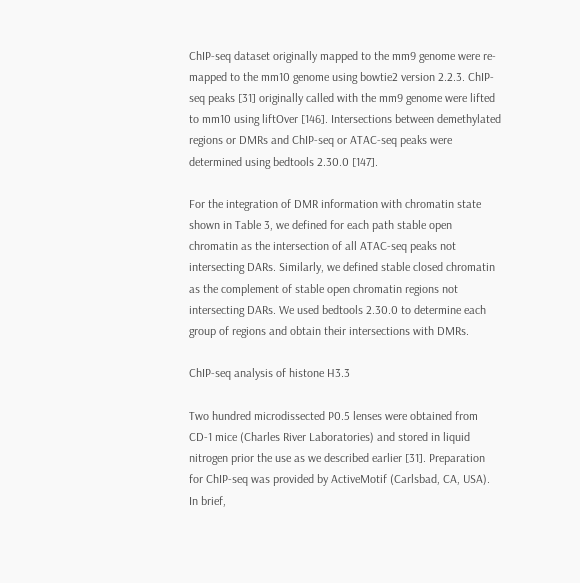ChIP-seq dataset originally mapped to the mm9 genome were re-mapped to the mm10 genome using bowtie2 version 2.2.3. ChIP-seq peaks [31] originally called with the mm9 genome were lifted to mm10 using liftOver [146]. Intersections between demethylated regions or DMRs and ChIP-seq or ATAC-seq peaks were determined using bedtools 2.30.0 [147].

For the integration of DMR information with chromatin state shown in Table 3, we defined for each path stable open chromatin as the intersection of all ATAC-seq peaks not intersecting DARs. Similarly, we defined stable closed chromatin as the complement of stable open chromatin regions not intersecting DARs. We used bedtools 2.30.0 to determine each group of regions and obtain their intersections with DMRs.

ChIP-seq analysis of histone H3.3

Two hundred microdissected P0.5 lenses were obtained from CD-1 mice (Charles River Laboratories) and stored in liquid nitrogen prior the use as we described earlier [31]. Preparation for ChIP-seq was provided by ActiveMotif (Carlsbad, CA, USA). In brief,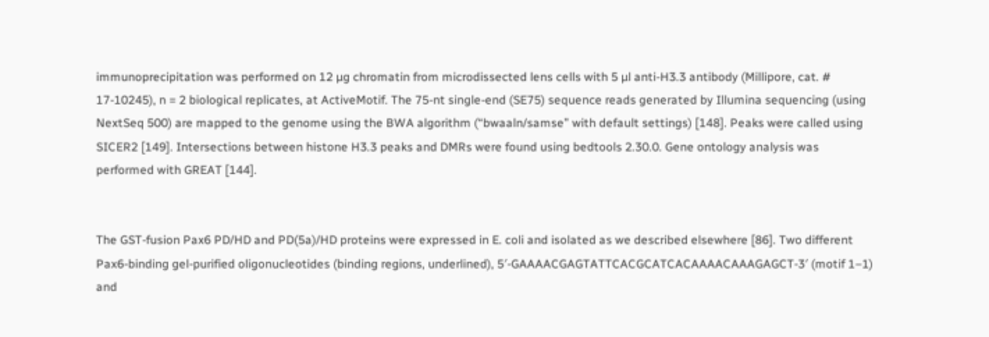immunoprecipitation was performed on 12 µg chromatin from microdissected lens cells with 5 µl anti-H3.3 antibody (Millipore, cat. # 17-10245), n = 2 biological replicates, at ActiveMotif. The 75-nt single-end (SE75) sequence reads generated by Illumina sequencing (using NextSeq 500) are mapped to the genome using the BWA algorithm (“bwaaln/samse” with default settings) [148]. Peaks were called using SICER2 [149]. Intersections between histone H3.3 peaks and DMRs were found using bedtools 2.30.0. Gene ontology analysis was performed with GREAT [144].


The GST-fusion Pax6 PD/HD and PD(5a)/HD proteins were expressed in E. coli and isolated as we described elsewhere [86]. Two different Pax6-binding gel-purified oligonucleotides (binding regions, underlined), 5′-GAAAACGAGTATTCACGCATCACAAAACAAAGAGCT-3′ (motif 1–1) and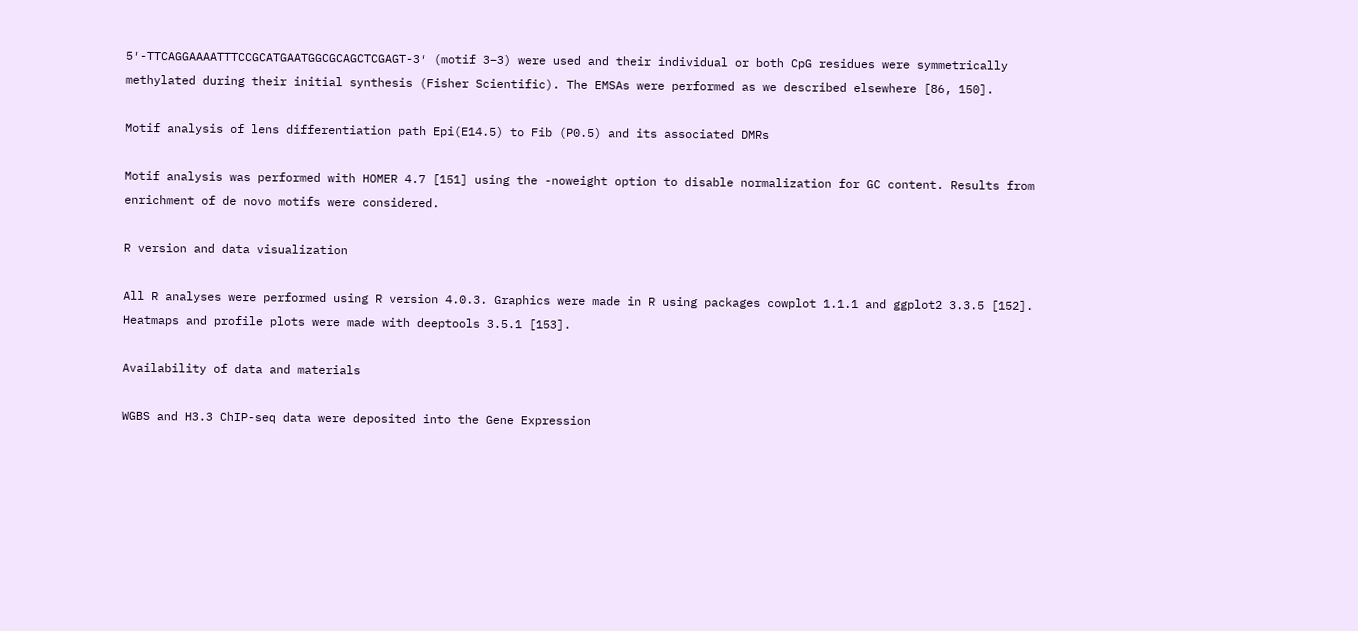5′-TTCAGGAAAATTTCCGCATGAATGGCGCAGCTCGAGT-3′ (motif 3–3) were used and their individual or both CpG residues were symmetrically methylated during their initial synthesis (Fisher Scientific). The EMSAs were performed as we described elsewhere [86, 150].

Motif analysis of lens differentiation path Epi(E14.5) to Fib (P0.5) and its associated DMRs

Motif analysis was performed with HOMER 4.7 [151] using the -noweight option to disable normalization for GC content. Results from enrichment of de novo motifs were considered.

R version and data visualization

All R analyses were performed using R version 4.0.3. Graphics were made in R using packages cowplot 1.1.1 and ggplot2 3.3.5 [152]. Heatmaps and profile plots were made with deeptools 3.5.1 [153].

Availability of data and materials

WGBS and H3.3 ChIP-seq data were deposited into the Gene Expression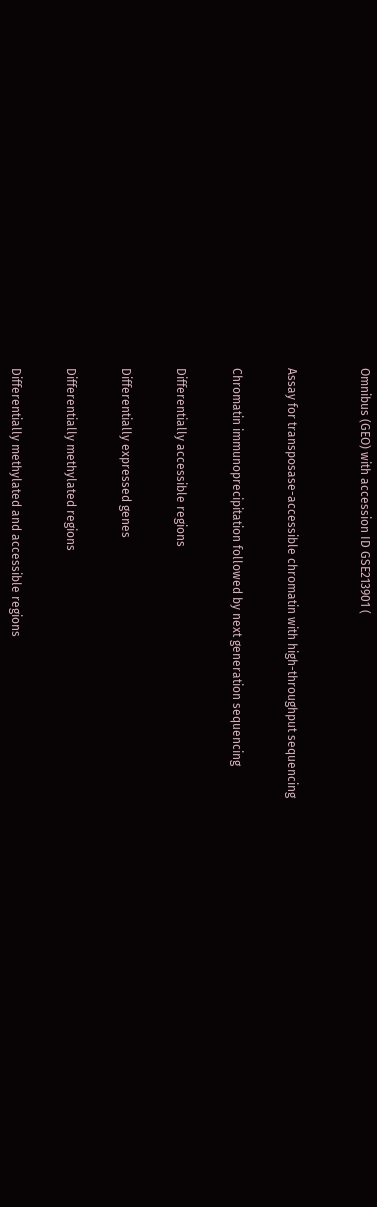Omnibus (GEO) with accession ID GSE213901 (



Assay for transposase-accessible chromatin with high-throughput sequencing


Chromatin immunoprecipitation followed by next generation sequencing


Differentially accessible regions


Differentially expressed genes


Differentially methylated regions


Differentially methylated and accessible regions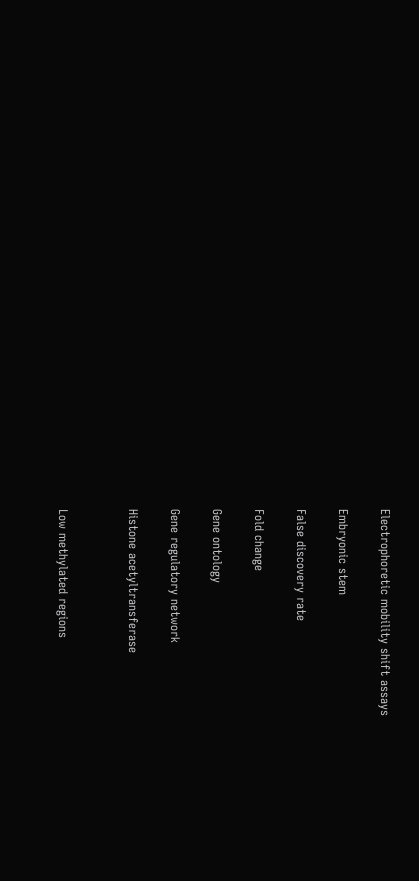Electrophoretic mobility shift assays


Embryonic stem


False discovery rate


Fold change


Gene ontology


Gene regulatory network


Histone acetyltransferase




Low methylated regions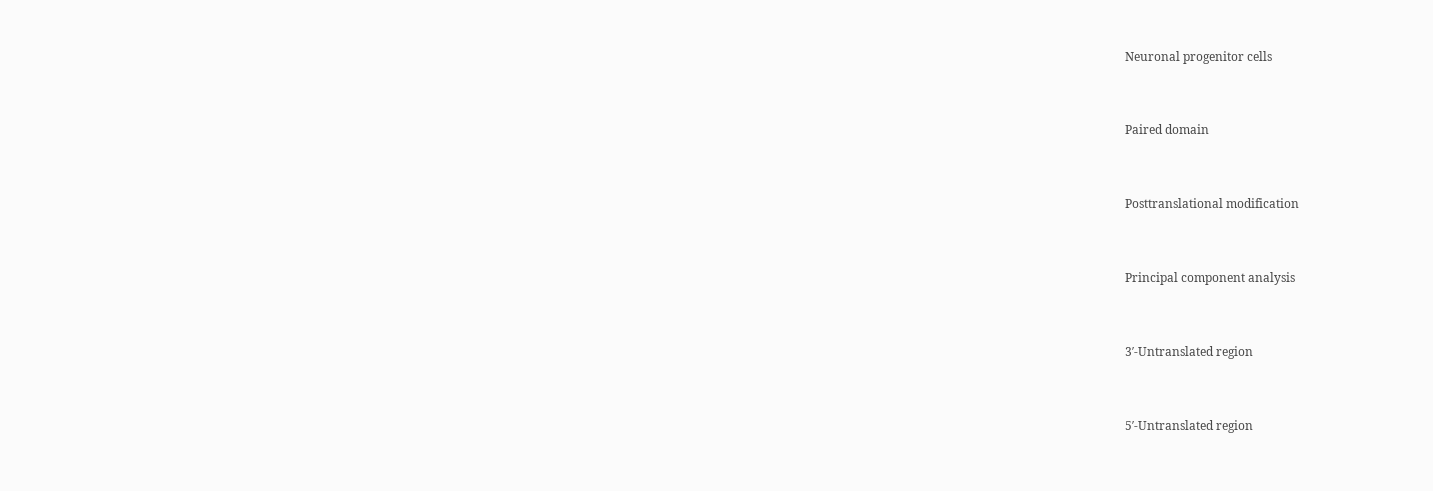Neuronal progenitor cells


Paired domain


Posttranslational modification


Principal component analysis


3′-Untranslated region


5′-Untranslated region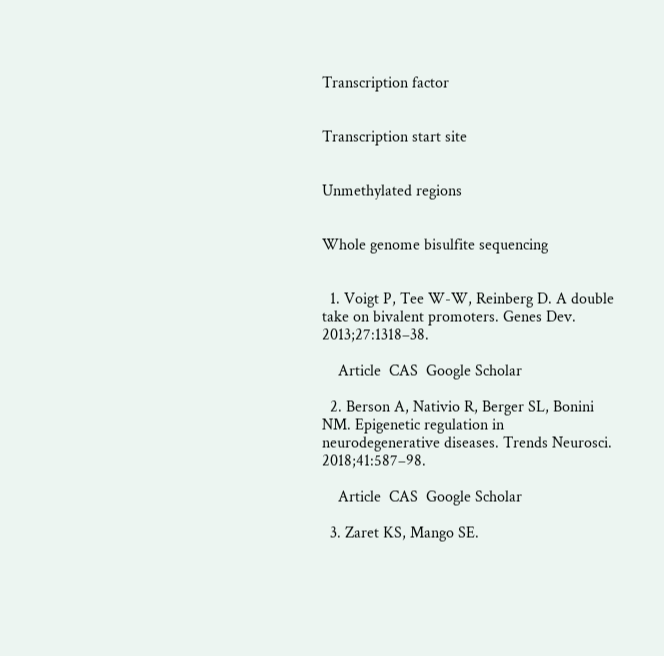Transcription factor


Transcription start site


Unmethylated regions


Whole genome bisulfite sequencing


  1. Voigt P, Tee W-W, Reinberg D. A double take on bivalent promoters. Genes Dev. 2013;27:1318–38.

    Article  CAS  Google Scholar

  2. Berson A, Nativio R, Berger SL, Bonini NM. Epigenetic regulation in neurodegenerative diseases. Trends Neurosci. 2018;41:587–98.

    Article  CAS  Google Scholar

  3. Zaret KS, Mango SE.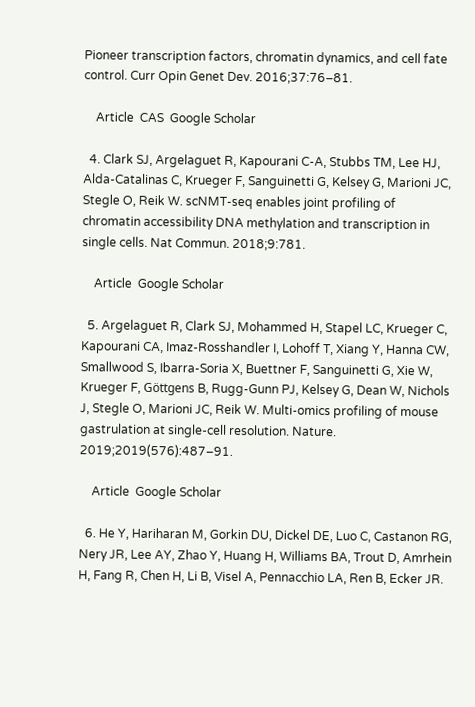Pioneer transcription factors, chromatin dynamics, and cell fate control. Curr Opin Genet Dev. 2016;37:76–81.

    Article  CAS  Google Scholar

  4. Clark SJ, Argelaguet R, Kapourani C-A, Stubbs TM, Lee HJ, Alda-Catalinas C, Krueger F, Sanguinetti G, Kelsey G, Marioni JC, Stegle O, Reik W. scNMT-seq enables joint profiling of chromatin accessibility DNA methylation and transcription in single cells. Nat Commun. 2018;9:781.

    Article  Google Scholar

  5. Argelaguet R, Clark SJ, Mohammed H, Stapel LC, Krueger C, Kapourani CA, Imaz-Rosshandler I, Lohoff T, Xiang Y, Hanna CW, Smallwood S, Ibarra-Soria X, Buettner F, Sanguinetti G, Xie W, Krueger F, Göttgens B, Rugg-Gunn PJ, Kelsey G, Dean W, Nichols J, Stegle O, Marioni JC, Reik W. Multi-omics profiling of mouse gastrulation at single-cell resolution. Nature. 2019;2019(576):487–91.

    Article  Google Scholar

  6. He Y, Hariharan M, Gorkin DU, Dickel DE, Luo C, Castanon RG, Nery JR, Lee AY, Zhao Y, Huang H, Williams BA, Trout D, Amrhein H, Fang R, Chen H, Li B, Visel A, Pennacchio LA, Ren B, Ecker JR.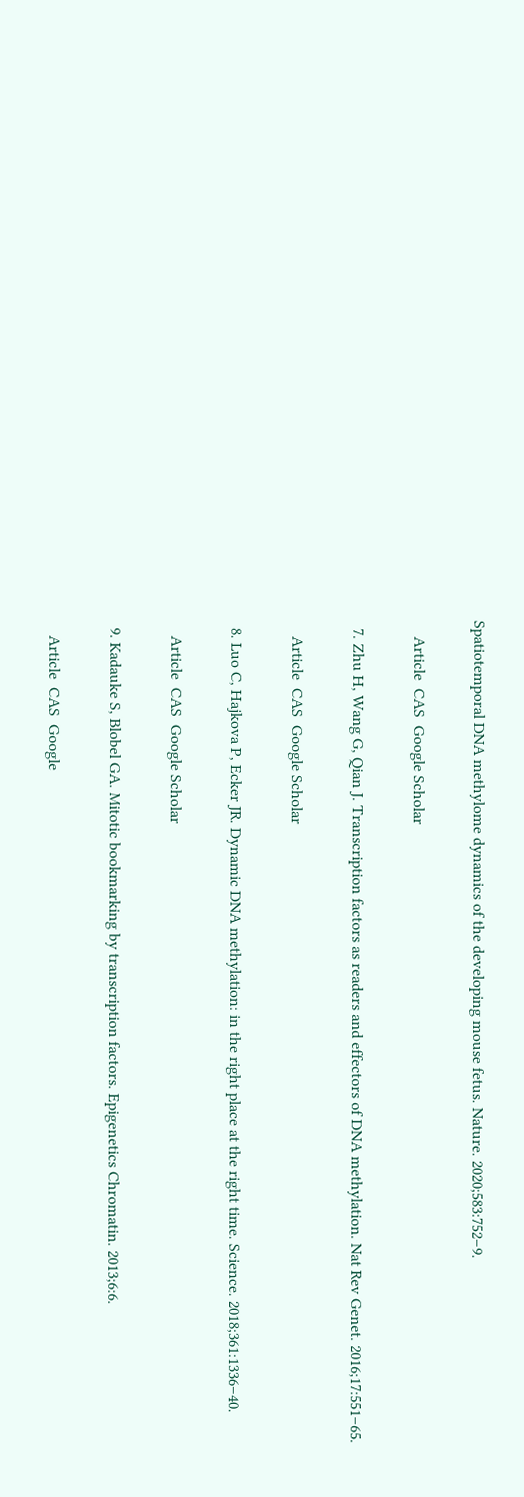Spatiotemporal DNA methylome dynamics of the developing mouse fetus. Nature. 2020;583:752–9.

    Article  CAS  Google Scholar

  7. Zhu H, Wang G, Qian J. Transcription factors as readers and effectors of DNA methylation. Nat Rev Genet. 2016;17:551–65.

    Article  CAS  Google Scholar

  8. Luo C, Hajkova P, Ecker JR. Dynamic DNA methylation: in the right place at the right time. Science. 2018;361:1336–40.

    Article  CAS  Google Scholar

  9. Kadauke S, Blobel GA. Mitotic bookmarking by transcription factors. Epigenetics Chromatin. 2013;6:6.

    Article  CAS  Google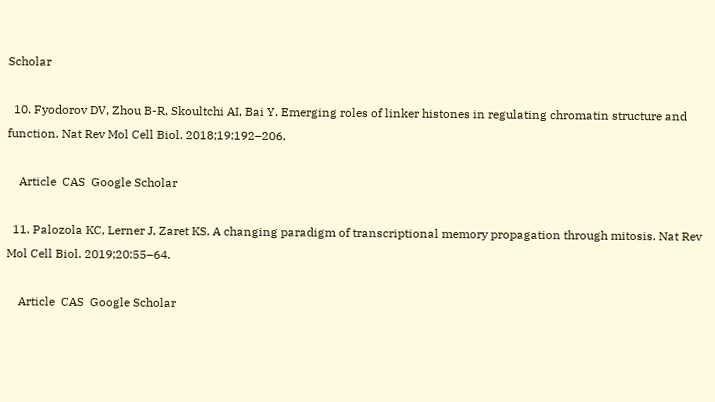Scholar

  10. Fyodorov DV, Zhou B-R, Skoultchi AI, Bai Y. Emerging roles of linker histones in regulating chromatin structure and function. Nat Rev Mol Cell Biol. 2018;19:192–206.

    Article  CAS  Google Scholar

  11. Palozola KC, Lerner J, Zaret KS. A changing paradigm of transcriptional memory propagation through mitosis. Nat Rev Mol Cell Biol. 2019;20:55–64.

    Article  CAS  Google Scholar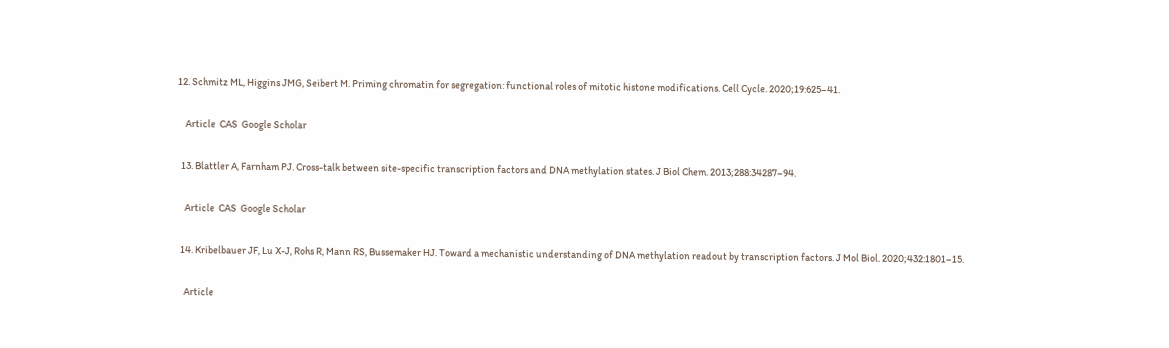12. Schmitz ML, Higgins JMG, Seibert M. Priming chromatin for segregation: functional roles of mitotic histone modifications. Cell Cycle. 2020;19:625–41.

    Article  CAS  Google Scholar

  13. Blattler A, Farnham PJ. Cross-talk between site-specific transcription factors and DNA methylation states. J Biol Chem. 2013;288:34287–94.

    Article  CAS  Google Scholar

  14. Kribelbauer JF, Lu X-J, Rohs R, Mann RS, Bussemaker HJ. Toward a mechanistic understanding of DNA methylation readout by transcription factors. J Mol Biol. 2020;432:1801–15.

    Article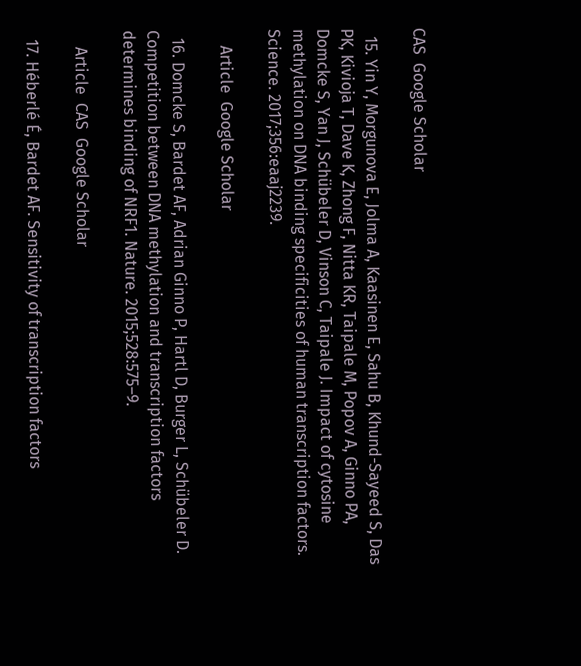CAS  Google Scholar

  15. Yin Y, Morgunova E, Jolma A, Kaasinen E, Sahu B, Khund-Sayeed S, Das PK, Kivioja T, Dave K, Zhong F, Nitta KR, Taipale M, Popov A, Ginno PA, Domcke S, Yan J, Schübeler D, Vinson C, Taipale J. Impact of cytosine methylation on DNA binding specificities of human transcription factors. Science. 2017;356:eaaj2239.

    Article  Google Scholar

  16. Domcke S, Bardet AF, Adrian Ginno P, Hartl D, Burger L, Schübeler D. Competition between DNA methylation and transcription factors determines binding of NRF1. Nature. 2015;528:575–9.

    Article  CAS  Google Scholar

  17. Héberlé É, Bardet AF. Sensitivity of transcription factors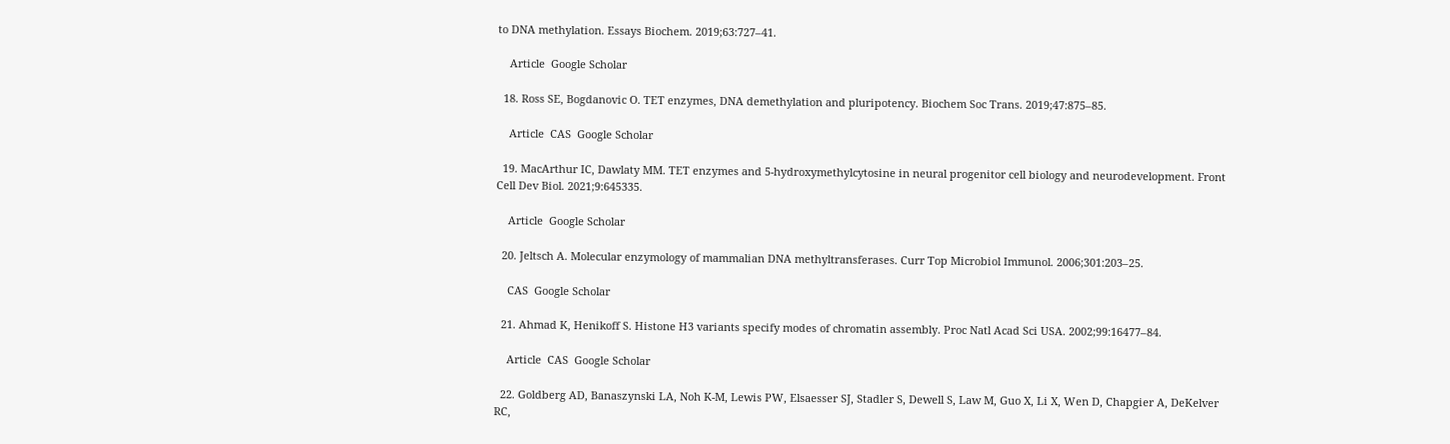to DNA methylation. Essays Biochem. 2019;63:727–41.

    Article  Google Scholar

  18. Ross SE, Bogdanovic O. TET enzymes, DNA demethylation and pluripotency. Biochem Soc Trans. 2019;47:875–85.

    Article  CAS  Google Scholar

  19. MacArthur IC, Dawlaty MM. TET enzymes and 5-hydroxymethylcytosine in neural progenitor cell biology and neurodevelopment. Front Cell Dev Biol. 2021;9:645335.

    Article  Google Scholar

  20. Jeltsch A. Molecular enzymology of mammalian DNA methyltransferases. Curr Top Microbiol Immunol. 2006;301:203–25.

    CAS  Google Scholar

  21. Ahmad K, Henikoff S. Histone H3 variants specify modes of chromatin assembly. Proc Natl Acad Sci USA. 2002;99:16477–84.

    Article  CAS  Google Scholar

  22. Goldberg AD, Banaszynski LA, Noh K-M, Lewis PW, Elsaesser SJ, Stadler S, Dewell S, Law M, Guo X, Li X, Wen D, Chapgier A, DeKelver RC,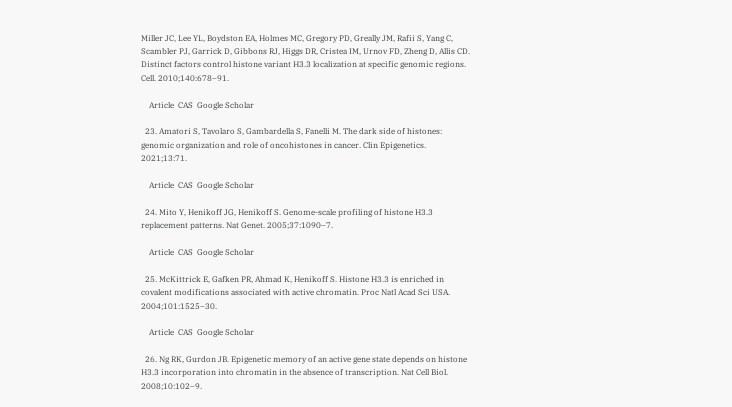Miller JC, Lee YL, Boydston EA, Holmes MC, Gregory PD, Greally JM, Rafii S, Yang C, Scambler PJ, Garrick D, Gibbons RJ, Higgs DR, Cristea IM, Urnov FD, Zheng D, Allis CD. Distinct factors control histone variant H3.3 localization at specific genomic regions. Cell. 2010;140:678–91.

    Article  CAS  Google Scholar

  23. Amatori S, Tavolaro S, Gambardella S, Fanelli M. The dark side of histones: genomic organization and role of oncohistones in cancer. Clin Epigenetics. 2021;13:71.

    Article  CAS  Google Scholar

  24. Mito Y, Henikoff JG, Henikoff S. Genome-scale profiling of histone H3.3 replacement patterns. Nat Genet. 2005;37:1090–7.

    Article  CAS  Google Scholar

  25. McKittrick E, Gafken PR, Ahmad K, Henikoff S. Histone H3.3 is enriched in covalent modifications associated with active chromatin. Proc Natl Acad Sci USA. 2004;101:1525–30.

    Article  CAS  Google Scholar

  26. Ng RK, Gurdon JB. Epigenetic memory of an active gene state depends on histone H3.3 incorporation into chromatin in the absence of transcription. Nat Cell Biol. 2008;10:102–9.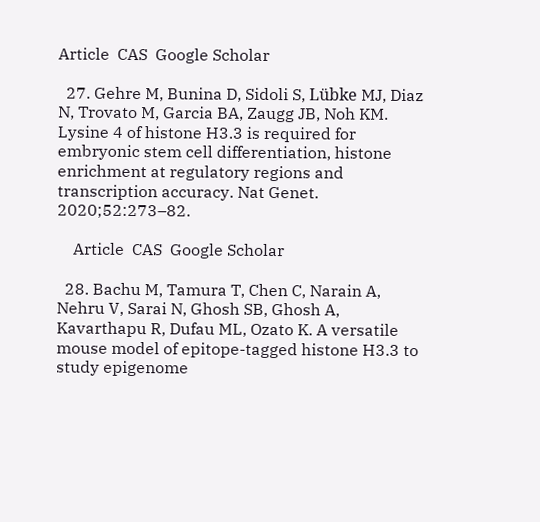Article  CAS  Google Scholar

  27. Gehre M, Bunina D, Sidoli S, Lübke MJ, Diaz N, Trovato M, Garcia BA, Zaugg JB, Noh KM. Lysine 4 of histone H3.3 is required for embryonic stem cell differentiation, histone enrichment at regulatory regions and transcription accuracy. Nat Genet. 2020;52:273–82.

    Article  CAS  Google Scholar

  28. Bachu M, Tamura T, Chen C, Narain A, Nehru V, Sarai N, Ghosh SB, Ghosh A, Kavarthapu R, Dufau ML, Ozato K. A versatile mouse model of epitope-tagged histone H3.3 to study epigenome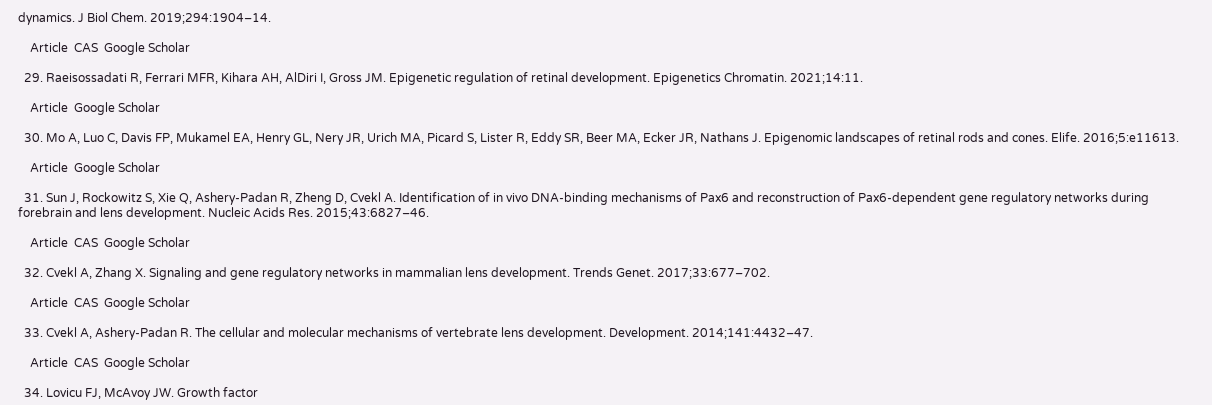dynamics. J Biol Chem. 2019;294:1904–14.

    Article  CAS  Google Scholar

  29. Raeisossadati R, Ferrari MFR, Kihara AH, AlDiri I, Gross JM. Epigenetic regulation of retinal development. Epigenetics Chromatin. 2021;14:11.

    Article  Google Scholar

  30. Mo A, Luo C, Davis FP, Mukamel EA, Henry GL, Nery JR, Urich MA, Picard S, Lister R, Eddy SR, Beer MA, Ecker JR, Nathans J. Epigenomic landscapes of retinal rods and cones. Elife. 2016;5:e11613.

    Article  Google Scholar

  31. Sun J, Rockowitz S, Xie Q, Ashery-Padan R, Zheng D, Cvekl A. Identification of in vivo DNA-binding mechanisms of Pax6 and reconstruction of Pax6-dependent gene regulatory networks during forebrain and lens development. Nucleic Acids Res. 2015;43:6827–46.

    Article  CAS  Google Scholar

  32. Cvekl A, Zhang X. Signaling and gene regulatory networks in mammalian lens development. Trends Genet. 2017;33:677–702.

    Article  CAS  Google Scholar

  33. Cvekl A, Ashery-Padan R. The cellular and molecular mechanisms of vertebrate lens development. Development. 2014;141:4432–47.

    Article  CAS  Google Scholar

  34. Lovicu FJ, McAvoy JW. Growth factor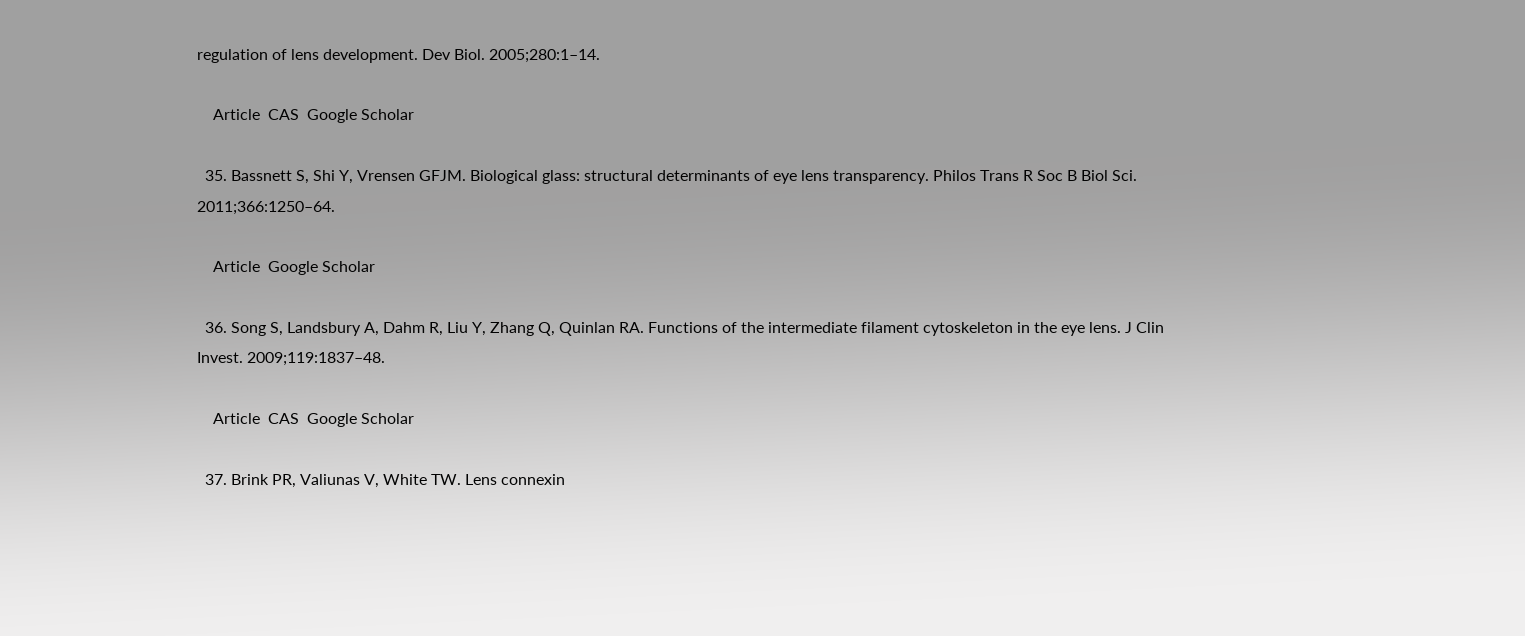regulation of lens development. Dev Biol. 2005;280:1–14.

    Article  CAS  Google Scholar

  35. Bassnett S, Shi Y, Vrensen GFJM. Biological glass: structural determinants of eye lens transparency. Philos Trans R Soc B Biol Sci. 2011;366:1250–64.

    Article  Google Scholar

  36. Song S, Landsbury A, Dahm R, Liu Y, Zhang Q, Quinlan RA. Functions of the intermediate filament cytoskeleton in the eye lens. J Clin Invest. 2009;119:1837–48.

    Article  CAS  Google Scholar

  37. Brink PR, Valiunas V, White TW. Lens connexin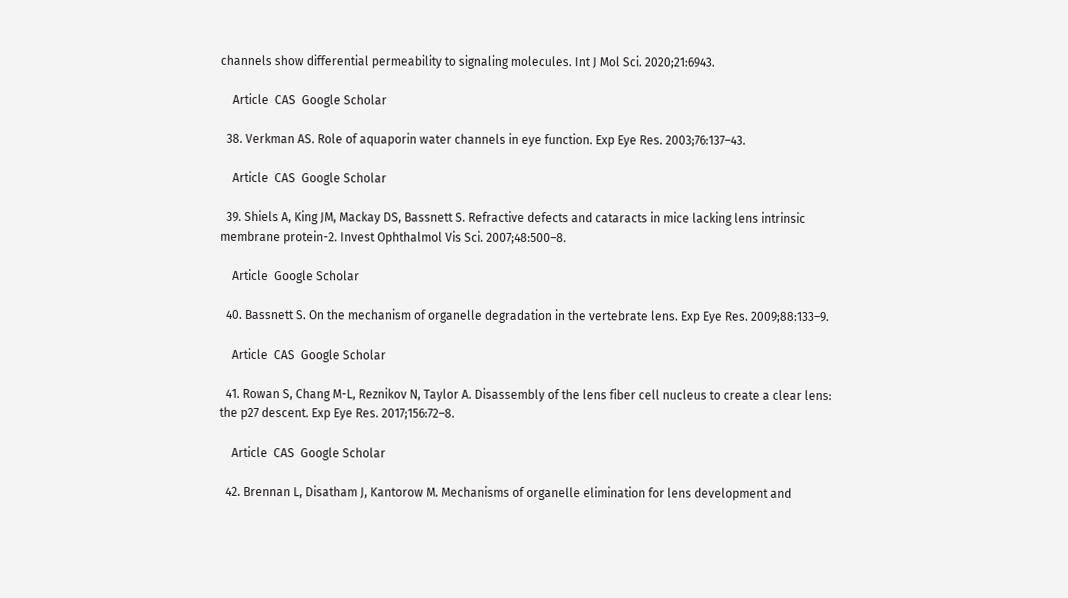channels show differential permeability to signaling molecules. Int J Mol Sci. 2020;21:6943.

    Article  CAS  Google Scholar

  38. Verkman AS. Role of aquaporin water channels in eye function. Exp Eye Res. 2003;76:137–43.

    Article  CAS  Google Scholar

  39. Shiels A, King JM, Mackay DS, Bassnett S. Refractive defects and cataracts in mice lacking lens intrinsic membrane protein-2. Invest Ophthalmol Vis Sci. 2007;48:500–8.

    Article  Google Scholar

  40. Bassnett S. On the mechanism of organelle degradation in the vertebrate lens. Exp Eye Res. 2009;88:133–9.

    Article  CAS  Google Scholar

  41. Rowan S, Chang M-L, Reznikov N, Taylor A. Disassembly of the lens fiber cell nucleus to create a clear lens: the p27 descent. Exp Eye Res. 2017;156:72–8.

    Article  CAS  Google Scholar

  42. Brennan L, Disatham J, Kantorow M. Mechanisms of organelle elimination for lens development and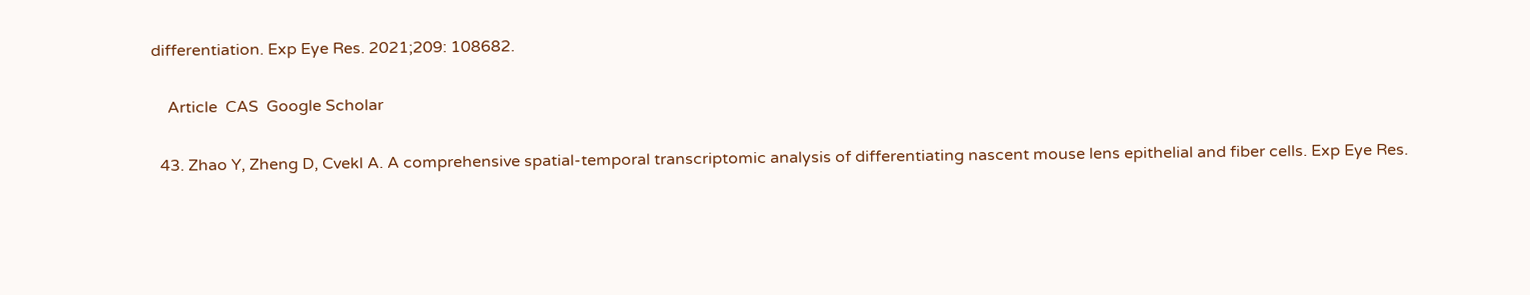differentiation. Exp Eye Res. 2021;209: 108682.

    Article  CAS  Google Scholar

  43. Zhao Y, Zheng D, Cvekl A. A comprehensive spatial-temporal transcriptomic analysis of differentiating nascent mouse lens epithelial and fiber cells. Exp Eye Res.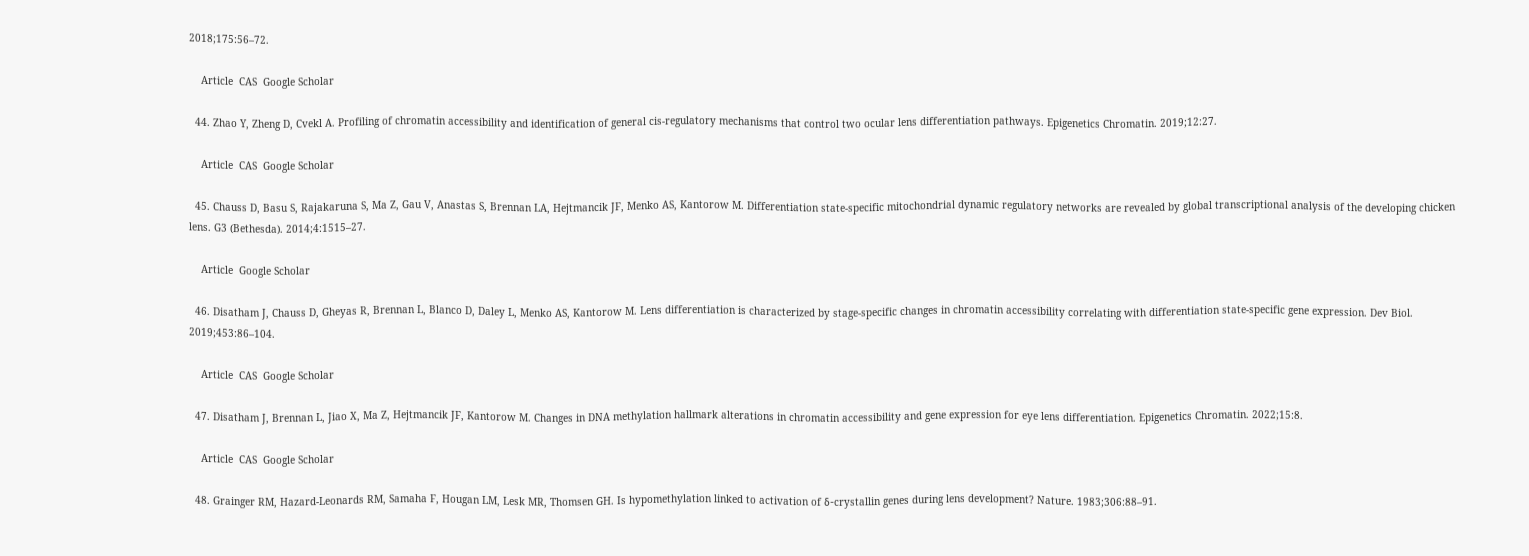2018;175:56–72.

    Article  CAS  Google Scholar

  44. Zhao Y, Zheng D, Cvekl A. Profiling of chromatin accessibility and identification of general cis-regulatory mechanisms that control two ocular lens differentiation pathways. Epigenetics Chromatin. 2019;12:27.

    Article  CAS  Google Scholar

  45. Chauss D, Basu S, Rajakaruna S, Ma Z, Gau V, Anastas S, Brennan LA, Hejtmancik JF, Menko AS, Kantorow M. Differentiation state-specific mitochondrial dynamic regulatory networks are revealed by global transcriptional analysis of the developing chicken lens. G3 (Bethesda). 2014;4:1515–27.

    Article  Google Scholar

  46. Disatham J, Chauss D, Gheyas R, Brennan L, Blanco D, Daley L, Menko AS, Kantorow M. Lens differentiation is characterized by stage-specific changes in chromatin accessibility correlating with differentiation state-specific gene expression. Dev Biol. 2019;453:86–104.

    Article  CAS  Google Scholar

  47. Disatham J, Brennan L, Jiao X, Ma Z, Hejtmancik JF, Kantorow M. Changes in DNA methylation hallmark alterations in chromatin accessibility and gene expression for eye lens differentiation. Epigenetics Chromatin. 2022;15:8.

    Article  CAS  Google Scholar

  48. Grainger RM, Hazard-Leonards RM, Samaha F, Hougan LM, Lesk MR, Thomsen GH. Is hypomethylation linked to activation of δ-crystallin genes during lens development? Nature. 1983;306:88–91.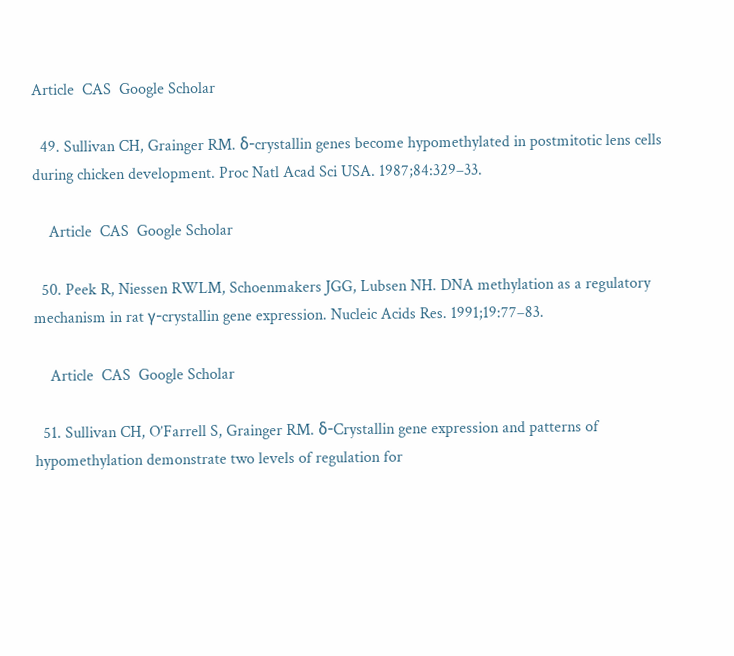Article  CAS  Google Scholar

  49. Sullivan CH, Grainger RM. δ-crystallin genes become hypomethylated in postmitotic lens cells during chicken development. Proc Natl Acad Sci USA. 1987;84:329–33.

    Article  CAS  Google Scholar

  50. Peek R, Niessen RWLM, Schoenmakers JGG, Lubsen NH. DNA methylation as a regulatory mechanism in rat γ-crystallin gene expression. Nucleic Acids Res. 1991;19:77–83.

    Article  CAS  Google Scholar

  51. Sullivan CH, O’Farrell S, Grainger RM. δ-Crystallin gene expression and patterns of hypomethylation demonstrate two levels of regulation for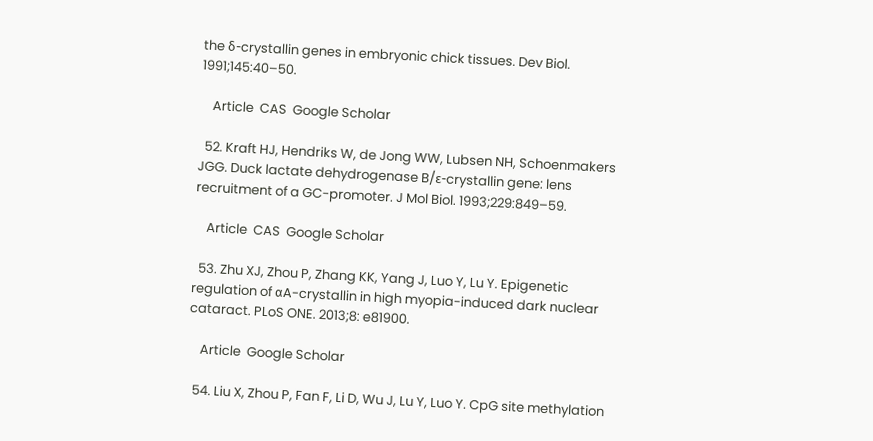the δ-crystallin genes in embryonic chick tissues. Dev Biol. 1991;145:40–50.

    Article  CAS  Google Scholar

  52. Kraft HJ, Hendriks W, de Jong WW, Lubsen NH, Schoenmakers JGG. Duck lactate dehydrogenase B/ε-crystallin gene: lens recruitment of a GC-promoter. J Mol Biol. 1993;229:849–59.

    Article  CAS  Google Scholar

  53. Zhu XJ, Zhou P, Zhang KK, Yang J, Luo Y, Lu Y. Epigenetic regulation of αA-crystallin in high myopia-induced dark nuclear cataract. PLoS ONE. 2013;8: e81900.

    Article  Google Scholar

  54. Liu X, Zhou P, Fan F, Li D, Wu J, Lu Y, Luo Y. CpG site methylation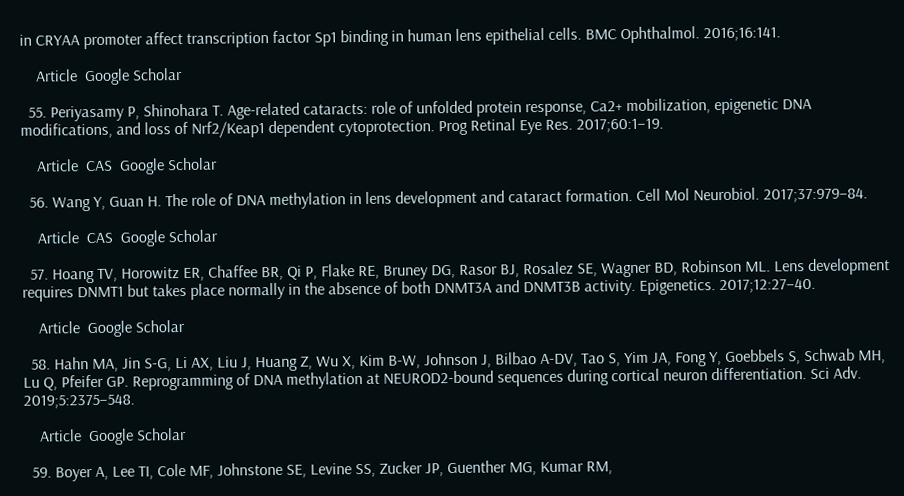in CRYAA promoter affect transcription factor Sp1 binding in human lens epithelial cells. BMC Ophthalmol. 2016;16:141.

    Article  Google Scholar

  55. Periyasamy P, Shinohara T. Age-related cataracts: role of unfolded protein response, Ca2+ mobilization, epigenetic DNA modifications, and loss of Nrf2/Keap1 dependent cytoprotection. Prog Retinal Eye Res. 2017;60:1–19.

    Article  CAS  Google Scholar

  56. Wang Y, Guan H. The role of DNA methylation in lens development and cataract formation. Cell Mol Neurobiol. 2017;37:979–84.

    Article  CAS  Google Scholar

  57. Hoang TV, Horowitz ER, Chaffee BR, Qi P, Flake RE, Bruney DG, Rasor BJ, Rosalez SE, Wagner BD, Robinson ML. Lens development requires DNMT1 but takes place normally in the absence of both DNMT3A and DNMT3B activity. Epigenetics. 2017;12:27–40.

    Article  Google Scholar

  58. Hahn MA, Jin S-G, Li AX, Liu J, Huang Z, Wu X, Kim B-W, Johnson J, Bilbao A-DV, Tao S, Yim JA, Fong Y, Goebbels S, Schwab MH, Lu Q, Pfeifer GP. Reprogramming of DNA methylation at NEUROD2-bound sequences during cortical neuron differentiation. Sci Adv. 2019;5:2375–548.

    Article  Google Scholar

  59. Boyer A, Lee TI, Cole MF, Johnstone SE, Levine SS, Zucker JP, Guenther MG, Kumar RM,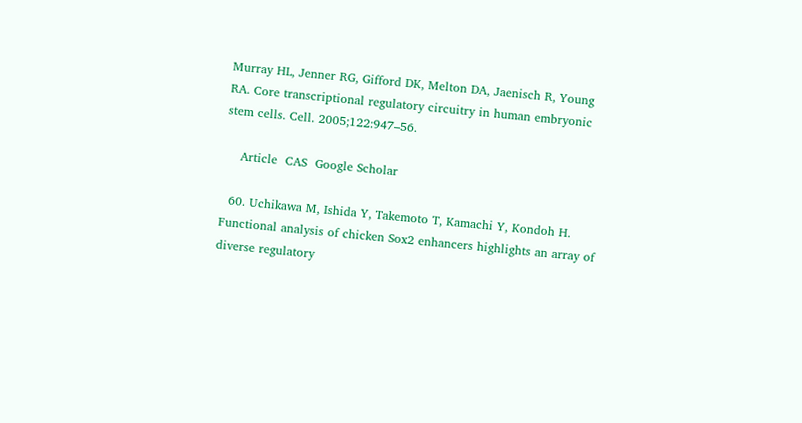Murray HL, Jenner RG, Gifford DK, Melton DA, Jaenisch R, Young RA. Core transcriptional regulatory circuitry in human embryonic stem cells. Cell. 2005;122:947–56.

    Article  CAS  Google Scholar

  60. Uchikawa M, Ishida Y, Takemoto T, Kamachi Y, Kondoh H. Functional analysis of chicken Sox2 enhancers highlights an array of diverse regulatory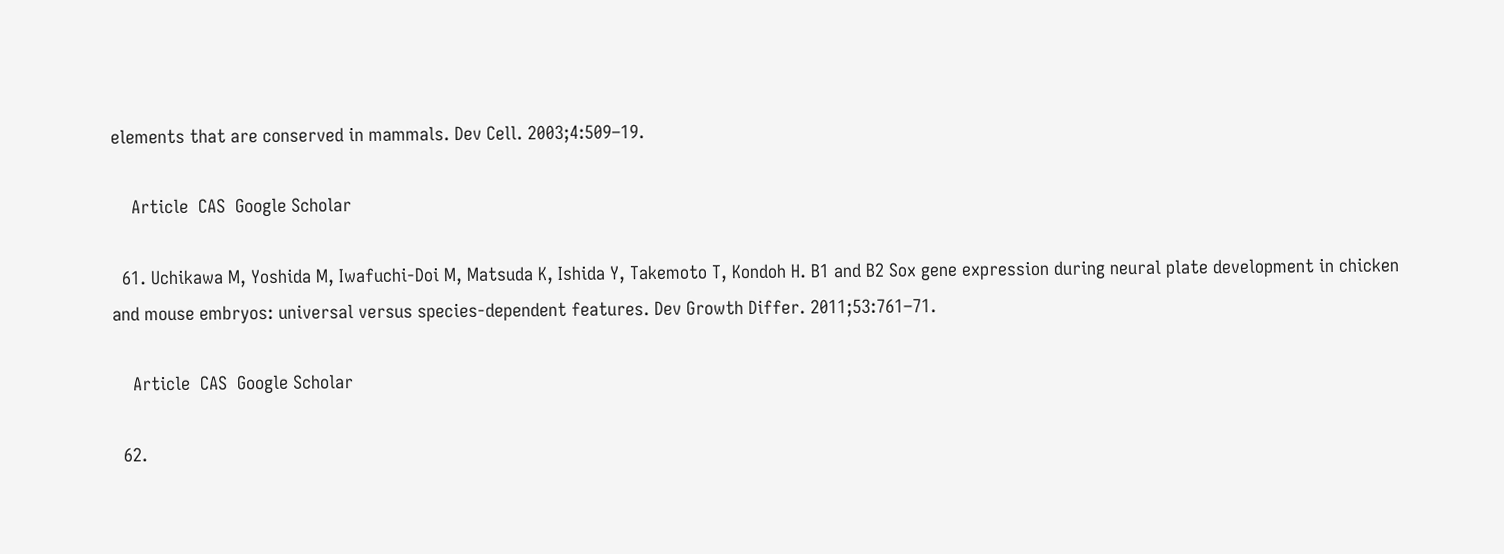elements that are conserved in mammals. Dev Cell. 2003;4:509–19.

    Article  CAS  Google Scholar

  61. Uchikawa M, Yoshida M, Iwafuchi-Doi M, Matsuda K, Ishida Y, Takemoto T, Kondoh H. B1 and B2 Sox gene expression during neural plate development in chicken and mouse embryos: universal versus species-dependent features. Dev Growth Differ. 2011;53:761–71.

    Article  CAS  Google Scholar

  62.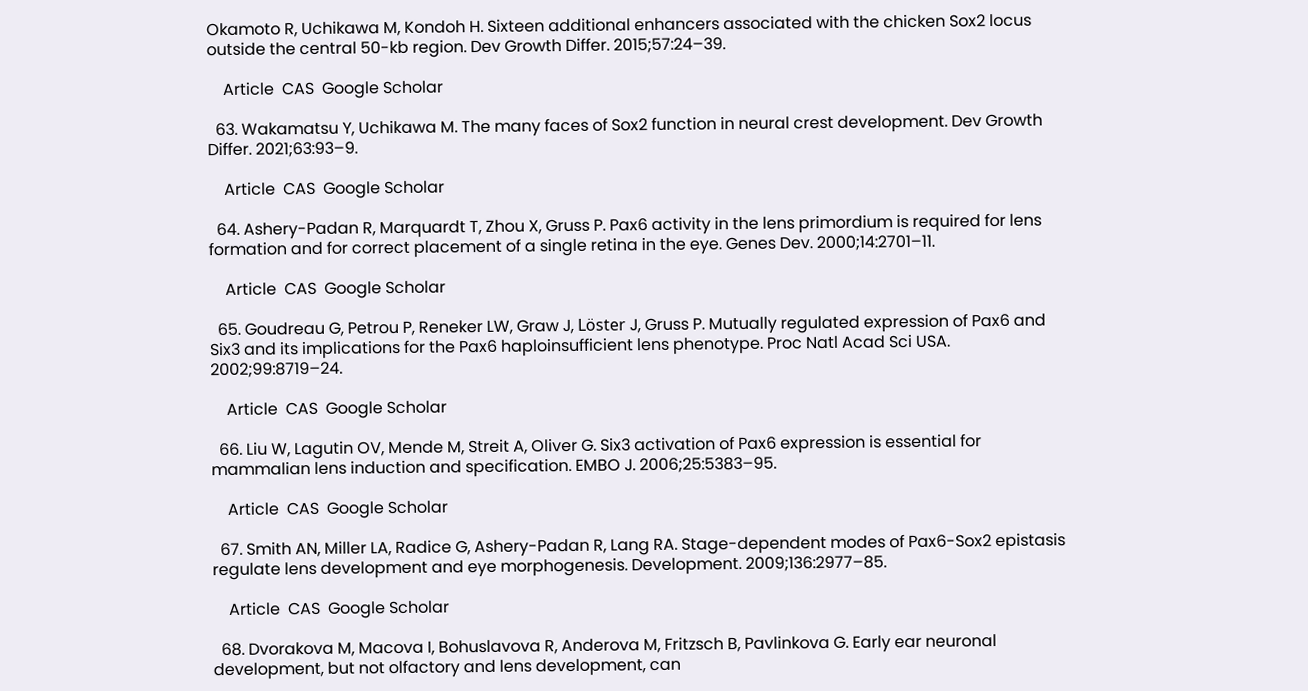Okamoto R, Uchikawa M, Kondoh H. Sixteen additional enhancers associated with the chicken Sox2 locus outside the central 50-kb region. Dev Growth Differ. 2015;57:24–39.

    Article  CAS  Google Scholar

  63. Wakamatsu Y, Uchikawa M. The many faces of Sox2 function in neural crest development. Dev Growth Differ. 2021;63:93–9.

    Article  CAS  Google Scholar

  64. Ashery-Padan R, Marquardt T, Zhou X, Gruss P. Pax6 activity in the lens primordium is required for lens formation and for correct placement of a single retina in the eye. Genes Dev. 2000;14:2701–11.

    Article  CAS  Google Scholar

  65. Goudreau G, Petrou P, Reneker LW, Graw J, Löster J, Gruss P. Mutually regulated expression of Pax6 and Six3 and its implications for the Pax6 haploinsufficient lens phenotype. Proc Natl Acad Sci USA. 2002;99:8719–24.

    Article  CAS  Google Scholar

  66. Liu W, Lagutin OV, Mende M, Streit A, Oliver G. Six3 activation of Pax6 expression is essential for mammalian lens induction and specification. EMBO J. 2006;25:5383–95.

    Article  CAS  Google Scholar

  67. Smith AN, Miller LA, Radice G, Ashery-Padan R, Lang RA. Stage-dependent modes of Pax6-Sox2 epistasis regulate lens development and eye morphogenesis. Development. 2009;136:2977–85.

    Article  CAS  Google Scholar

  68. Dvorakova M, Macova I, Bohuslavova R, Anderova M, Fritzsch B, Pavlinkova G. Early ear neuronal development, but not olfactory and lens development, can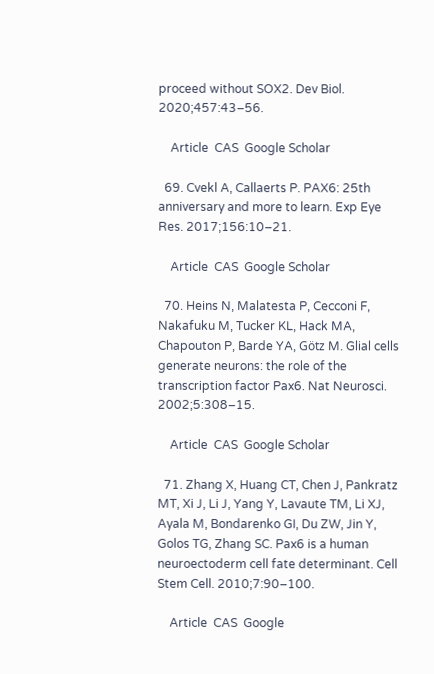proceed without SOX2. Dev Biol. 2020;457:43–56.

    Article  CAS  Google Scholar

  69. Cvekl A, Callaerts P. PAX6: 25th anniversary and more to learn. Exp Eye Res. 2017;156:10–21.

    Article  CAS  Google Scholar

  70. Heins N, Malatesta P, Cecconi F, Nakafuku M, Tucker KL, Hack MA, Chapouton P, Barde YA, Götz M. Glial cells generate neurons: the role of the transcription factor Pax6. Nat Neurosci. 2002;5:308–15.

    Article  CAS  Google Scholar

  71. Zhang X, Huang CT, Chen J, Pankratz MT, Xi J, Li J, Yang Y, Lavaute TM, Li XJ, Ayala M, Bondarenko GI, Du ZW, Jin Y, Golos TG, Zhang SC. Pax6 is a human neuroectoderm cell fate determinant. Cell Stem Cell. 2010;7:90–100.

    Article  CAS  Google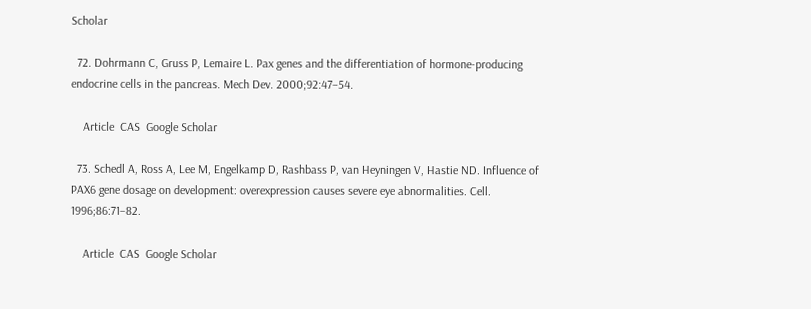Scholar

  72. Dohrmann C, Gruss P, Lemaire L. Pax genes and the differentiation of hormone-producing endocrine cells in the pancreas. Mech Dev. 2000;92:47–54.

    Article  CAS  Google Scholar

  73. Schedl A, Ross A, Lee M, Engelkamp D, Rashbass P, van Heyningen V, Hastie ND. Influence of PAX6 gene dosage on development: overexpression causes severe eye abnormalities. Cell. 1996;86:71–82.

    Article  CAS  Google Scholar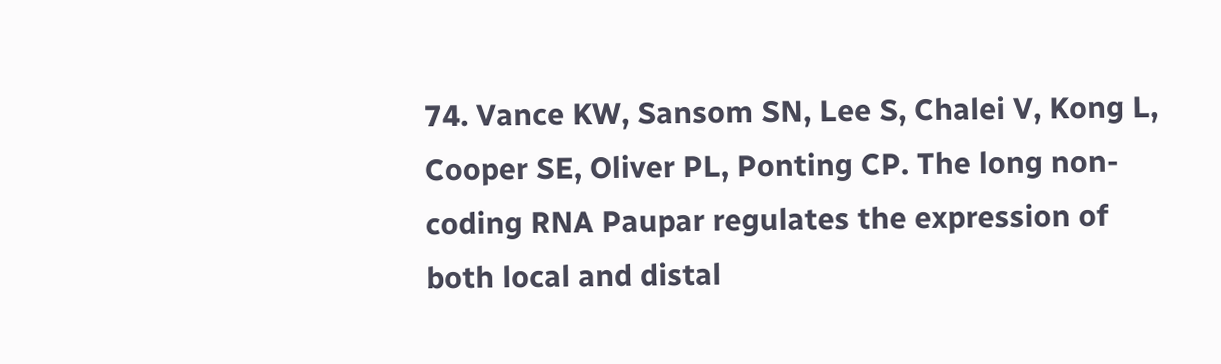74. Vance KW, Sansom SN, Lee S, Chalei V, Kong L, Cooper SE, Oliver PL, Ponting CP. The long non-coding RNA Paupar regulates the expression of both local and distal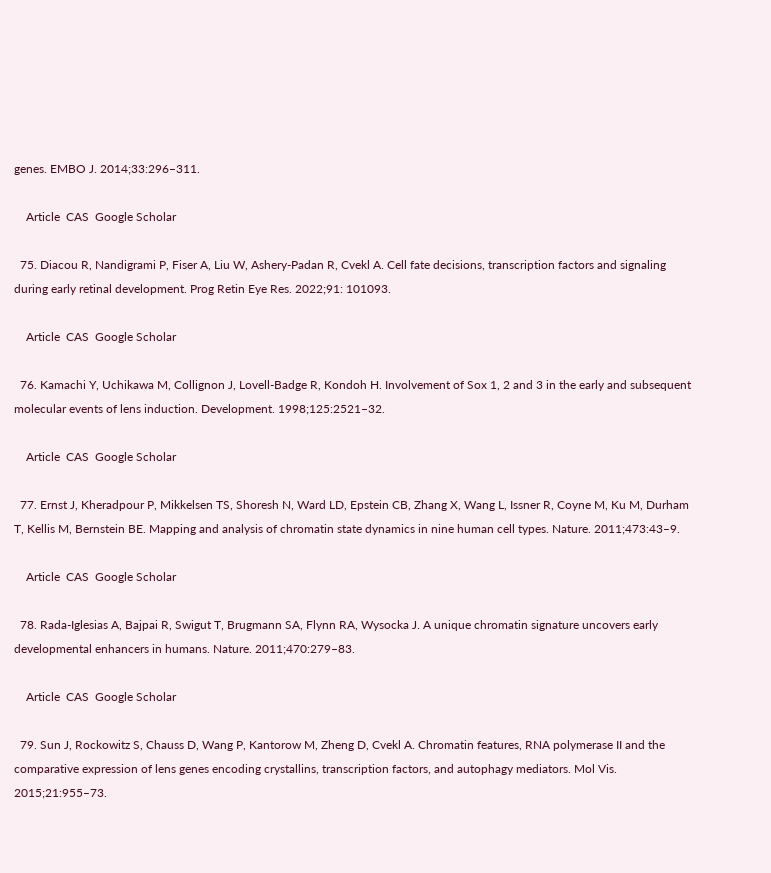genes. EMBO J. 2014;33:296–311.

    Article  CAS  Google Scholar

  75. Diacou R, Nandigrami P, Fiser A, Liu W, Ashery-Padan R, Cvekl A. Cell fate decisions, transcription factors and signaling during early retinal development. Prog Retin Eye Res. 2022;91: 101093.

    Article  CAS  Google Scholar

  76. Kamachi Y, Uchikawa M, Collignon J, Lovell-Badge R, Kondoh H. Involvement of Sox 1, 2 and 3 in the early and subsequent molecular events of lens induction. Development. 1998;125:2521–32.

    Article  CAS  Google Scholar

  77. Ernst J, Kheradpour P, Mikkelsen TS, Shoresh N, Ward LD, Epstein CB, Zhang X, Wang L, Issner R, Coyne M, Ku M, Durham T, Kellis M, Bernstein BE. Mapping and analysis of chromatin state dynamics in nine human cell types. Nature. 2011;473:43–9.

    Article  CAS  Google Scholar

  78. Rada-Iglesias A, Bajpai R, Swigut T, Brugmann SA, Flynn RA, Wysocka J. A unique chromatin signature uncovers early developmental enhancers in humans. Nature. 2011;470:279–83.

    Article  CAS  Google Scholar

  79. Sun J, Rockowitz S, Chauss D, Wang P, Kantorow M, Zheng D, Cvekl A. Chromatin features, RNA polymerase II and the comparative expression of lens genes encoding crystallins, transcription factors, and autophagy mediators. Mol Vis. 2015;21:955–73.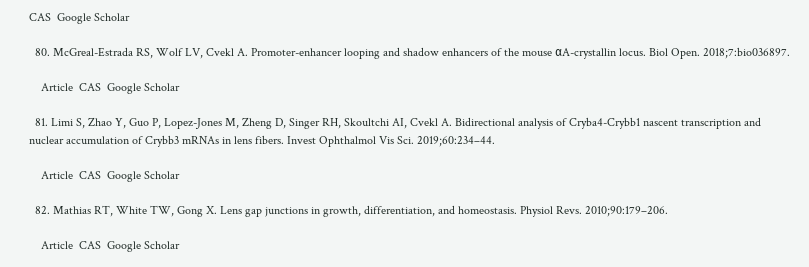CAS  Google Scholar

  80. McGreal-Estrada RS, Wolf LV, Cvekl A. Promoter-enhancer looping and shadow enhancers of the mouse αA-crystallin locus. Biol Open. 2018;7:bio036897.

    Article  CAS  Google Scholar

  81. Limi S, Zhao Y, Guo P, Lopez-Jones M, Zheng D, Singer RH, Skoultchi AI, Cvekl A. Bidirectional analysis of Cryba4-Crybb1 nascent transcription and nuclear accumulation of Crybb3 mRNAs in lens fibers. Invest Ophthalmol Vis Sci. 2019;60:234–44.

    Article  CAS  Google Scholar

  82. Mathias RT, White TW, Gong X. Lens gap junctions in growth, differentiation, and homeostasis. Physiol Revs. 2010;90:179–206.

    Article  CAS  Google Scholar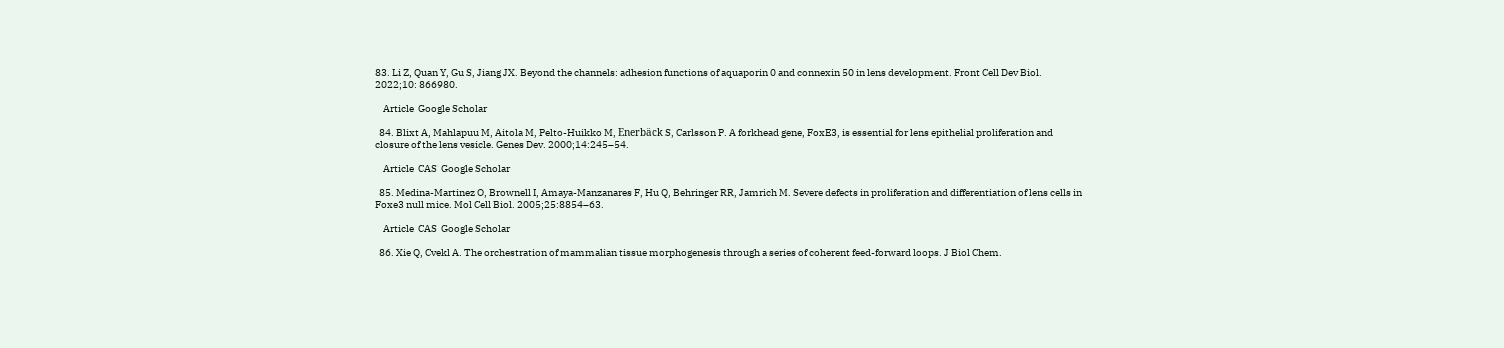83. Li Z, Quan Y, Gu S, Jiang JX. Beyond the channels: adhesion functions of aquaporin 0 and connexin 50 in lens development. Front Cell Dev Biol. 2022;10: 866980.

    Article  Google Scholar

  84. Blixt A, Mahlapuu M, Aitola M, Pelto-Huikko M, Enerbäck S, Carlsson P. A forkhead gene, FoxE3, is essential for lens epithelial proliferation and closure of the lens vesicle. Genes Dev. 2000;14:245–54.

    Article  CAS  Google Scholar

  85. Medina-Martinez O, Brownell I, Amaya-Manzanares F, Hu Q, Behringer RR, Jamrich M. Severe defects in proliferation and differentiation of lens cells in Foxe3 null mice. Mol Cell Biol. 2005;25:8854–63.

    Article  CAS  Google Scholar

  86. Xie Q, Cvekl A. The orchestration of mammalian tissue morphogenesis through a series of coherent feed-forward loops. J Biol Chem.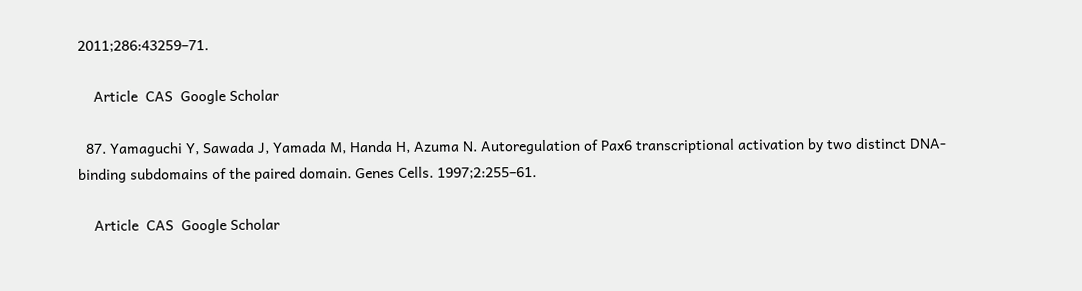2011;286:43259–71.

    Article  CAS  Google Scholar

  87. Yamaguchi Y, Sawada J, Yamada M, Handa H, Azuma N. Autoregulation of Pax6 transcriptional activation by two distinct DNA-binding subdomains of the paired domain. Genes Cells. 1997;2:255–61.

    Article  CAS  Google Scholar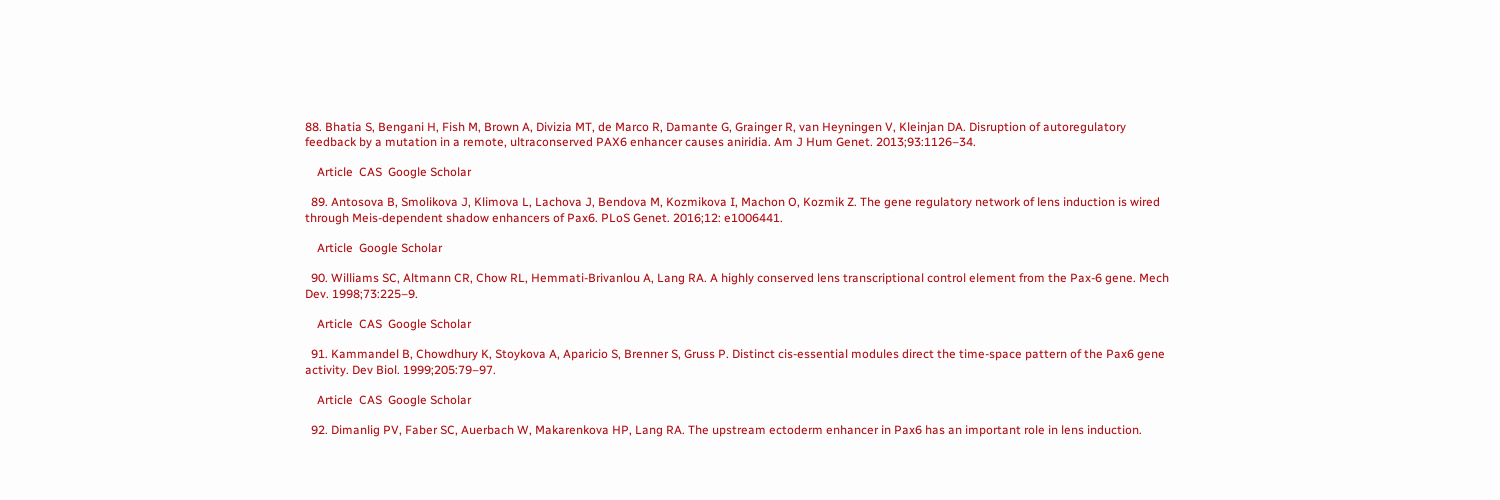88. Bhatia S, Bengani H, Fish M, Brown A, Divizia MT, de Marco R, Damante G, Grainger R, van Heyningen V, Kleinjan DA. Disruption of autoregulatory feedback by a mutation in a remote, ultraconserved PAX6 enhancer causes aniridia. Am J Hum Genet. 2013;93:1126–34.

    Article  CAS  Google Scholar

  89. Antosova B, Smolikova J, Klimova L, Lachova J, Bendova M, Kozmikova I, Machon O, Kozmik Z. The gene regulatory network of lens induction is wired through Meis-dependent shadow enhancers of Pax6. PLoS Genet. 2016;12: e1006441.

    Article  Google Scholar

  90. Williams SC, Altmann CR, Chow RL, Hemmati-Brivanlou A, Lang RA. A highly conserved lens transcriptional control element from the Pax-6 gene. Mech Dev. 1998;73:225–9.

    Article  CAS  Google Scholar

  91. Kammandel B, Chowdhury K, Stoykova A, Aparicio S, Brenner S, Gruss P. Distinct cis-essential modules direct the time-space pattern of the Pax6 gene activity. Dev Biol. 1999;205:79–97.

    Article  CAS  Google Scholar

  92. Dimanlig PV, Faber SC, Auerbach W, Makarenkova HP, Lang RA. The upstream ectoderm enhancer in Pax6 has an important role in lens induction.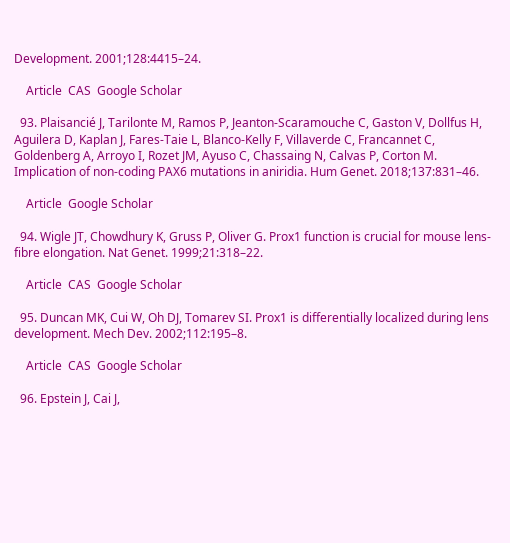Development. 2001;128:4415–24.

    Article  CAS  Google Scholar

  93. Plaisancié J, Tarilonte M, Ramos P, Jeanton-Scaramouche C, Gaston V, Dollfus H, Aguilera D, Kaplan J, Fares-Taie L, Blanco-Kelly F, Villaverde C, Francannet C, Goldenberg A, Arroyo I, Rozet JM, Ayuso C, Chassaing N, Calvas P, Corton M. Implication of non-coding PAX6 mutations in aniridia. Hum Genet. 2018;137:831–46.

    Article  Google Scholar

  94. Wigle JT, Chowdhury K, Gruss P, Oliver G. Prox1 function is crucial for mouse lens-fibre elongation. Nat Genet. 1999;21:318–22.

    Article  CAS  Google Scholar

  95. Duncan MK, Cui W, Oh DJ, Tomarev SI. Prox1 is differentially localized during lens development. Mech Dev. 2002;112:195–8.

    Article  CAS  Google Scholar

  96. Epstein J, Cai J,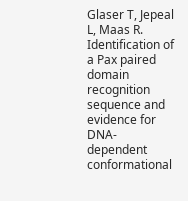Glaser T, Jepeal L, Maas R. Identification of a Pax paired domain recognition sequence and evidence for DNA-dependent conformational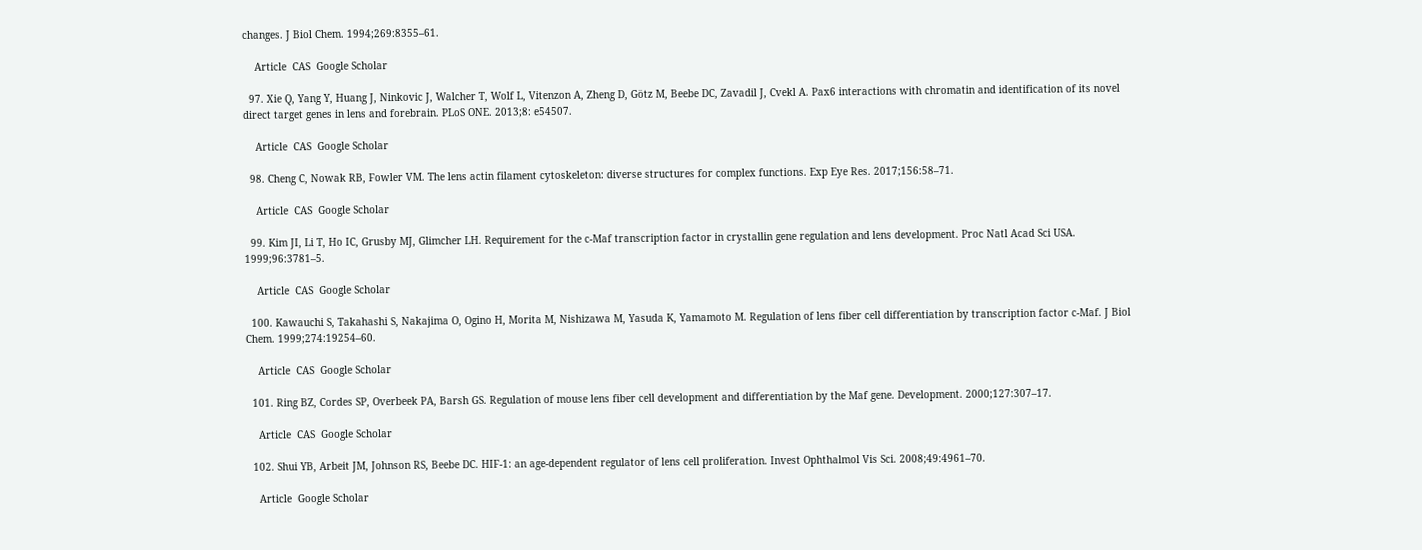changes. J Biol Chem. 1994;269:8355–61.

    Article  CAS  Google Scholar

  97. Xie Q, Yang Y, Huang J, Ninkovic J, Walcher T, Wolf L, Vitenzon A, Zheng D, Götz M, Beebe DC, Zavadil J, Cvekl A. Pax6 interactions with chromatin and identification of its novel direct target genes in lens and forebrain. PLoS ONE. 2013;8: e54507.

    Article  CAS  Google Scholar

  98. Cheng C, Nowak RB, Fowler VM. The lens actin filament cytoskeleton: diverse structures for complex functions. Exp Eye Res. 2017;156:58–71.

    Article  CAS  Google Scholar

  99. Kim JI, Li T, Ho IC, Grusby MJ, Glimcher LH. Requirement for the c-Maf transcription factor in crystallin gene regulation and lens development. Proc Natl Acad Sci USA. 1999;96:3781–5.

    Article  CAS  Google Scholar

  100. Kawauchi S, Takahashi S, Nakajima O, Ogino H, Morita M, Nishizawa M, Yasuda K, Yamamoto M. Regulation of lens fiber cell differentiation by transcription factor c-Maf. J Biol Chem. 1999;274:19254–60.

    Article  CAS  Google Scholar

  101. Ring BZ, Cordes SP, Overbeek PA, Barsh GS. Regulation of mouse lens fiber cell development and differentiation by the Maf gene. Development. 2000;127:307–17.

    Article  CAS  Google Scholar

  102. Shui YB, Arbeit JM, Johnson RS, Beebe DC. HIF-1: an age-dependent regulator of lens cell proliferation. Invest Ophthalmol Vis Sci. 2008;49:4961–70.

    Article  Google Scholar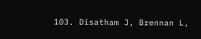103. Disatham J, Brennan L,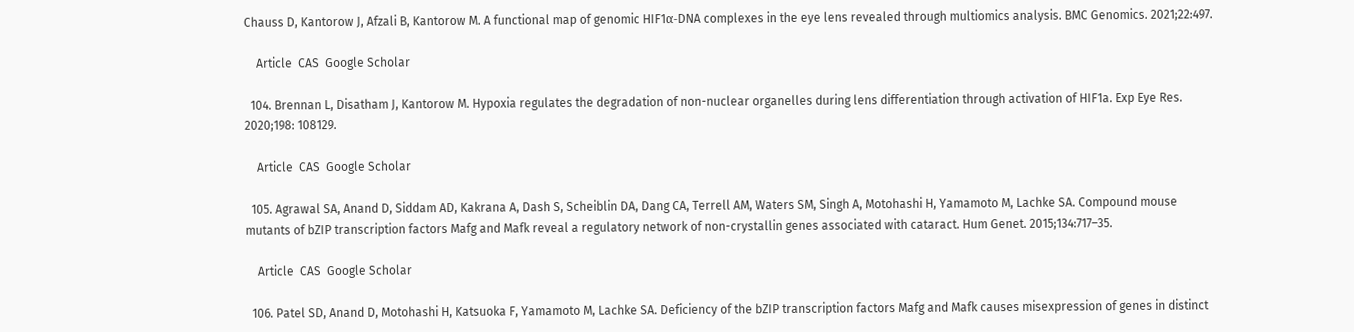Chauss D, Kantorow J, Afzali B, Kantorow M. A functional map of genomic HIF1α-DNA complexes in the eye lens revealed through multiomics analysis. BMC Genomics. 2021;22:497.

    Article  CAS  Google Scholar

  104. Brennan L, Disatham J, Kantorow M. Hypoxia regulates the degradation of non-nuclear organelles during lens differentiation through activation of HIF1a. Exp Eye Res. 2020;198: 108129.

    Article  CAS  Google Scholar

  105. Agrawal SA, Anand D, Siddam AD, Kakrana A, Dash S, Scheiblin DA, Dang CA, Terrell AM, Waters SM, Singh A, Motohashi H, Yamamoto M, Lachke SA. Compound mouse mutants of bZIP transcription factors Mafg and Mafk reveal a regulatory network of non-crystallin genes associated with cataract. Hum Genet. 2015;134:717–35.

    Article  CAS  Google Scholar

  106. Patel SD, Anand D, Motohashi H, Katsuoka F, Yamamoto M, Lachke SA. Deficiency of the bZIP transcription factors Mafg and Mafk causes misexpression of genes in distinct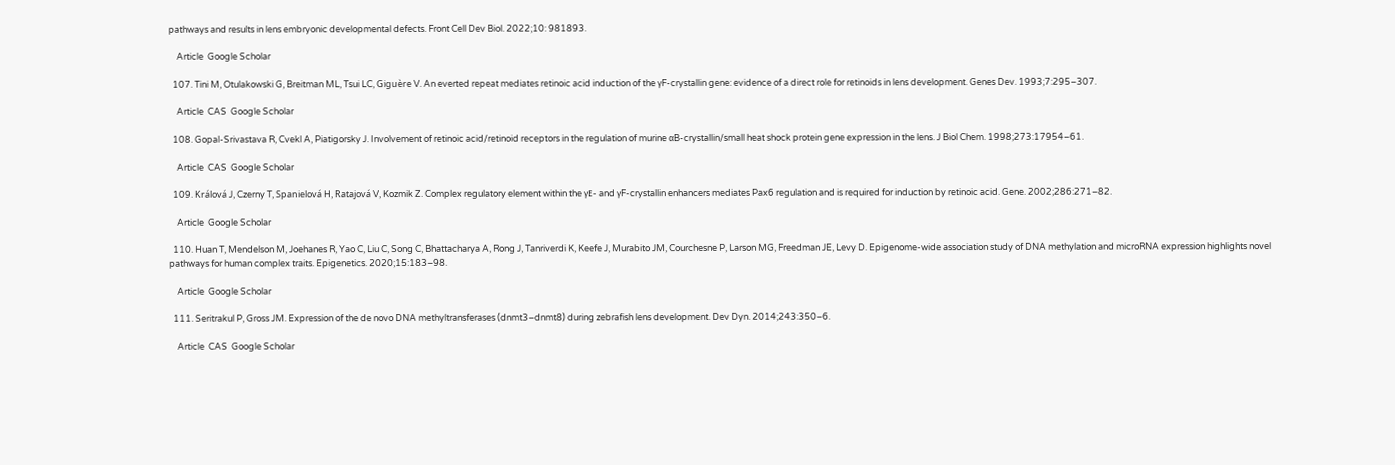pathways and results in lens embryonic developmental defects. Front Cell Dev Biol. 2022;10: 981893.

    Article  Google Scholar

  107. Tini M, Otulakowski G, Breitman ML, Tsui LC, Giguère V. An everted repeat mediates retinoic acid induction of the γF-crystallin gene: evidence of a direct role for retinoids in lens development. Genes Dev. 1993;7:295–307.

    Article  CAS  Google Scholar

  108. Gopal-Srivastava R, Cvekl A, Piatigorsky J. Involvement of retinoic acid/retinoid receptors in the regulation of murine αB-crystallin/small heat shock protein gene expression in the lens. J Biol Chem. 1998;273:17954–61.

    Article  CAS  Google Scholar

  109. Králová J, Czerny T, Spanielová H, Ratajová V, Kozmik Z. Complex regulatory element within the γE- and γF-crystallin enhancers mediates Pax6 regulation and is required for induction by retinoic acid. Gene. 2002;286:271–82.

    Article  Google Scholar

  110. Huan T, Mendelson M, Joehanes R, Yao C, Liu C, Song C, Bhattacharya A, Rong J, Tanriverdi K, Keefe J, Murabito JM, Courchesne P, Larson MG, Freedman JE, Levy D. Epigenome-wide association study of DNA methylation and microRNA expression highlights novel pathways for human complex traits. Epigenetics. 2020;15:183–98.

    Article  Google Scholar

  111. Seritrakul P, Gross JM. Expression of the de novo DNA methyltransferases (dnmt3–dnmt8) during zebrafish lens development. Dev Dyn. 2014;243:350–6.

    Article  CAS  Google Scholar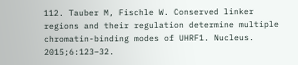112. Tauber M, Fischle W. Conserved linker regions and their regulation determine multiple chromatin-binding modes of UHRF1. Nucleus. 2015;6:123–32.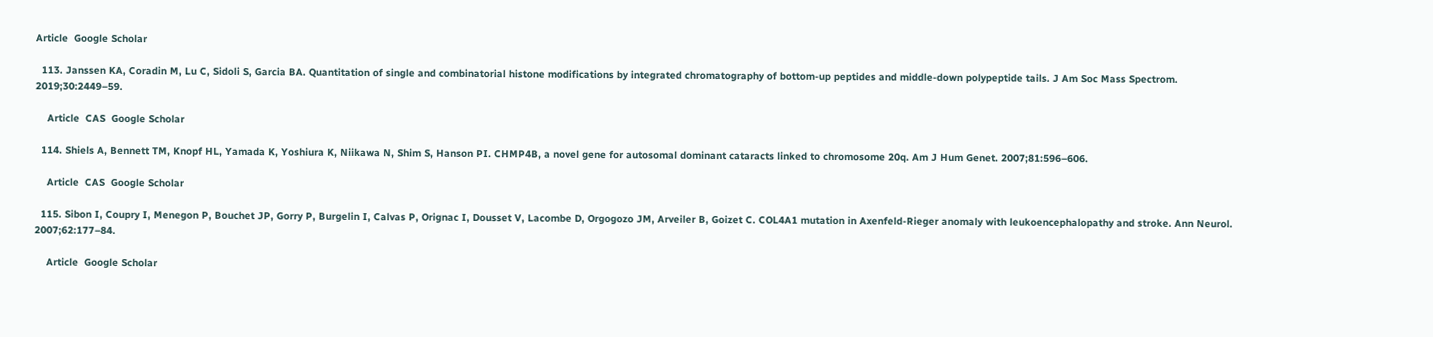Article  Google Scholar

  113. Janssen KA, Coradin M, Lu C, Sidoli S, Garcia BA. Quantitation of single and combinatorial histone modifications by integrated chromatography of bottom-up peptides and middle-down polypeptide tails. J Am Soc Mass Spectrom. 2019;30:2449–59.

    Article  CAS  Google Scholar

  114. Shiels A, Bennett TM, Knopf HL, Yamada K, Yoshiura K, Niikawa N, Shim S, Hanson PI. CHMP4B, a novel gene for autosomal dominant cataracts linked to chromosome 20q. Am J Hum Genet. 2007;81:596–606.

    Article  CAS  Google Scholar

  115. Sibon I, Coupry I, Menegon P, Bouchet JP, Gorry P, Burgelin I, Calvas P, Orignac I, Dousset V, Lacombe D, Orgogozo JM, Arveiler B, Goizet C. COL4A1 mutation in Axenfeld-Rieger anomaly with leukoencephalopathy and stroke. Ann Neurol. 2007;62:177–84.

    Article  Google Scholar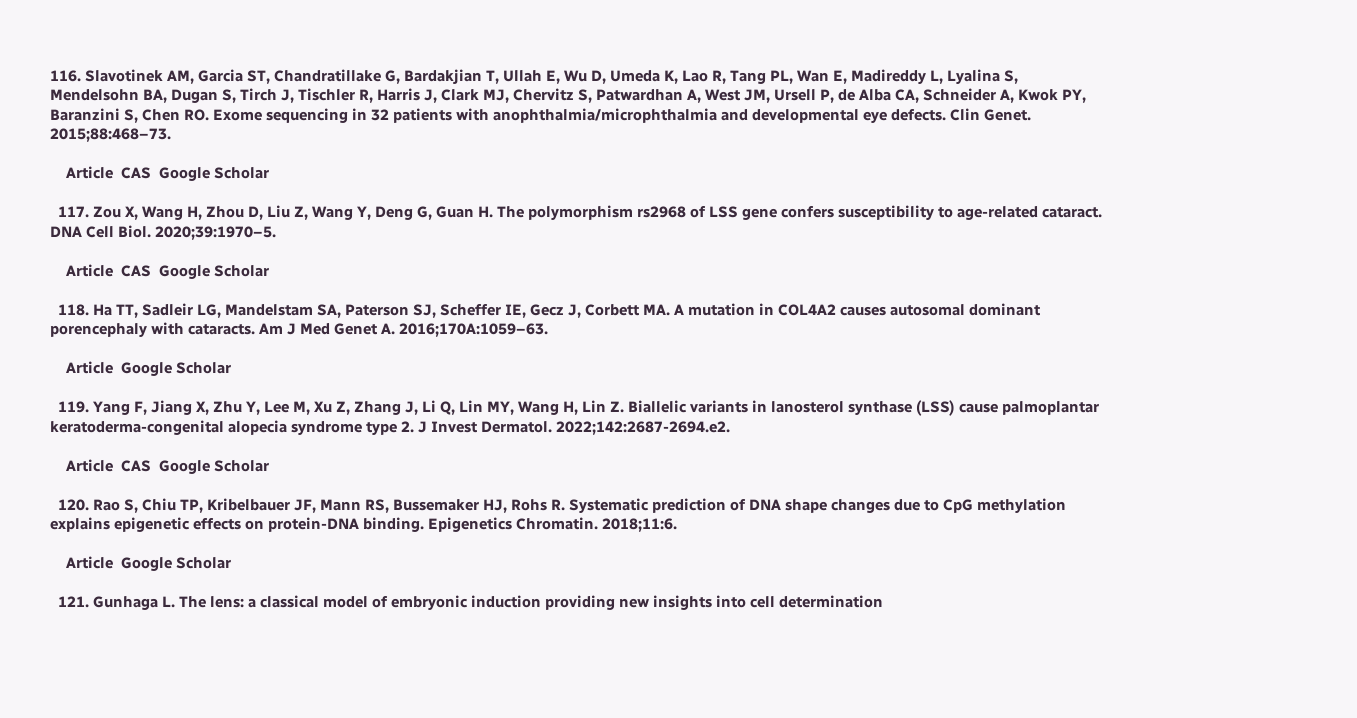116. Slavotinek AM, Garcia ST, Chandratillake G, Bardakjian T, Ullah E, Wu D, Umeda K, Lao R, Tang PL, Wan E, Madireddy L, Lyalina S, Mendelsohn BA, Dugan S, Tirch J, Tischler R, Harris J, Clark MJ, Chervitz S, Patwardhan A, West JM, Ursell P, de Alba CA, Schneider A, Kwok PY, Baranzini S, Chen RO. Exome sequencing in 32 patients with anophthalmia/microphthalmia and developmental eye defects. Clin Genet. 2015;88:468–73.

    Article  CAS  Google Scholar

  117. Zou X, Wang H, Zhou D, Liu Z, Wang Y, Deng G, Guan H. The polymorphism rs2968 of LSS gene confers susceptibility to age-related cataract. DNA Cell Biol. 2020;39:1970–5.

    Article  CAS  Google Scholar

  118. Ha TT, Sadleir LG, Mandelstam SA, Paterson SJ, Scheffer IE, Gecz J, Corbett MA. A mutation in COL4A2 causes autosomal dominant porencephaly with cataracts. Am J Med Genet A. 2016;170A:1059–63.

    Article  Google Scholar

  119. Yang F, Jiang X, Zhu Y, Lee M, Xu Z, Zhang J, Li Q, Lin MY, Wang H, Lin Z. Biallelic variants in lanosterol synthase (LSS) cause palmoplantar keratoderma-congenital alopecia syndrome type 2. J Invest Dermatol. 2022;142:2687-2694.e2.

    Article  CAS  Google Scholar

  120. Rao S, Chiu TP, Kribelbauer JF, Mann RS, Bussemaker HJ, Rohs R. Systematic prediction of DNA shape changes due to CpG methylation explains epigenetic effects on protein-DNA binding. Epigenetics Chromatin. 2018;11:6.

    Article  Google Scholar

  121. Gunhaga L. The lens: a classical model of embryonic induction providing new insights into cell determination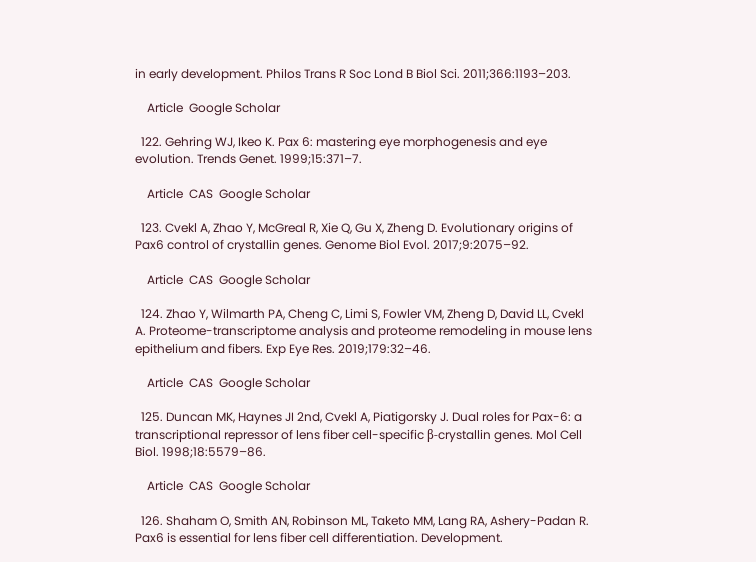in early development. Philos Trans R Soc Lond B Biol Sci. 2011;366:1193–203.

    Article  Google Scholar

  122. Gehring WJ, Ikeo K. Pax 6: mastering eye morphogenesis and eye evolution. Trends Genet. 1999;15:371–7.

    Article  CAS  Google Scholar

  123. Cvekl A, Zhao Y, McGreal R, Xie Q, Gu X, Zheng D. Evolutionary origins of Pax6 control of crystallin genes. Genome Biol Evol. 2017;9:2075–92.

    Article  CAS  Google Scholar

  124. Zhao Y, Wilmarth PA, Cheng C, Limi S, Fowler VM, Zheng D, David LL, Cvekl A. Proteome-transcriptome analysis and proteome remodeling in mouse lens epithelium and fibers. Exp Eye Res. 2019;179:32–46.

    Article  CAS  Google Scholar

  125. Duncan MK, Haynes JI 2nd, Cvekl A, Piatigorsky J. Dual roles for Pax-6: a transcriptional repressor of lens fiber cell-specific β-crystallin genes. Mol Cell Biol. 1998;18:5579–86.

    Article  CAS  Google Scholar

  126. Shaham O, Smith AN, Robinson ML, Taketo MM, Lang RA, Ashery-Padan R. Pax6 is essential for lens fiber cell differentiation. Development.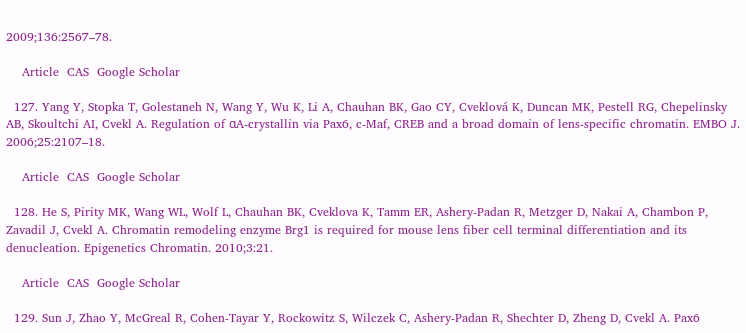2009;136:2567–78.

    Article  CAS  Google Scholar

  127. Yang Y, Stopka T, Golestaneh N, Wang Y, Wu K, Li A, Chauhan BK, Gao CY, Cveklová K, Duncan MK, Pestell RG, Chepelinsky AB, Skoultchi AI, Cvekl A. Regulation of αA-crystallin via Pax6, c-Maf, CREB and a broad domain of lens-specific chromatin. EMBO J. 2006;25:2107–18.

    Article  CAS  Google Scholar

  128. He S, Pirity MK, Wang WL, Wolf L, Chauhan BK, Cveklova K, Tamm ER, Ashery-Padan R, Metzger D, Nakai A, Chambon P, Zavadil J, Cvekl A. Chromatin remodeling enzyme Brg1 is required for mouse lens fiber cell terminal differentiation and its denucleation. Epigenetics Chromatin. 2010;3:21.

    Article  CAS  Google Scholar

  129. Sun J, Zhao Y, McGreal R, Cohen-Tayar Y, Rockowitz S, Wilczek C, Ashery-Padan R, Shechter D, Zheng D, Cvekl A. Pax6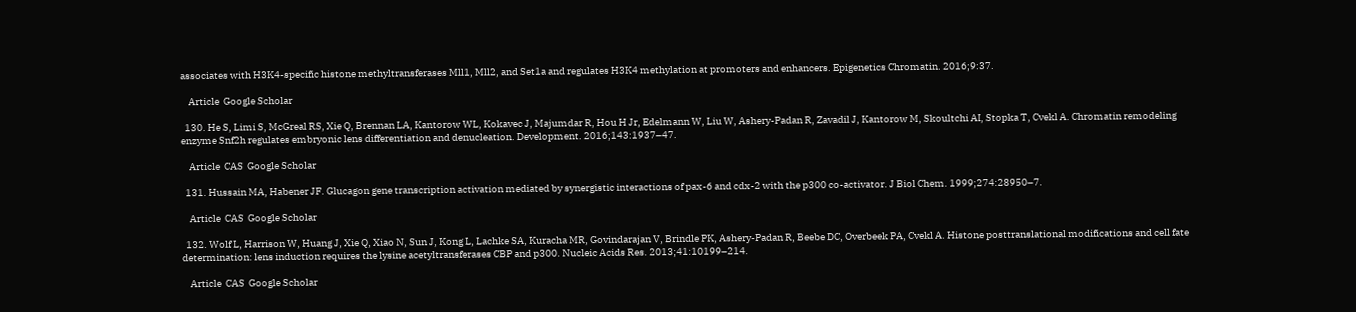associates with H3K4-specific histone methyltransferases Mll1, Mll2, and Set1a and regulates H3K4 methylation at promoters and enhancers. Epigenetics Chromatin. 2016;9:37.

    Article  Google Scholar

  130. He S, Limi S, McGreal RS, Xie Q, Brennan LA, Kantorow WL, Kokavec J, Majumdar R, Hou H Jr, Edelmann W, Liu W, Ashery-Padan R, Zavadil J, Kantorow M, Skoultchi AI, Stopka T, Cvekl A. Chromatin remodeling enzyme Snf2h regulates embryonic lens differentiation and denucleation. Development. 2016;143:1937–47.

    Article  CAS  Google Scholar

  131. Hussain MA, Habener JF. Glucagon gene transcription activation mediated by synergistic interactions of pax-6 and cdx-2 with the p300 co-activator. J Biol Chem. 1999;274:28950–7.

    Article  CAS  Google Scholar

  132. Wolf L, Harrison W, Huang J, Xie Q, Xiao N, Sun J, Kong L, Lachke SA, Kuracha MR, Govindarajan V, Brindle PK, Ashery-Padan R, Beebe DC, Overbeek PA, Cvekl A. Histone posttranslational modifications and cell fate determination: lens induction requires the lysine acetyltransferases CBP and p300. Nucleic Acids Res. 2013;41:10199–214.

    Article  CAS  Google Scholar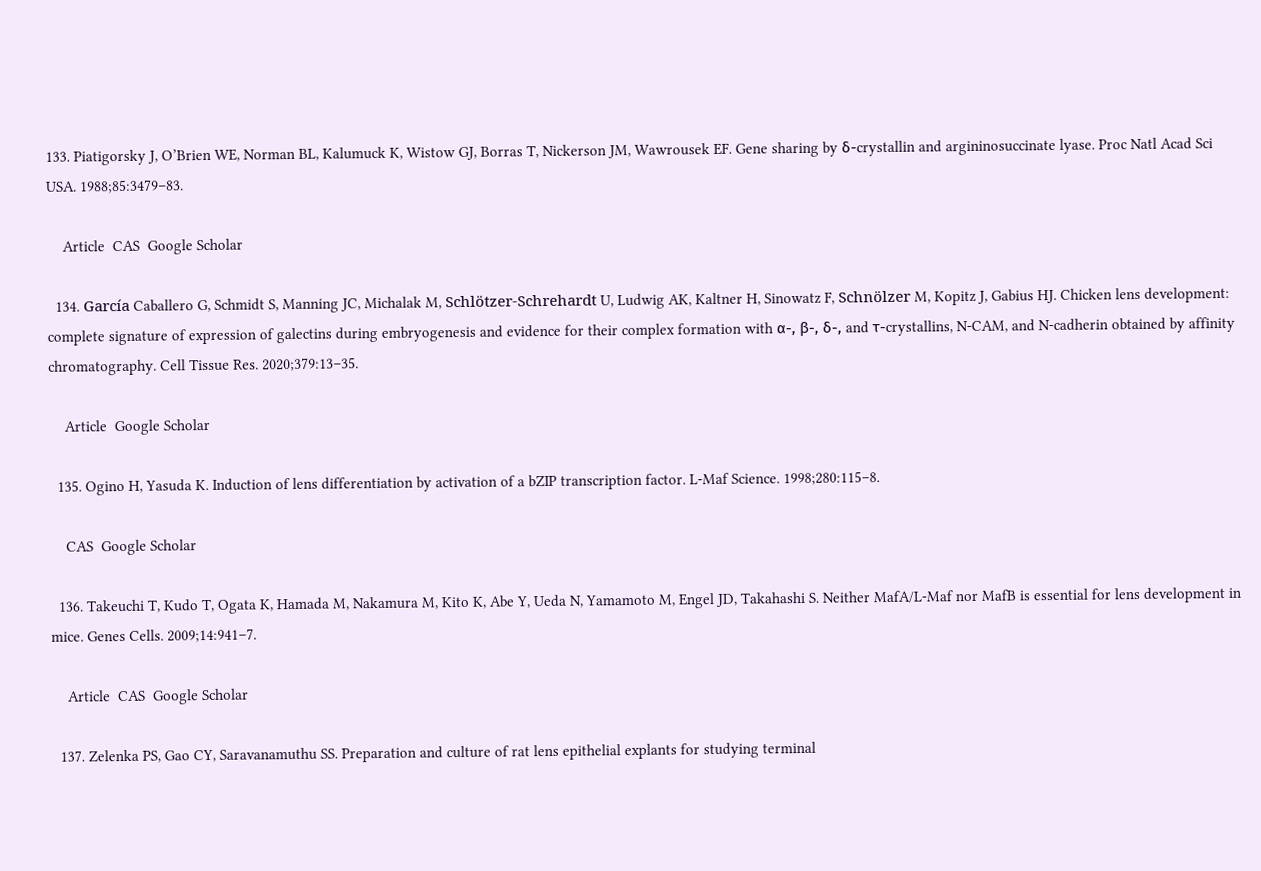133. Piatigorsky J, O’Brien WE, Norman BL, Kalumuck K, Wistow GJ, Borras T, Nickerson JM, Wawrousek EF. Gene sharing by δ-crystallin and argininosuccinate lyase. Proc Natl Acad Sci USA. 1988;85:3479–83.

    Article  CAS  Google Scholar

  134. García Caballero G, Schmidt S, Manning JC, Michalak M, Schlötzer-Schrehardt U, Ludwig AK, Kaltner H, Sinowatz F, Schnölzer M, Kopitz J, Gabius HJ. Chicken lens development: complete signature of expression of galectins during embryogenesis and evidence for their complex formation with α-, β-, δ-, and τ-crystallins, N-CAM, and N-cadherin obtained by affinity chromatography. Cell Tissue Res. 2020;379:13–35.

    Article  Google Scholar

  135. Ogino H, Yasuda K. Induction of lens differentiation by activation of a bZIP transcription factor. L-Maf Science. 1998;280:115–8.

    CAS  Google Scholar

  136. Takeuchi T, Kudo T, Ogata K, Hamada M, Nakamura M, Kito K, Abe Y, Ueda N, Yamamoto M, Engel JD, Takahashi S. Neither MafA/L-Maf nor MafB is essential for lens development in mice. Genes Cells. 2009;14:941–7.

    Article  CAS  Google Scholar

  137. Zelenka PS, Gao CY, Saravanamuthu SS. Preparation and culture of rat lens epithelial explants for studying terminal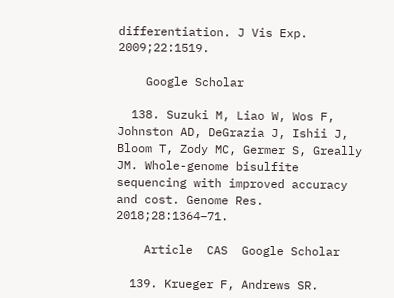differentiation. J Vis Exp. 2009;22:1519.

    Google Scholar

  138. Suzuki M, Liao W, Wos F, Johnston AD, DeGrazia J, Ishii J, Bloom T, Zody MC, Germer S, Greally JM. Whole-genome bisulfite sequencing with improved accuracy and cost. Genome Res. 2018;28:1364–71.

    Article  CAS  Google Scholar

  139. Krueger F, Andrews SR.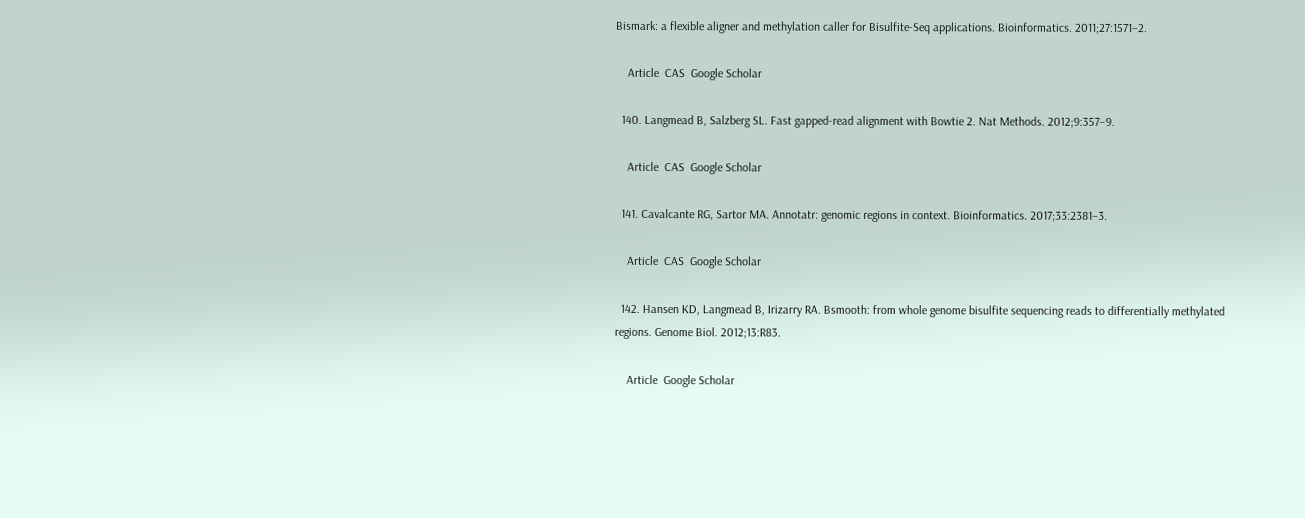Bismark: a flexible aligner and methylation caller for Bisulfite-Seq applications. Bioinformatics. 2011;27:1571–2.

    Article  CAS  Google Scholar

  140. Langmead B, Salzberg SL. Fast gapped-read alignment with Bowtie 2. Nat Methods. 2012;9:357–9.

    Article  CAS  Google Scholar

  141. Cavalcante RG, Sartor MA. Annotatr: genomic regions in context. Bioinformatics. 2017;33:2381–3.

    Article  CAS  Google Scholar

  142. Hansen KD, Langmead B, Irizarry RA. Bsmooth: from whole genome bisulfite sequencing reads to differentially methylated regions. Genome Biol. 2012;13:R83.

    Article  Google Scholar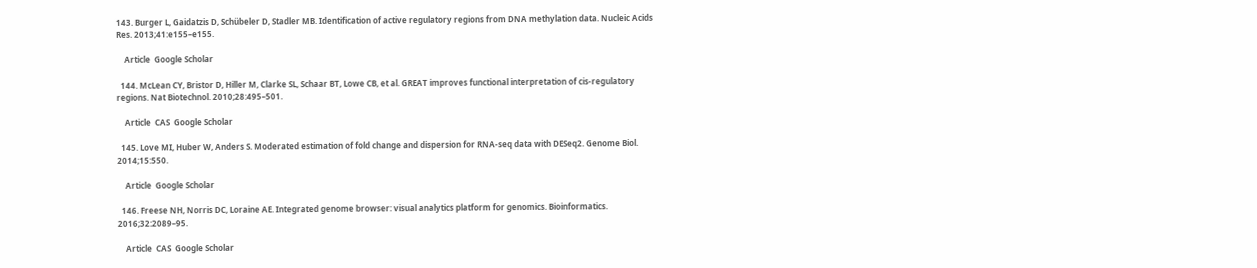143. Burger L, Gaidatzis D, Schübeler D, Stadler MB. Identification of active regulatory regions from DNA methylation data. Nucleic Acids Res. 2013;41:e155–e155.

    Article  Google Scholar

  144. McLean CY, Bristor D, Hiller M, Clarke SL, Schaar BT, Lowe CB, et al. GREAT improves functional interpretation of cis-regulatory regions. Nat Biotechnol. 2010;28:495–501.

    Article  CAS  Google Scholar

  145. Love MI, Huber W, Anders S. Moderated estimation of fold change and dispersion for RNA-seq data with DESeq2. Genome Biol. 2014;15:550.

    Article  Google Scholar

  146. Freese NH, Norris DC, Loraine AE. Integrated genome browser: visual analytics platform for genomics. Bioinformatics. 2016;32:2089–95.

    Article  CAS  Google Scholar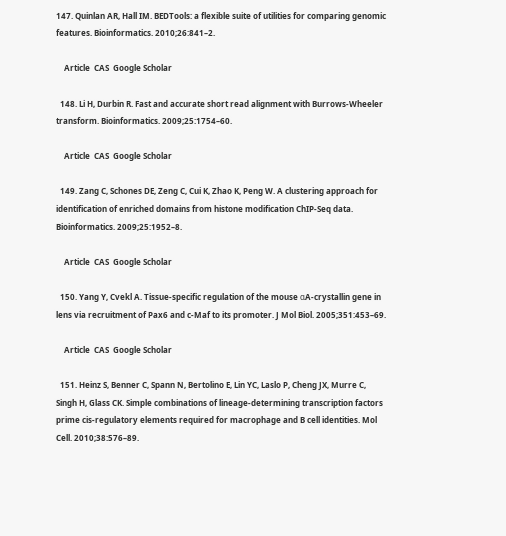147. Quinlan AR, Hall IM. BEDTools: a flexible suite of utilities for comparing genomic features. Bioinformatics. 2010;26:841–2.

    Article  CAS  Google Scholar

  148. Li H, Durbin R. Fast and accurate short read alignment with Burrows-Wheeler transform. Bioinformatics. 2009;25:1754–60.

    Article  CAS  Google Scholar

  149. Zang C, Schones DE, Zeng C, Cui K, Zhao K, Peng W. A clustering approach for identification of enriched domains from histone modification ChIP-Seq data. Bioinformatics. 2009;25:1952–8.

    Article  CAS  Google Scholar

  150. Yang Y, Cvekl A. Tissue-specific regulation of the mouse αA-crystallin gene in lens via recruitment of Pax6 and c-Maf to its promoter. J Mol Biol. 2005;351:453–69.

    Article  CAS  Google Scholar

  151. Heinz S, Benner C, Spann N, Bertolino E, Lin YC, Laslo P, Cheng JX, Murre C, Singh H, Glass CK. Simple combinations of lineage-determining transcription factors prime cis-regulatory elements required for macrophage and B cell identities. Mol Cell. 2010;38:576–89.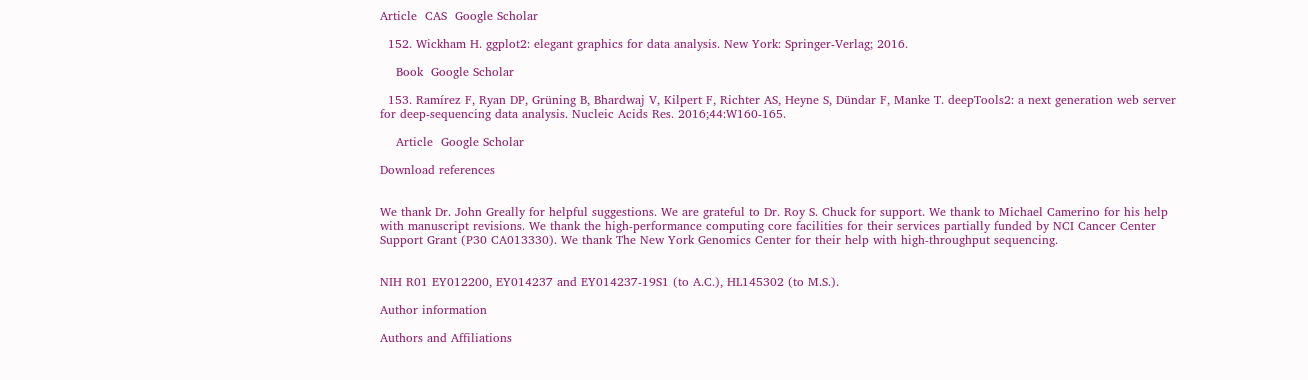Article  CAS  Google Scholar

  152. Wickham H. ggplot2: elegant graphics for data analysis. New York: Springer-Verlag; 2016.

    Book  Google Scholar

  153. Ramírez F, Ryan DP, Grüning B, Bhardwaj V, Kilpert F, Richter AS, Heyne S, Dündar F, Manke T. deepTools2: a next generation web server for deep-sequencing data analysis. Nucleic Acids Res. 2016;44:W160-165.

    Article  Google Scholar

Download references


We thank Dr. John Greally for helpful suggestions. We are grateful to Dr. Roy S. Chuck for support. We thank to Michael Camerino for his help with manuscript revisions. We thank the high-performance computing core facilities for their services partially funded by NCI Cancer Center Support Grant (P30 CA013330). We thank The New York Genomics Center for their help with high-throughput sequencing.


NIH R01 EY012200, EY014237 and EY014237-19S1 (to A.C.), HL145302 (to M.S.).

Author information

Authors and Affiliations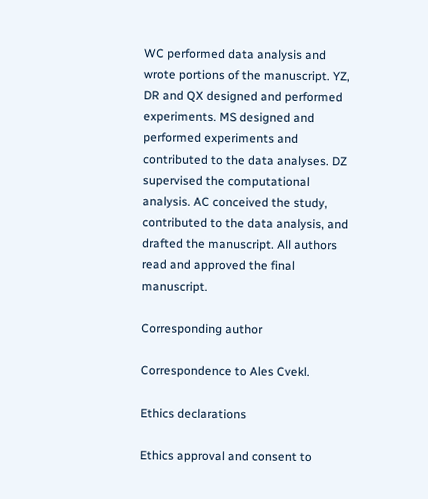WC performed data analysis and wrote portions of the manuscript. YZ, DR and QX designed and performed experiments. MS designed and performed experiments and contributed to the data analyses. DZ supervised the computational analysis. AC conceived the study, contributed to the data analysis, and drafted the manuscript. All authors read and approved the final manuscript.

Corresponding author

Correspondence to Ales Cvekl.

Ethics declarations

Ethics approval and consent to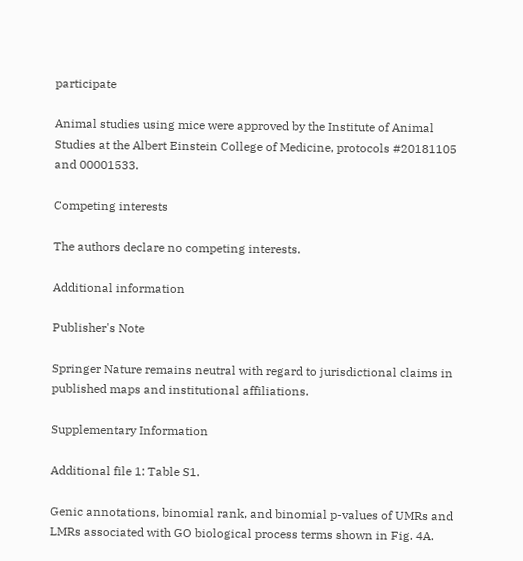participate

Animal studies using mice were approved by the Institute of Animal Studies at the Albert Einstein College of Medicine, protocols #20181105 and 00001533.

Competing interests

The authors declare no competing interests.

Additional information

Publisher's Note

Springer Nature remains neutral with regard to jurisdictional claims in published maps and institutional affiliations.

Supplementary Information

Additional file 1: Table S1.

Genic annotations, binomial rank, and binomial p-values of UMRs and LMRs associated with GO biological process terms shown in Fig. 4A.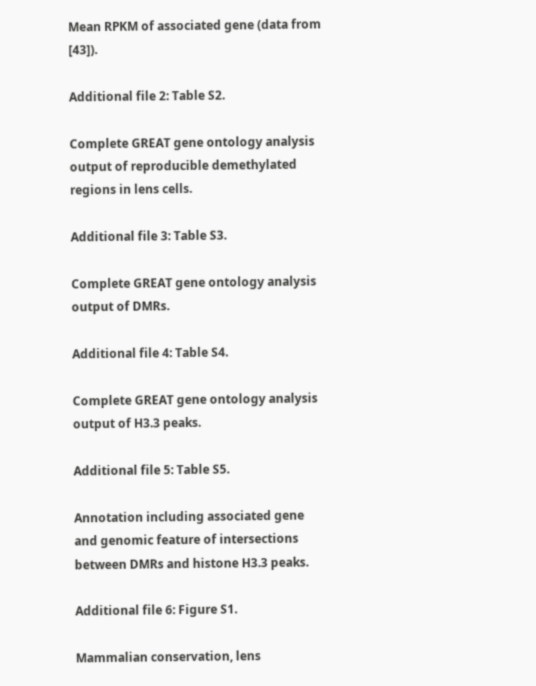Mean RPKM of associated gene (data from [43]).

Additional file 2: Table S2.

Complete GREAT gene ontology analysis output of reproducible demethylated regions in lens cells.

Additional file 3: Table S3.

Complete GREAT gene ontology analysis output of DMRs.

Additional file 4: Table S4.

Complete GREAT gene ontology analysis output of H3.3 peaks.

Additional file 5: Table S5.

Annotation including associated gene and genomic feature of intersections between DMRs and histone H3.3 peaks.

Additional file 6: Figure S1.

Mammalian conservation, lens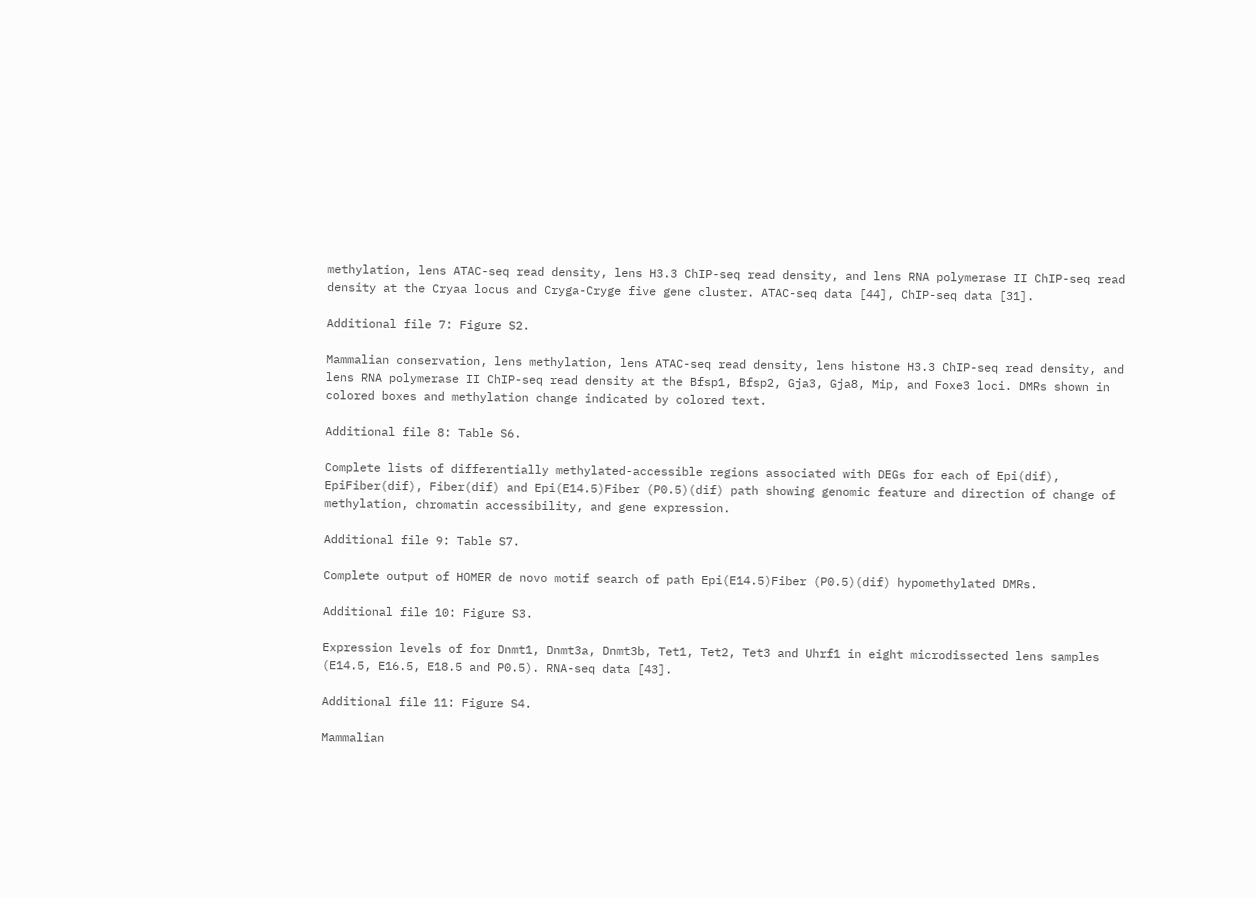methylation, lens ATAC-seq read density, lens H3.3 ChIP-seq read density, and lens RNA polymerase II ChIP-seq read density at the Cryaa locus and Cryga-Cryge five gene cluster. ATAC-seq data [44], ChIP-seq data [31].

Additional file 7: Figure S2.

Mammalian conservation, lens methylation, lens ATAC-seq read density, lens histone H3.3 ChIP-seq read density, and lens RNA polymerase II ChIP-seq read density at the Bfsp1, Bfsp2, Gja3, Gja8, Mip, and Foxe3 loci. DMRs shown in colored boxes and methylation change indicated by colored text.

Additional file 8: Table S6.

Complete lists of differentially methylated-accessible regions associated with DEGs for each of Epi(dif), EpiFiber(dif), Fiber(dif) and Epi(E14.5)Fiber (P0.5)(dif) path showing genomic feature and direction of change of methylation, chromatin accessibility, and gene expression.

Additional file 9: Table S7.

Complete output of HOMER de novo motif search of path Epi(E14.5)Fiber (P0.5)(dif) hypomethylated DMRs.

Additional file 10: Figure S3.

Expression levels of for Dnmt1, Dnmt3a, Dnmt3b, Tet1, Tet2, Tet3 and Uhrf1 in eight microdissected lens samples (E14.5, E16.5, E18.5 and P0.5). RNA-seq data [43].

Additional file 11: Figure S4.

Mammalian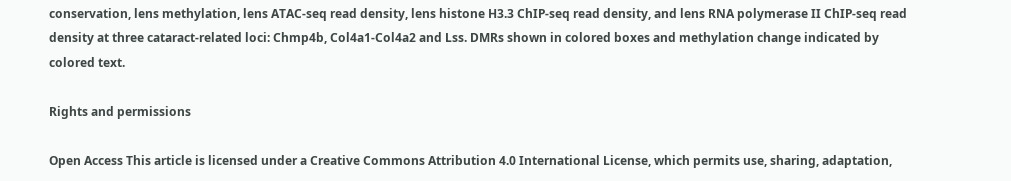conservation, lens methylation, lens ATAC-seq read density, lens histone H3.3 ChIP-seq read density, and lens RNA polymerase II ChIP-seq read density at three cataract-related loci: Chmp4b, Col4a1-Col4a2 and Lss. DMRs shown in colored boxes and methylation change indicated by colored text.

Rights and permissions

Open Access This article is licensed under a Creative Commons Attribution 4.0 International License, which permits use, sharing, adaptation,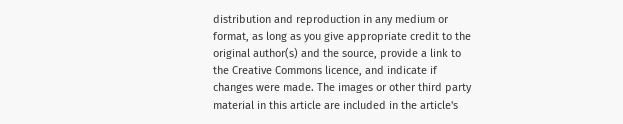distribution and reproduction in any medium or format, as long as you give appropriate credit to the original author(s) and the source, provide a link to the Creative Commons licence, and indicate if changes were made. The images or other third party material in this article are included in the article's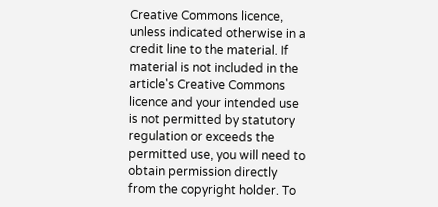Creative Commons licence, unless indicated otherwise in a credit line to the material. If material is not included in the article's Creative Commons licence and your intended use is not permitted by statutory regulation or exceeds the permitted use, you will need to obtain permission directly from the copyright holder. To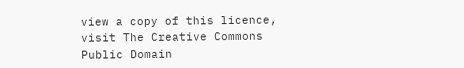view a copy of this licence, visit The Creative Commons Public Domain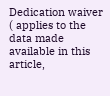Dedication waiver ( applies to the data made available in this article,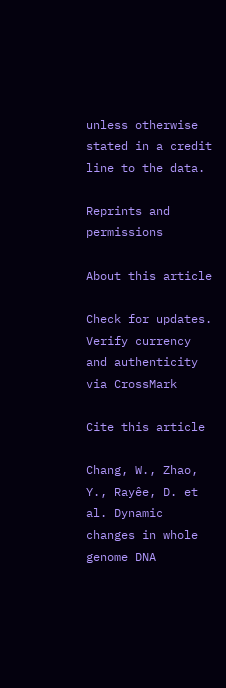unless otherwise stated in a credit line to the data.

Reprints and permissions

About this article

Check for updates. Verify currency and authenticity via CrossMark

Cite this article

Chang, W., Zhao, Y., Rayêe, D. et al. Dynamic changes in whole genome DNA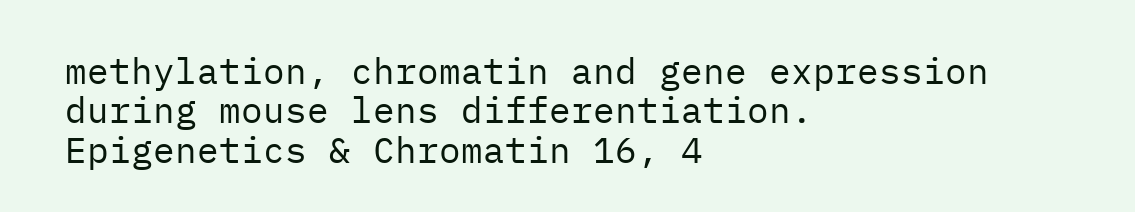methylation, chromatin and gene expression during mouse lens differentiation. Epigenetics & Chromatin 16, 4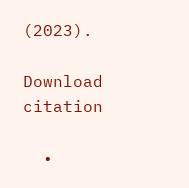(2023).

Download citation

  •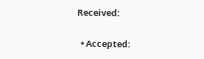Received:

  • Accepted: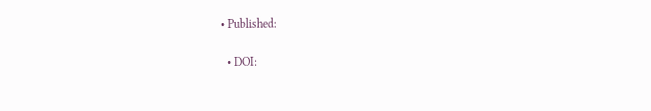• Published:

  • DOI: